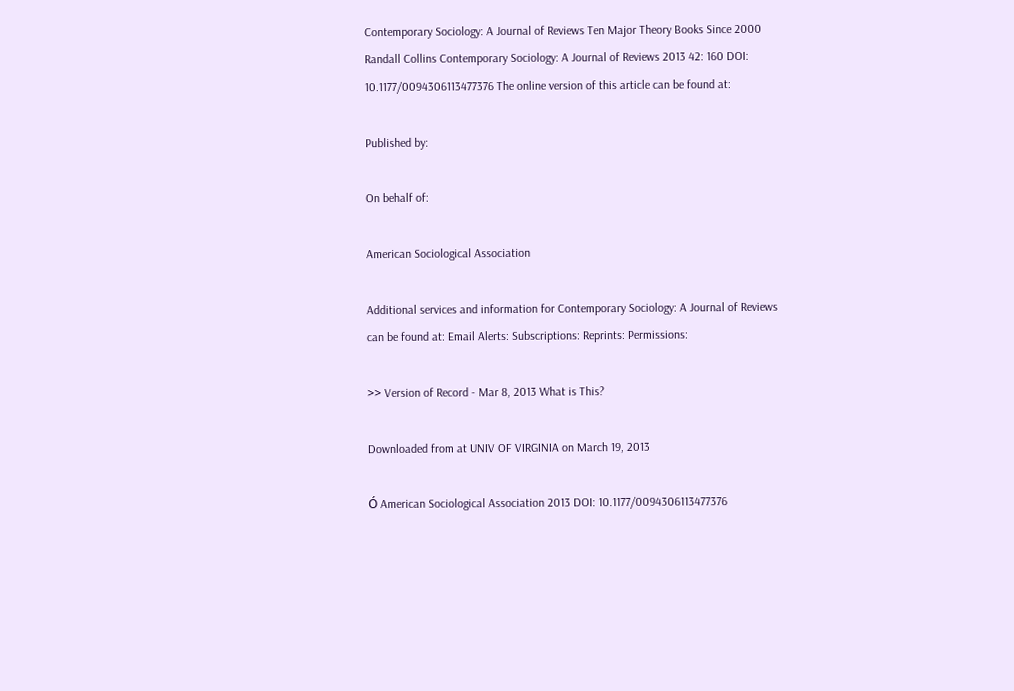Contemporary Sociology: A Journal of Reviews Ten Major Theory Books Since 2000
Randall Collins Contemporary Sociology: A Journal of Reviews 2013 42: 160 DOI: 10.1177/0094306113477376 The online version of this article can be found at:

Published by:

On behalf of:

American Sociological Association

Additional services and information for Contemporary Sociology: A Journal of Reviews can be found at: Email Alerts: Subscriptions: Reprints: Permissions:

>> Version of Record - Mar 8, 2013 What is This?

Downloaded from at UNIV OF VIRGINIA on March 19, 2013

Ó American Sociological Association 2013 DOI: 10.1177/0094306113477376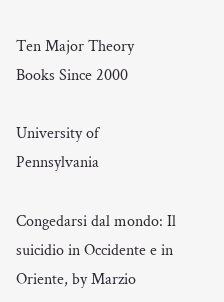Ten Major Theory Books Since 2000

University of Pennsylvania

Congedarsi dal mondo: Il suicidio in Occidente e in Oriente, by Marzio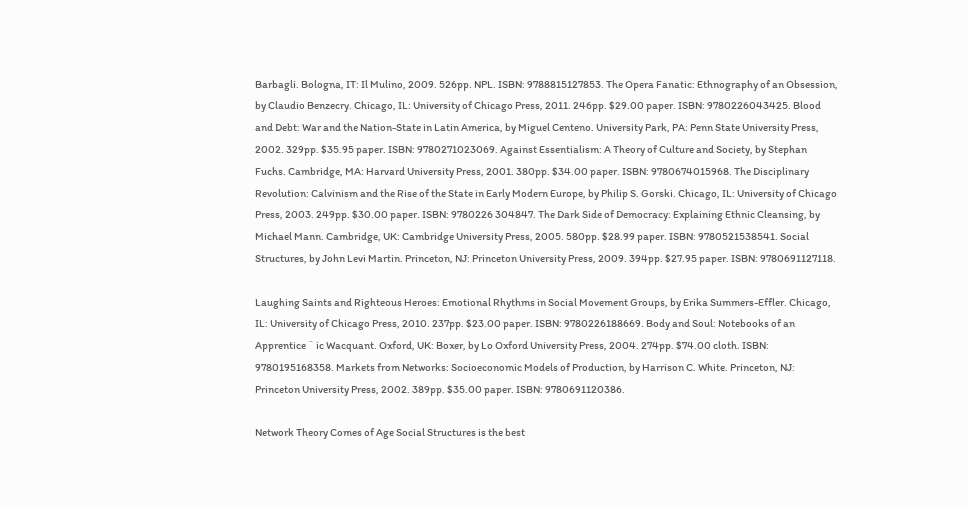Barbagli. Bologna, IT: Il Mulino, 2009. 526pp. NPL. ISBN: 9788815127853. The Opera Fanatic: Ethnography of an Obsession, by Claudio Benzecry. Chicago, IL: University of Chicago Press, 2011. 246pp. $29.00 paper. ISBN: 9780226043425. Blood and Debt: War and the Nation-State in Latin America, by Miguel Centeno. University Park, PA: Penn State University Press, 2002. 329pp. $35.95 paper. ISBN: 9780271023069. Against Essentialism: A Theory of Culture and Society, by Stephan Fuchs. Cambridge, MA: Harvard University Press, 2001. 380pp. $34.00 paper. ISBN: 9780674015968. The Disciplinary Revolution: Calvinism and the Rise of the State in Early Modern Europe, by Philip S. Gorski. Chicago, IL: University of Chicago Press, 2003. 249pp. $30.00 paper. ISBN: 9780226 304847. The Dark Side of Democracy: Explaining Ethnic Cleansing, by Michael Mann. Cambridge, UK: Cambridge University Press, 2005. 580pp. $28.99 paper. ISBN: 9780521538541. Social Structures, by John Levi Martin. Princeton, NJ: Princeton University Press, 2009. 394pp. $27.95 paper. ISBN: 9780691127118.

Laughing Saints and Righteous Heroes: Emotional Rhythms in Social Movement Groups, by Erika Summers-Effler. Chicago, IL: University of Chicago Press, 2010. 237pp. $23.00 paper. ISBN: 9780226188669. Body and Soul: Notebooks of an Apprentice ¨ ic Wacquant. Oxford, UK: Boxer, by Lo Oxford University Press, 2004. 274pp. $74.00 cloth. ISBN: 9780195168358. Markets from Networks: Socioeconomic Models of Production, by Harrison C. White. Princeton, NJ: Princeton University Press, 2002. 389pp. $35.00 paper. ISBN: 9780691120386.

Network Theory Comes of Age Social Structures is the best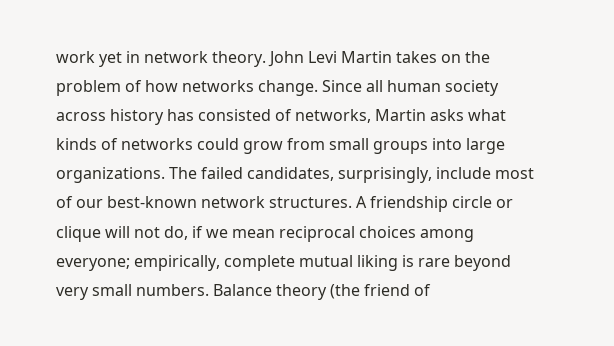work yet in network theory. John Levi Martin takes on the problem of how networks change. Since all human society across history has consisted of networks, Martin asks what kinds of networks could grow from small groups into large organizations. The failed candidates, surprisingly, include most of our best-known network structures. A friendship circle or clique will not do, if we mean reciprocal choices among everyone; empirically, complete mutual liking is rare beyond very small numbers. Balance theory (the friend of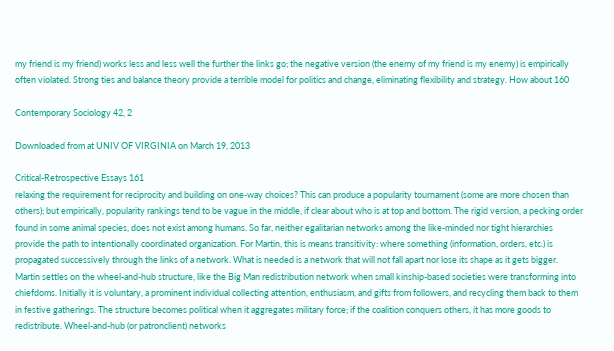my friend is my friend) works less and less well the further the links go; the negative version (the enemy of my friend is my enemy) is empirically often violated. Strong ties and balance theory provide a terrible model for politics and change, eliminating flexibility and strategy. How about 160

Contemporary Sociology 42, 2

Downloaded from at UNIV OF VIRGINIA on March 19, 2013

Critical-Retrospective Essays 161
relaxing the requirement for reciprocity and building on one-way choices? This can produce a popularity tournament (some are more chosen than others); but empirically, popularity rankings tend to be vague in the middle, if clear about who is at top and bottom. The rigid version, a pecking order found in some animal species, does not exist among humans. So far, neither egalitarian networks among the like-minded nor tight hierarchies provide the path to intentionally coordinated organization. For Martin, this is means transitivity: where something (information, orders, etc.) is propagated successively through the links of a network. What is needed is a network that will not fall apart nor lose its shape as it gets bigger. Martin settles on the wheel-and-hub structure, like the Big Man redistribution network when small kinship-based societies were transforming into chiefdoms. Initially it is voluntary, a prominent individual collecting attention, enthusiasm, and gifts from followers, and recycling them back to them in festive gatherings. The structure becomes political when it aggregates military force; if the coalition conquers others, it has more goods to redistribute. Wheel-and-hub (or patronclient) networks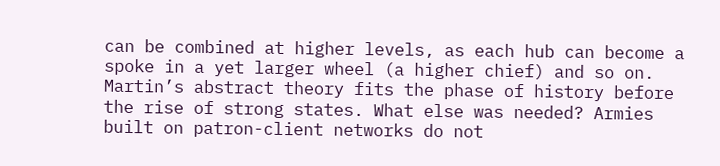can be combined at higher levels, as each hub can become a spoke in a yet larger wheel (a higher chief) and so on. Martin’s abstract theory fits the phase of history before the rise of strong states. What else was needed? Armies built on patron-client networks do not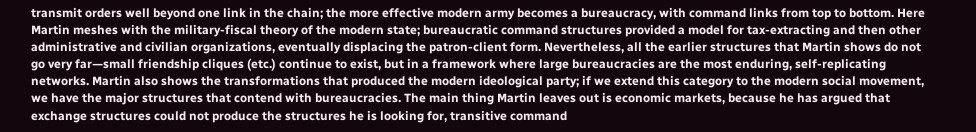transmit orders well beyond one link in the chain; the more effective modern army becomes a bureaucracy, with command links from top to bottom. Here Martin meshes with the military-fiscal theory of the modern state; bureaucratic command structures provided a model for tax-extracting and then other administrative and civilian organizations, eventually displacing the patron-client form. Nevertheless, all the earlier structures that Martin shows do not go very far—small friendship cliques (etc.) continue to exist, but in a framework where large bureaucracies are the most enduring, self-replicating networks. Martin also shows the transformations that produced the modern ideological party; if we extend this category to the modern social movement, we have the major structures that contend with bureaucracies. The main thing Martin leaves out is economic markets, because he has argued that exchange structures could not produce the structures he is looking for, transitive command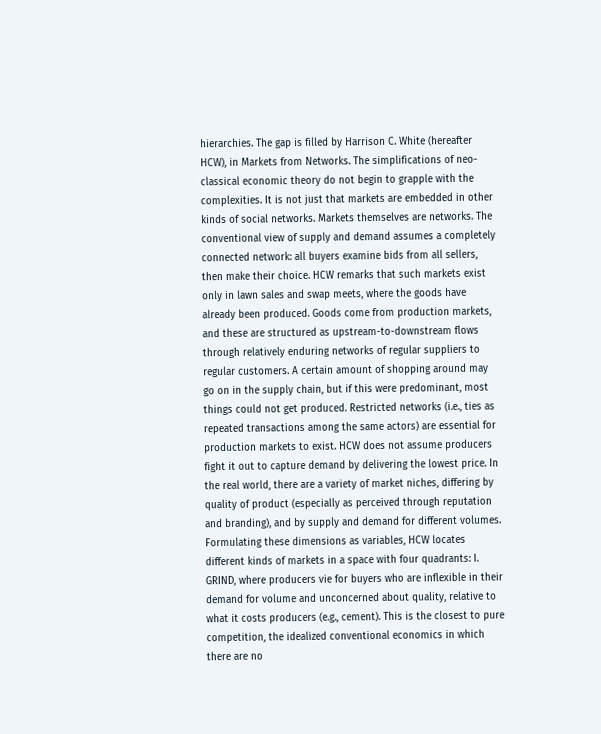hierarchies. The gap is filled by Harrison C. White (hereafter HCW), in Markets from Networks. The simplifications of neo-classical economic theory do not begin to grapple with the complexities. It is not just that markets are embedded in other kinds of social networks. Markets themselves are networks. The conventional view of supply and demand assumes a completely connected network: all buyers examine bids from all sellers, then make their choice. HCW remarks that such markets exist only in lawn sales and swap meets, where the goods have already been produced. Goods come from production markets, and these are structured as upstream-to-downstream flows through relatively enduring networks of regular suppliers to regular customers. A certain amount of shopping around may go on in the supply chain, but if this were predominant, most things could not get produced. Restricted networks (i.e., ties as repeated transactions among the same actors) are essential for production markets to exist. HCW does not assume producers fight it out to capture demand by delivering the lowest price. In the real world, there are a variety of market niches, differing by quality of product (especially as perceived through reputation and branding), and by supply and demand for different volumes. Formulating these dimensions as variables, HCW locates different kinds of markets in a space with four quadrants: I. GRIND, where producers vie for buyers who are inflexible in their demand for volume and unconcerned about quality, relative to what it costs producers (e.g., cement). This is the closest to pure competition, the idealized conventional economics in which there are no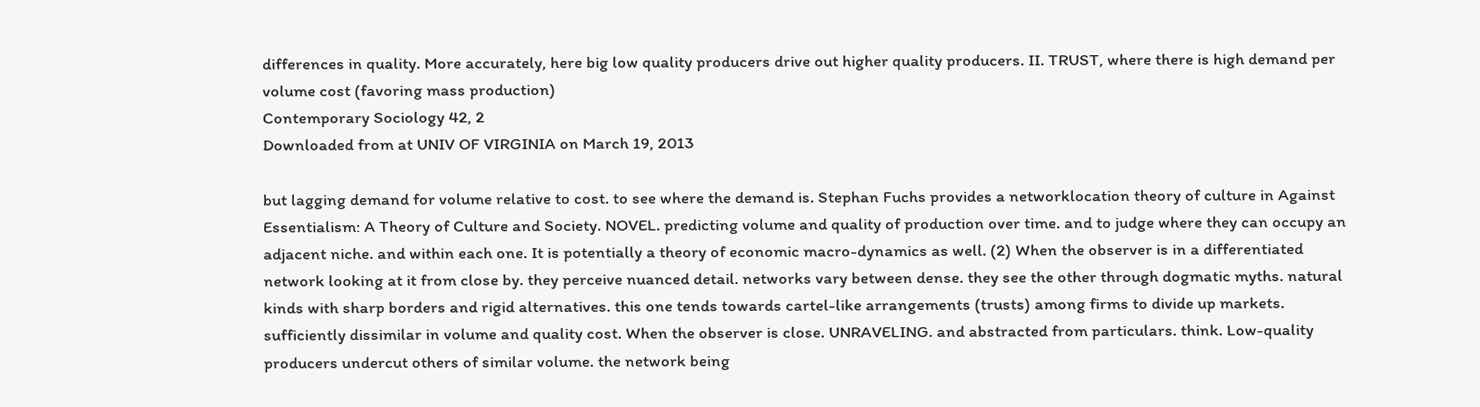differences in quality. More accurately, here big low quality producers drive out higher quality producers. II. TRUST, where there is high demand per volume cost (favoring mass production)
Contemporary Sociology 42, 2
Downloaded from at UNIV OF VIRGINIA on March 19, 2013

but lagging demand for volume relative to cost. to see where the demand is. Stephan Fuchs provides a networklocation theory of culture in Against Essentialism: A Theory of Culture and Society. NOVEL. predicting volume and quality of production over time. and to judge where they can occupy an adjacent niche. and within each one. It is potentially a theory of economic macro-dynamics as well. (2) When the observer is in a differentiated network looking at it from close by. they perceive nuanced detail. networks vary between dense. they see the other through dogmatic myths. natural kinds with sharp borders and rigid alternatives. this one tends towards cartel-like arrangements (trusts) among firms to divide up markets. sufficiently dissimilar in volume and quality cost. When the observer is close. UNRAVELING. and abstracted from particulars. think. Low-quality producers undercut others of similar volume. the network being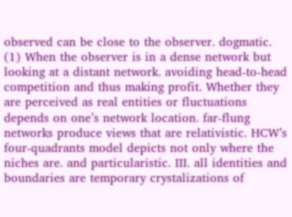observed can be close to the observer. dogmatic. (1) When the observer is in a dense network but looking at a distant network. avoiding head-to-head competition and thus making profit. Whether they are perceived as real entities or fluctuations depends on one’s network location. far-flung networks produce views that are relativistic. HCW’s four-quadrants model depicts not only where the niches are. and particularistic. III. all identities and boundaries are temporary crystalizations of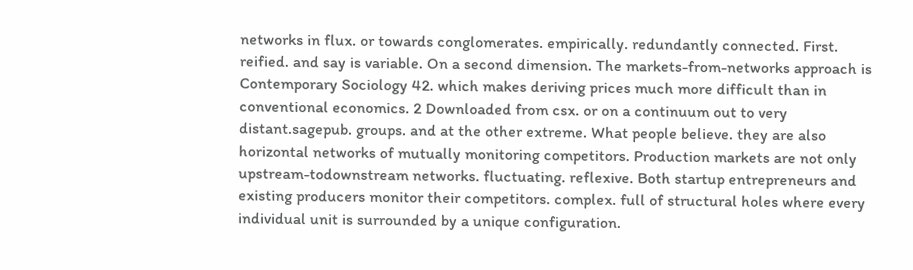networks in flux. or towards conglomerates. empirically. redundantly connected. First. reified. and say is variable. On a second dimension. The markets-from-networks approach is Contemporary Sociology 42. which makes deriving prices much more difficult than in conventional economics. 2 Downloaded from csx. or on a continuum out to very distant.sagepub. groups. and at the other extreme. What people believe. they are also horizontal networks of mutually monitoring competitors. Production markets are not only upstream-todownstream networks. fluctuating. reflexive. Both startup entrepreneurs and existing producers monitor their competitors. complex. full of structural holes where every individual unit is surrounded by a unique configuration.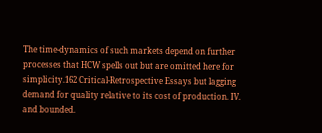The time-dynamics of such markets depend on further processes that HCW spells out but are omitted here for simplicity.162 Critical-Retrospective Essays but lagging demand for quality relative to its cost of production. IV. and bounded.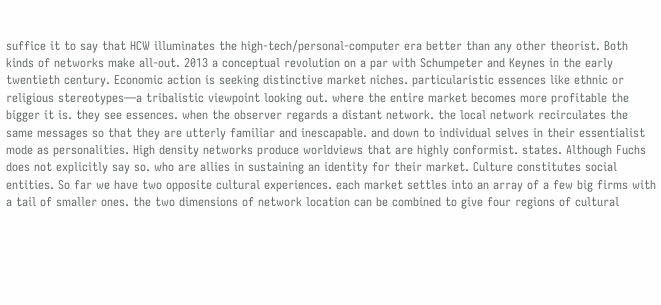suffice it to say that HCW illuminates the high-tech/personal-computer era better than any other theorist. Both kinds of networks make all-out. 2013 a conceptual revolution on a par with Schumpeter and Keynes in the early twentieth century. Economic action is seeking distinctive market niches. particularistic essences like ethnic or religious stereotypes—a tribalistic viewpoint looking out. where the entire market becomes more profitable the bigger it is. they see essences. when the observer regards a distant network. the local network recirculates the same messages so that they are utterly familiar and inescapable. and down to individual selves in their essentialist mode as personalities. High density networks produce worldviews that are highly conformist. states. Although Fuchs does not explicitly say so. who are allies in sustaining an identity for their market. Culture constitutes social entities. So far we have two opposite cultural experiences. each market settles into an array of a few big firms with a tail of smaller ones. the two dimensions of network location can be combined to give four regions of cultural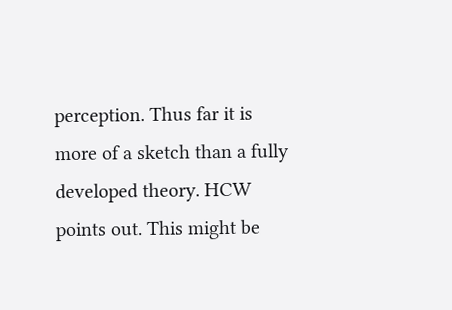perception. Thus far it is more of a sketch than a fully developed theory. HCW points out. This might be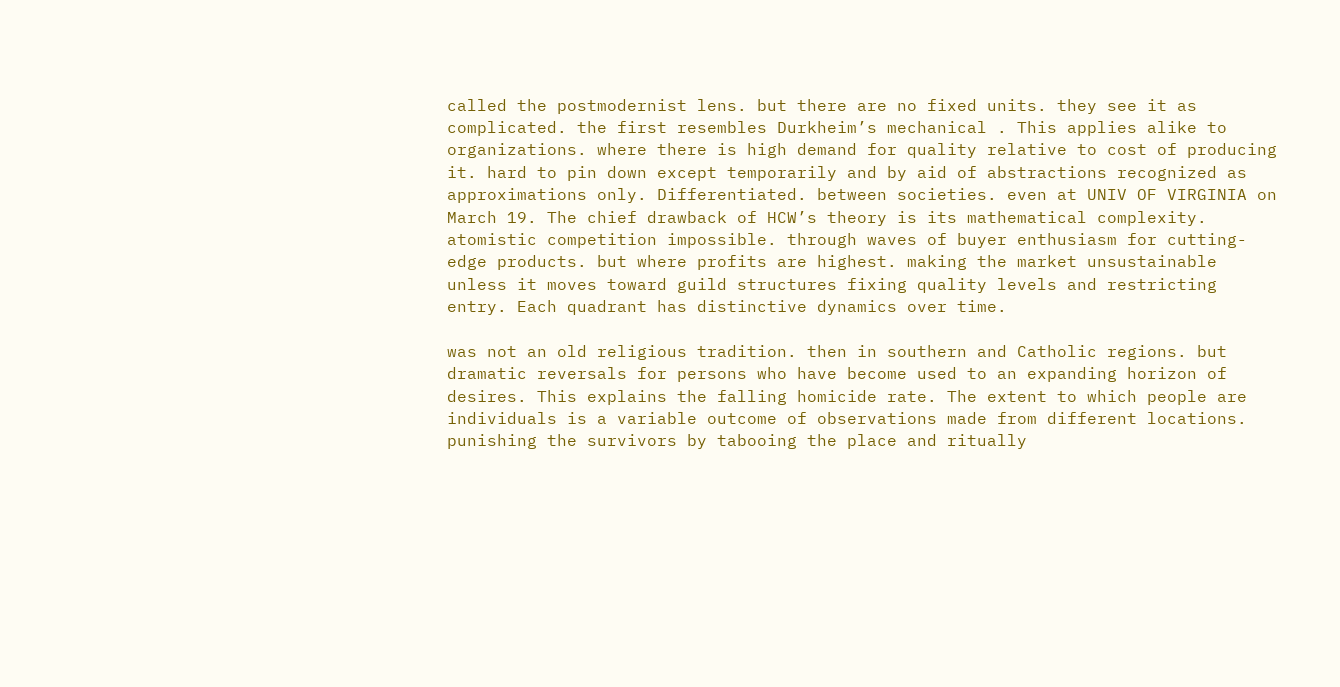called the postmodernist lens. but there are no fixed units. they see it as complicated. the first resembles Durkheim’s mechanical . This applies alike to organizations. where there is high demand for quality relative to cost of producing it. hard to pin down except temporarily and by aid of abstractions recognized as approximations only. Differentiated. between societies. even at UNIV OF VIRGINIA on March 19. The chief drawback of HCW’s theory is its mathematical complexity. atomistic competition impossible. through waves of buyer enthusiasm for cutting-edge products. but where profits are highest. making the market unsustainable unless it moves toward guild structures fixing quality levels and restricting entry. Each quadrant has distinctive dynamics over time.

was not an old religious tradition. then in southern and Catholic regions. but dramatic reversals for persons who have become used to an expanding horizon of desires. This explains the falling homicide rate. The extent to which people are individuals is a variable outcome of observations made from different locations. punishing the survivors by tabooing the place and ritually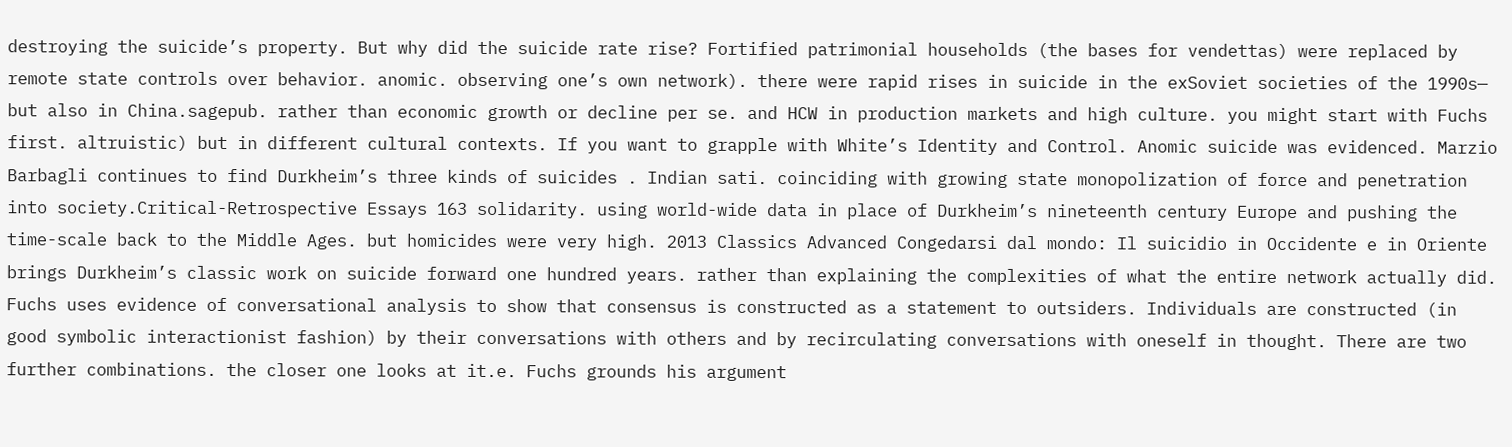destroying the suicide’s property. But why did the suicide rate rise? Fortified patrimonial households (the bases for vendettas) were replaced by remote state controls over behavior. anomic. observing one’s own network). there were rapid rises in suicide in the exSoviet societies of the 1990s— but also in China.sagepub. rather than economic growth or decline per se. and HCW in production markets and high culture. you might start with Fuchs first. altruistic) but in different cultural contexts. If you want to grapple with White’s Identity and Control. Anomic suicide was evidenced. Marzio Barbagli continues to find Durkheim’s three kinds of suicides . Indian sati. coinciding with growing state monopolization of force and penetration into society.Critical-Retrospective Essays 163 solidarity. using world-wide data in place of Durkheim’s nineteenth century Europe and pushing the time-scale back to the Middle Ages. but homicides were very high. 2013 Classics Advanced Congedarsi dal mondo: Il suicidio in Occidente e in Oriente brings Durkheim’s classic work on suicide forward one hundred years. rather than explaining the complexities of what the entire network actually did. Fuchs uses evidence of conversational analysis to show that consensus is constructed as a statement to outsiders. Individuals are constructed (in good symbolic interactionist fashion) by their conversations with others and by recirculating conversations with oneself in thought. There are two further combinations. the closer one looks at it.e. Fuchs grounds his argument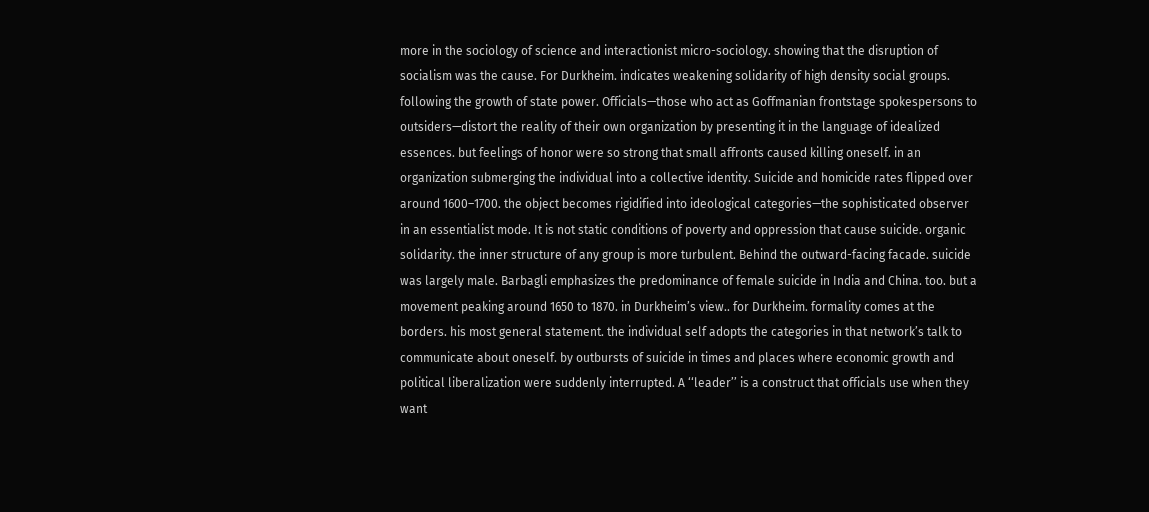more in the sociology of science and interactionist micro-sociology. showing that the disruption of socialism was the cause. For Durkheim. indicates weakening solidarity of high density social groups. following the growth of state power. Officials—those who act as Goffmanian frontstage spokespersons to outsiders—distort the reality of their own organization by presenting it in the language of idealized essences. but feelings of honor were so strong that small affronts caused killing oneself. in an organization submerging the individual into a collective identity. Suicide and homicide rates flipped over around 1600–1700. the object becomes rigidified into ideological categories—the sophisticated observer in an essentialist mode. It is not static conditions of poverty and oppression that cause suicide. organic solidarity. the inner structure of any group is more turbulent. Behind the outward-facing facade. suicide was largely male. Barbagli emphasizes the predominance of female suicide in India and China. too. but a movement peaking around 1650 to 1870. in Durkheim’s view.. for Durkheim. formality comes at the borders. his most general statement. the individual self adopts the categories in that network’s talk to communicate about oneself. by outbursts of suicide in times and places where economic growth and political liberalization were suddenly interrupted. A ‘‘leader’’ is a construct that officials use when they want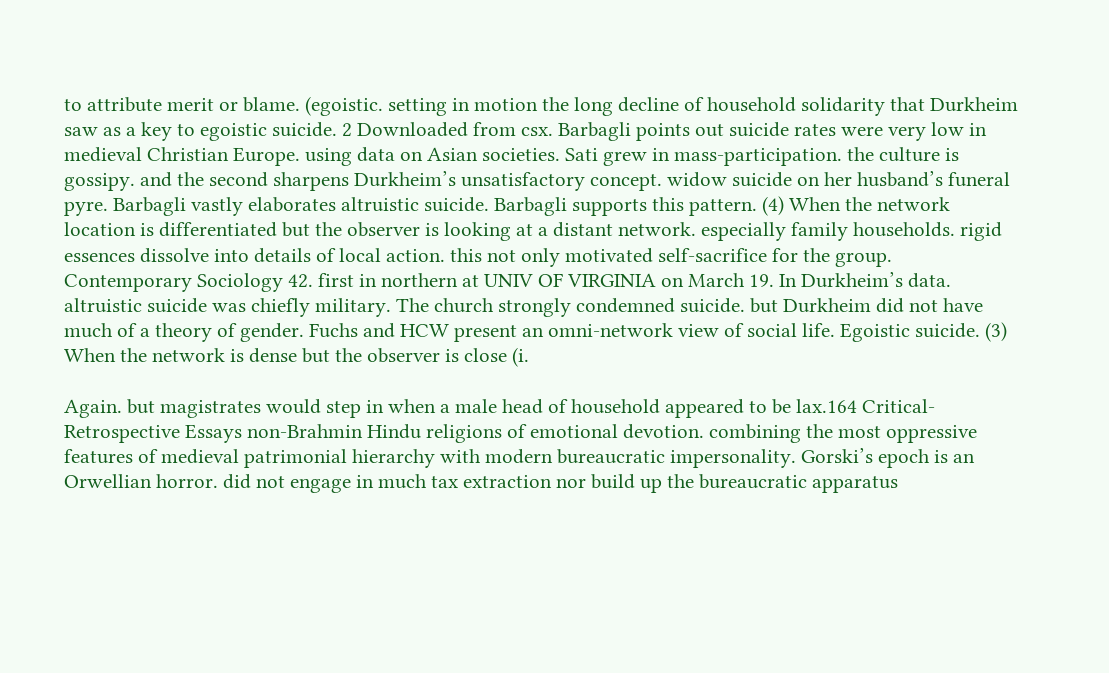to attribute merit or blame. (egoistic. setting in motion the long decline of household solidarity that Durkheim saw as a key to egoistic suicide. 2 Downloaded from csx. Barbagli points out suicide rates were very low in medieval Christian Europe. using data on Asian societies. Sati grew in mass-participation. the culture is gossipy. and the second sharpens Durkheim’s unsatisfactory concept. widow suicide on her husband’s funeral pyre. Barbagli vastly elaborates altruistic suicide. Barbagli supports this pattern. (4) When the network location is differentiated but the observer is looking at a distant network. especially family households. rigid essences dissolve into details of local action. this not only motivated self-sacrifice for the group. Contemporary Sociology 42. first in northern at UNIV OF VIRGINIA on March 19. In Durkheim’s data. altruistic suicide was chiefly military. The church strongly condemned suicide. but Durkheim did not have much of a theory of gender. Fuchs and HCW present an omni-network view of social life. Egoistic suicide. (3) When the network is dense but the observer is close (i.

Again. but magistrates would step in when a male head of household appeared to be lax.164 Critical-Retrospective Essays non-Brahmin Hindu religions of emotional devotion. combining the most oppressive features of medieval patrimonial hierarchy with modern bureaucratic impersonality. Gorski’s epoch is an Orwellian horror. did not engage in much tax extraction nor build up the bureaucratic apparatus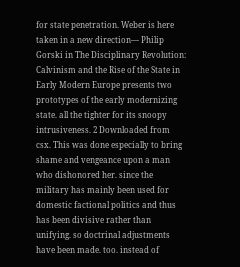for state penetration. Weber is here taken in a new direction— Philip Gorski in The Disciplinary Revolution: Calvinism and the Rise of the State in Early Modern Europe presents two prototypes of the early modernizing state. all the tighter for its snoopy intrusiveness. 2 Downloaded from csx. This was done especially to bring shame and vengeance upon a man who dishonored her. since the military has mainly been used for domestic factional politics and thus has been divisive rather than unifying. so doctrinal adjustments have been made. too. instead of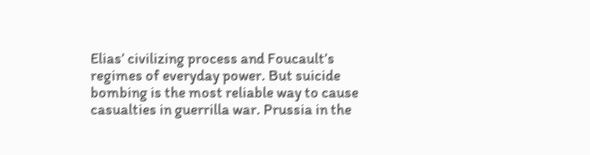Elias’ civilizing process and Foucault’s regimes of everyday power. But suicide bombing is the most reliable way to cause casualties in guerrilla war. Prussia in the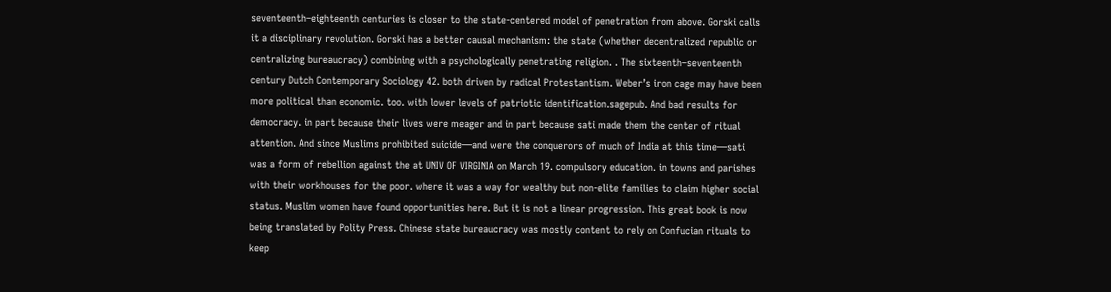seventeenth–eighteenth centuries is closer to the state-centered model of penetration from above. Gorski calls it a disciplinary revolution. Gorski has a better causal mechanism: the state (whether decentralized republic or centralizing bureaucracy) combining with a psychologically penetrating religion. . The sixteenth–seventeenth century Dutch Contemporary Sociology 42. both driven by radical Protestantism. Weber’s iron cage may have been more political than economic. too. with lower levels of patriotic identification.sagepub. And bad results for democracy. in part because their lives were meager and in part because sati made them the center of ritual attention. And since Muslims prohibited suicide—and were the conquerors of much of India at this time—sati was a form of rebellion against the at UNIV OF VIRGINIA on March 19. compulsory education. in towns and parishes with their workhouses for the poor. where it was a way for wealthy but non-elite families to claim higher social status. Muslim women have found opportunities here. But it is not a linear progression. This great book is now being translated by Polity Press. Chinese state bureaucracy was mostly content to rely on Confucian rituals to keep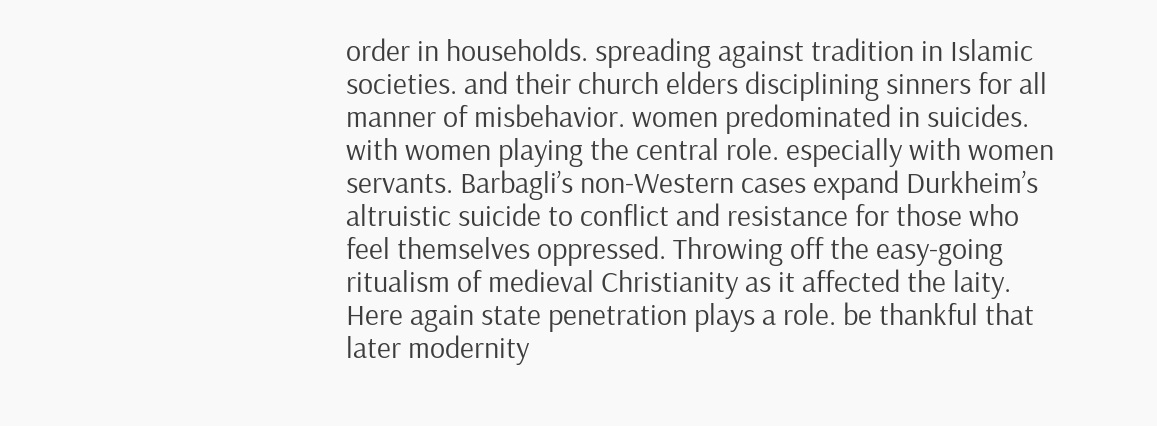order in households. spreading against tradition in Islamic societies. and their church elders disciplining sinners for all manner of misbehavior. women predominated in suicides. with women playing the central role. especially with women servants. Barbagli’s non-Western cases expand Durkheim’s altruistic suicide to conflict and resistance for those who feel themselves oppressed. Throwing off the easy-going ritualism of medieval Christianity as it affected the laity. Here again state penetration plays a role. be thankful that later modernity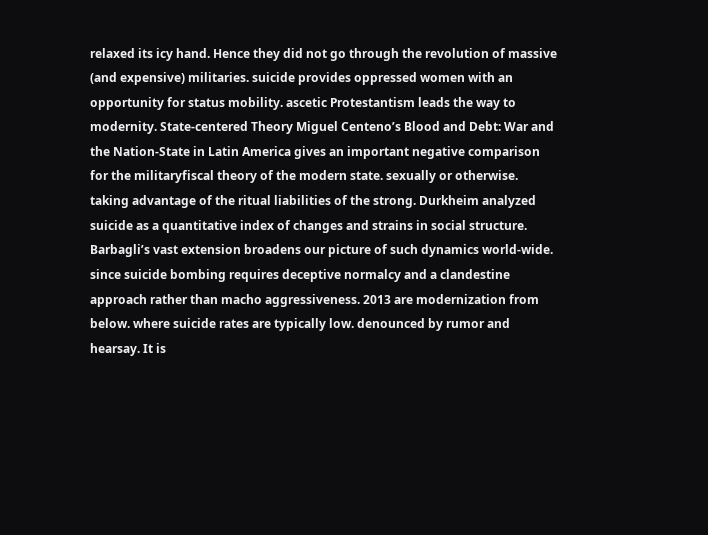relaxed its icy hand. Hence they did not go through the revolution of massive (and expensive) militaries. suicide provides oppressed women with an opportunity for status mobility. ascetic Protestantism leads the way to modernity. State-centered Theory Miguel Centeno’s Blood and Debt: War and the Nation-State in Latin America gives an important negative comparison for the militaryfiscal theory of the modern state. sexually or otherwise. taking advantage of the ritual liabilities of the strong. Durkheim analyzed suicide as a quantitative index of changes and strains in social structure. Barbagli’s vast extension broadens our picture of such dynamics world-wide. since suicide bombing requires deceptive normalcy and a clandestine approach rather than macho aggressiveness. 2013 are modernization from below. where suicide rates are typically low. denounced by rumor and hearsay. It is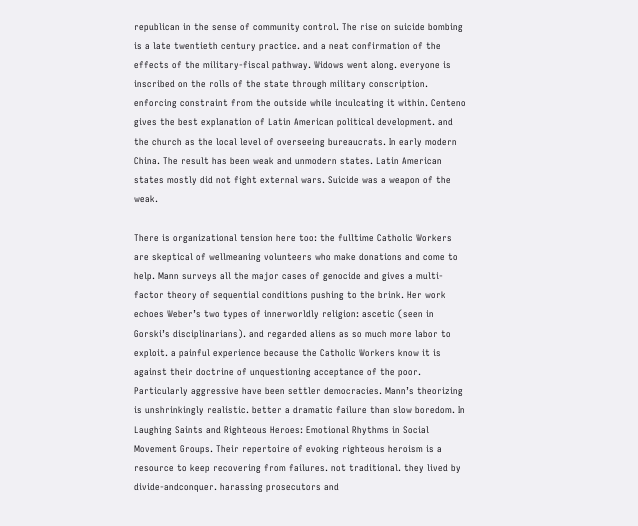republican in the sense of community control. The rise on suicide bombing is a late twentieth century practice. and a neat confirmation of the effects of the military-fiscal pathway. Widows went along. everyone is inscribed on the rolls of the state through military conscription. enforcing constraint from the outside while inculcating it within. Centeno gives the best explanation of Latin American political development. and the church as the local level of overseeing bureaucrats. In early modern China. The result has been weak and unmodern states. Latin American states mostly did not fight external wars. Suicide was a weapon of the weak.

There is organizational tension here too: the fulltime Catholic Workers are skeptical of wellmeaning volunteers who make donations and come to help. Mann surveys all the major cases of genocide and gives a multi-factor theory of sequential conditions pushing to the brink. Her work echoes Weber’s two types of innerworldly religion: ascetic (seen in Gorski’s disciplinarians). and regarded aliens as so much more labor to exploit. a painful experience because the Catholic Workers know it is against their doctrine of unquestioning acceptance of the poor. Particularly aggressive have been settler democracies. Mann’s theorizing is unshrinkingly realistic. better a dramatic failure than slow boredom. In Laughing Saints and Righteous Heroes: Emotional Rhythms in Social Movement Groups. Their repertoire of evoking righteous heroism is a resource to keep recovering from failures. not traditional. they lived by divide-andconquer. harassing prosecutors and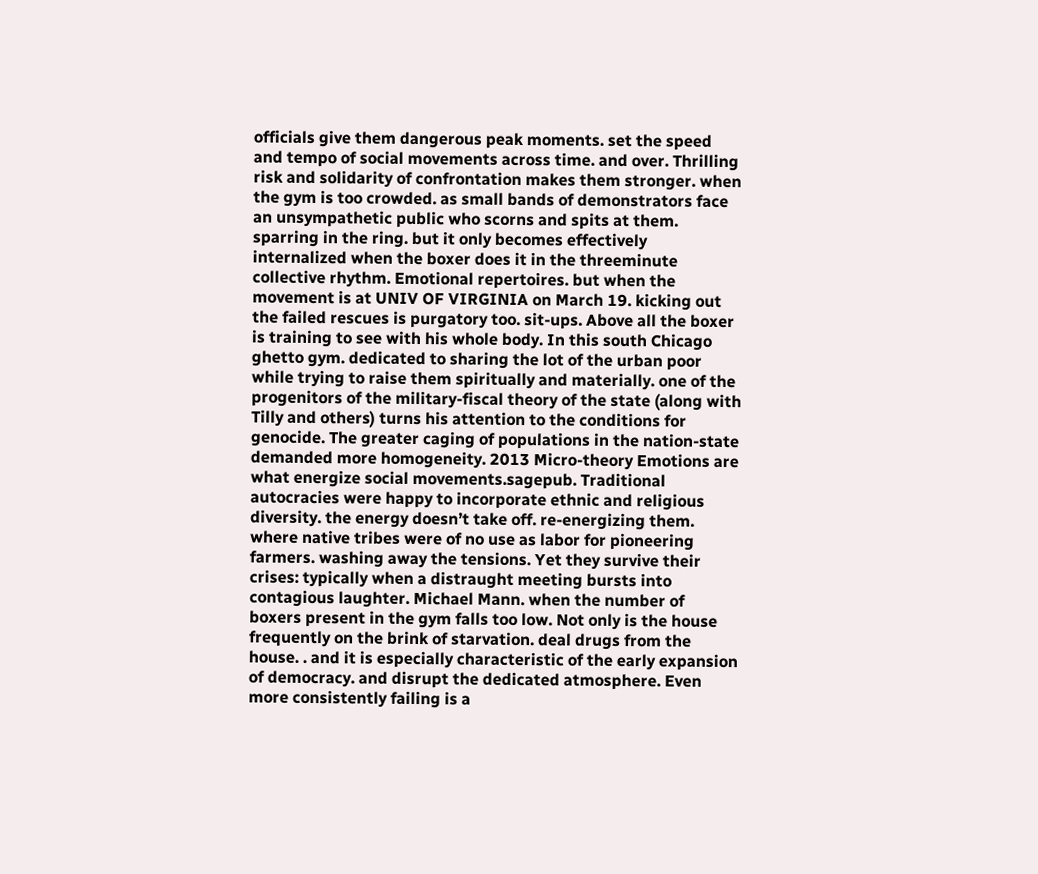officials give them dangerous peak moments. set the speed and tempo of social movements across time. and over. Thrilling risk and solidarity of confrontation makes them stronger. when the gym is too crowded. as small bands of demonstrators face an unsympathetic public who scorns and spits at them. sparring in the ring. but it only becomes effectively internalized when the boxer does it in the threeminute collective rhythm. Emotional repertoires. but when the movement is at UNIV OF VIRGINIA on March 19. kicking out the failed rescues is purgatory too. sit-ups. Above all the boxer is training to see with his whole body. In this south Chicago ghetto gym. dedicated to sharing the lot of the urban poor while trying to raise them spiritually and materially. one of the progenitors of the military-fiscal theory of the state (along with Tilly and others) turns his attention to the conditions for genocide. The greater caging of populations in the nation-state demanded more homogeneity. 2013 Micro-theory Emotions are what energize social movements.sagepub. Traditional autocracies were happy to incorporate ethnic and religious diversity. the energy doesn’t take off. re-energizing them. where native tribes were of no use as labor for pioneering farmers. washing away the tensions. Yet they survive their crises: typically when a distraught meeting bursts into contagious laughter. Michael Mann. when the number of boxers present in the gym falls too low. Not only is the house frequently on the brink of starvation. deal drugs from the house. . and it is especially characteristic of the early expansion of democracy. and disrupt the dedicated atmosphere. Even more consistently failing is a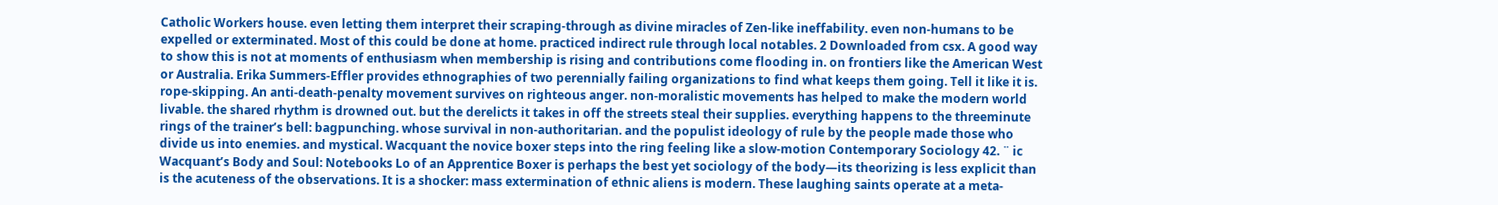Catholic Workers house. even letting them interpret their scraping-through as divine miracles of Zen-like ineffability. even non-humans to be expelled or exterminated. Most of this could be done at home. practiced indirect rule through local notables. 2 Downloaded from csx. A good way to show this is not at moments of enthusiasm when membership is rising and contributions come flooding in. on frontiers like the American West or Australia. Erika Summers-Effler provides ethnographies of two perennially failing organizations to find what keeps them going. Tell it like it is. rope-skipping. An anti-death-penalty movement survives on righteous anger. non-moralistic movements has helped to make the modern world livable. the shared rhythm is drowned out. but the derelicts it takes in off the streets steal their supplies. everything happens to the threeminute rings of the trainer’s bell: bagpunching. whose survival in non-authoritarian. and the populist ideology of rule by the people made those who divide us into enemies. and mystical. Wacquant the novice boxer steps into the ring feeling like a slow-motion Contemporary Sociology 42. ¨ ic Wacquant’s Body and Soul: Notebooks Lo of an Apprentice Boxer is perhaps the best yet sociology of the body—its theorizing is less explicit than is the acuteness of the observations. It is a shocker: mass extermination of ethnic aliens is modern. These laughing saints operate at a meta-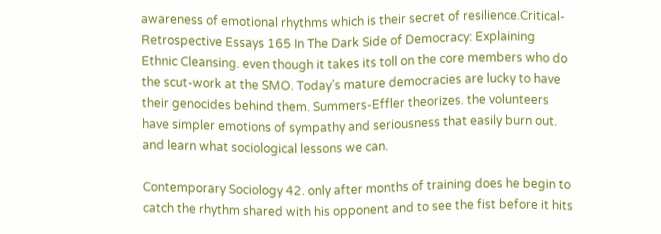awareness of emotional rhythms which is their secret of resilience.Critical-Retrospective Essays 165 In The Dark Side of Democracy: Explaining Ethnic Cleansing. even though it takes its toll on the core members who do the scut-work at the SMO. Today’s mature democracies are lucky to have their genocides behind them. Summers-Effler theorizes. the volunteers have simpler emotions of sympathy and seriousness that easily burn out. and learn what sociological lessons we can.

Contemporary Sociology 42. only after months of training does he begin to catch the rhythm shared with his opponent and to see the fist before it hits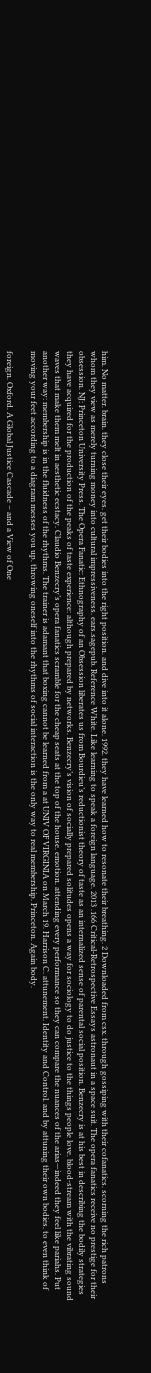him. No matter. brain. they close their eyes. get their bodies into the right position. and dive into it alone. 1992. they have learned how to resonate their breathing. 2 Downloaded from csx. through gossiping with their cofanatics. scorning the rich patrons whom they view as merely turning money into cultural impressiveness. ears.sagepub. Reference White. Like learning to speak a foreign language. 2013 .166 Critical-Retrospective Essays astronaut in a space suit. The opera fanatics receive no prestige for their obsession. NJ: Princeton University Press. The Opera Fanatic: Ethnography of an Obsession liberates us from Bourdieu’s reductionist theory of taste as an internalized sense of parental social position. Benzecry is at his best in describing the bodily strategies they have acquired for the production of the peaks of taste experience: although prepared by networks. Benzecry’s vision of socially prepared solitudes opens a way for sociology to do justice to the things people love. blood-stream with the vibrating sound waves that make them melt in aesthetic ecstacy. Claudio Benzecry’s opera fanatics scramble for the cheap seats at the top of the house. emotion. attending every performance so they can compare the nuances of the arias—indeed they feel like pariahs. Put another way: membership is in the fluidness of the rhythms. The trainer is adamant that boxing cannot be learned from a at UNIV OF VIRGINIA on March 19. Harrison C. attunement. Identity and Control. and by attuning their own bodies. to even think of moving your feet according to a diagram messes you up. throwing oneself into the rhythms of social interaction is the only way to real membership. Princeton. Again body.

foreign. Oxford. A Global Justice Cascade – and a View of One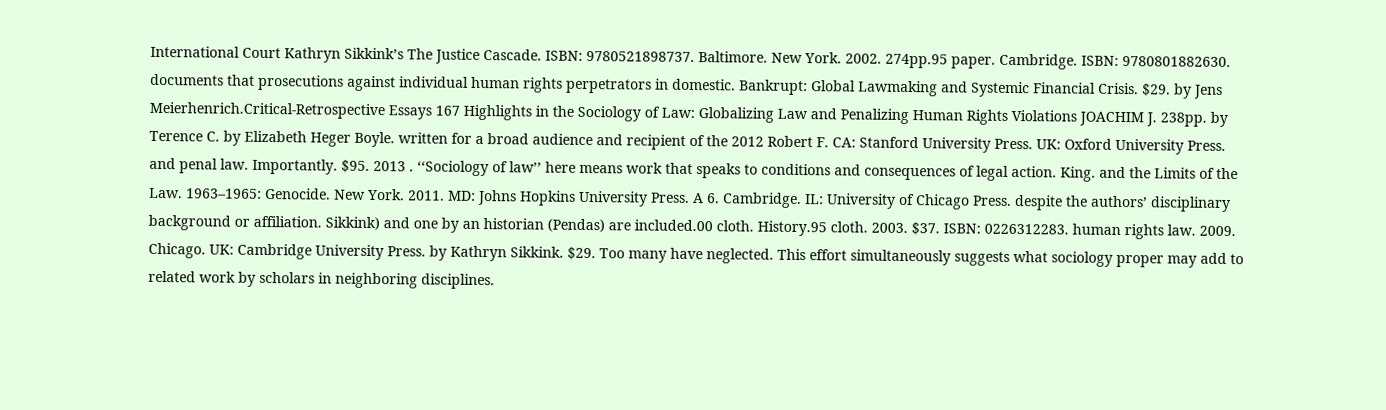International Court Kathryn Sikkink’s The Justice Cascade. ISBN: 9780521898737. Baltimore. New York. 2002. 274pp.95 paper. Cambridge. ISBN: 9780801882630. documents that prosecutions against individual human rights perpetrators in domestic. Bankrupt: Global Lawmaking and Systemic Financial Crisis. $29. by Jens Meierhenrich.Critical-Retrospective Essays 167 Highlights in the Sociology of Law: Globalizing Law and Penalizing Human Rights Violations JOACHIM J. 238pp. by Terence C. by Elizabeth Heger Boyle. written for a broad audience and recipient of the 2012 Robert F. CA: Stanford University Press. UK: Oxford University Press. and penal law. Importantly. $95. 2013 . ‘‘Sociology of law’’ here means work that speaks to conditions and consequences of legal action. King. and the Limits of the Law. 1963–1965: Genocide. New York. 2011. MD: Johns Hopkins University Press. A 6. Cambridge. IL: University of Chicago Press. despite the authors’ disciplinary background or affiliation. Sikkink) and one by an historian (Pendas) are included.00 cloth. History.95 cloth. 2003. $37. ISBN: 0226312283. human rights law. 2009. Chicago. UK: Cambridge University Press. by Kathryn Sikkink. $29. Too many have neglected. This effort simultaneously suggests what sociology proper may add to related work by scholars in neighboring disciplines.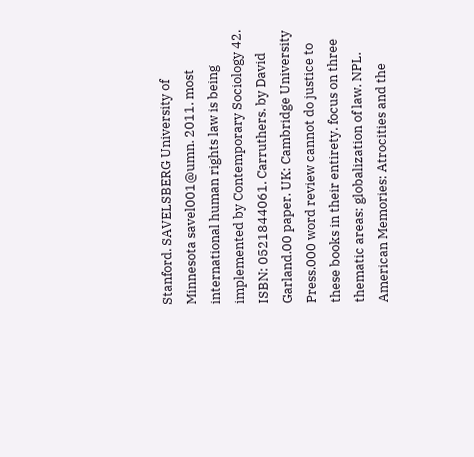Stanford. SAVELSBERG University of Minnesota savel001@umn. 2011. most international human rights law is being implemented by Contemporary Sociology 42. ISBN: 0521844061. Carruthers. by David Garland.00 paper. UK: Cambridge University Press.000 word review cannot do justice to these books in their entirety. focus on three thematic areas: globalization of law. NPL. American Memories: Atrocities and the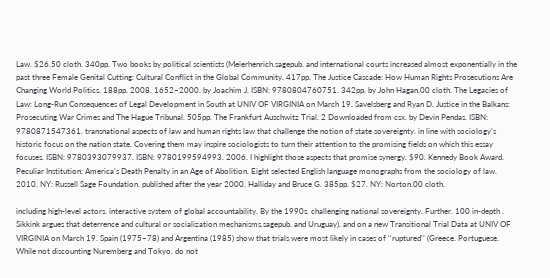Law. $26.50 cloth. 340pp. Two books by political scientists (Meierhenrich.sagepub. and international courts increased almost exponentially in the past three Female Genital Cutting: Cultural Conflict in the Global Community. 417pp. The Justice Cascade: How Human Rights Prosecutions Are Changing World Politics. 188pp. 2008. 1652–2000. by Joachim J. ISBN: 9780804760751. 342pp. by John Hagan.00 cloth. The Legacies of Law: Long-Run Consequences of Legal Development in South at UNIV OF VIRGINIA on March 19. Savelsberg and Ryan D. Justice in the Balkans: Prosecuting War Crimes and The Hague Tribunal. 505pp. The Frankfurt Auschwitz Trial. 2 Downloaded from csx. by Devin Pendas. ISBN: 9780871547361. transnational aspects of law and human rights law that challenge the notion of state sovereignty. in line with sociology’s historic focus on the nation state. Covering them may inspire sociologists to turn their attention to the promising fields on which this essay focuses. ISBN: 9780393079937. ISBN: 9780199594993. 2006. I highlight those aspects that promise synergy. $90. Kennedy Book Award. Peculiar Institution: America’s Death Penalty in an Age of Abolition. Eight selected English language monographs from the sociology of law. 2010. NY: Russell Sage Foundation. published after the year 2000. Halliday and Bruce G. 385pp. $27. NY: Norton.00 cloth.

including high-level actors. interactive system of global accountability. By the 1990s. challenging national sovereignty. Further. 100 in-depth . Sikkink argues that deterrence and cultural or socialization mechanisms.sagepub. and Uruguay). and on a new Transitional Trial Data at UNIV OF VIRGINIA on March 19. Spain (1975–78) and Argentina (1985) show that trials were most likely in cases of ‘‘ruptured’’ (Greece. Portuguese. While not discounting Nuremberg and Tokyo. do not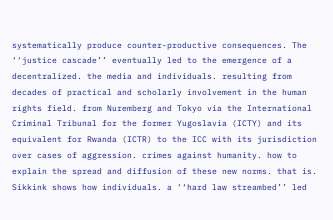systematically produce counter-productive consequences. The ‘‘justice cascade’’ eventually led to the emergence of a decentralized. the media and individuals. resulting from decades of practical and scholarly involvement in the human rights field. from Nuremberg and Tokyo via the International Criminal Tribunal for the former Yugoslavia (ICTY) and its equivalent for Rwanda (ICTR) to the ICC with its jurisdiction over cases of aggression. crimes against humanity. how to explain the spread and diffusion of these new norms. that is. Sikkink shows how individuals. a ‘‘hard law streambed’’ led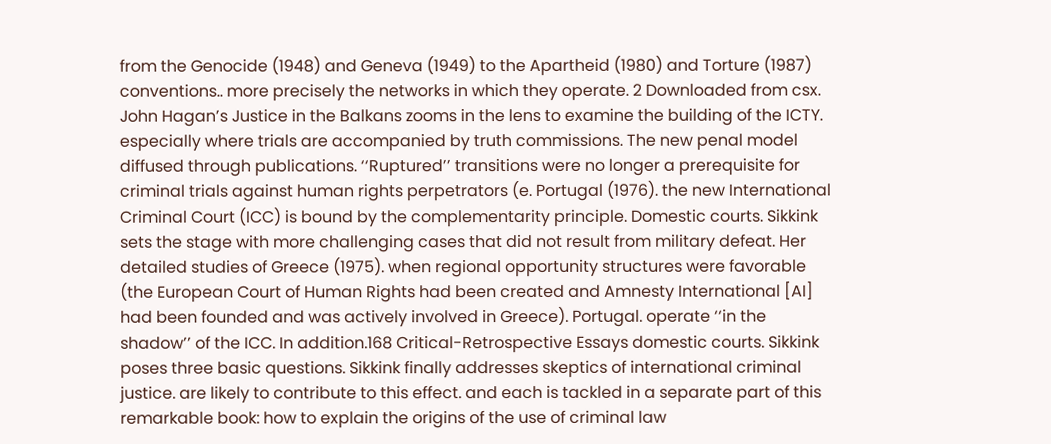from the Genocide (1948) and Geneva (1949) to the Apartheid (1980) and Torture (1987) conventions.. more precisely the networks in which they operate. 2 Downloaded from csx. John Hagan’s Justice in the Balkans zooms in the lens to examine the building of the ICTY. especially where trials are accompanied by truth commissions. The new penal model diffused through publications. ‘‘Ruptured’’ transitions were no longer a prerequisite for criminal trials against human rights perpetrators (e. Portugal (1976). the new International Criminal Court (ICC) is bound by the complementarity principle. Domestic courts. Sikkink sets the stage with more challenging cases that did not result from military defeat. Her detailed studies of Greece (1975). when regional opportunity structures were favorable (the European Court of Human Rights had been created and Amnesty International [AI] had been founded and was actively involved in Greece). Portugal. operate ‘‘in the shadow’’ of the ICC. In addition.168 Critical-Retrospective Essays domestic courts. Sikkink poses three basic questions. Sikkink finally addresses skeptics of international criminal justice. are likely to contribute to this effect. and each is tackled in a separate part of this remarkable book: how to explain the origins of the use of criminal law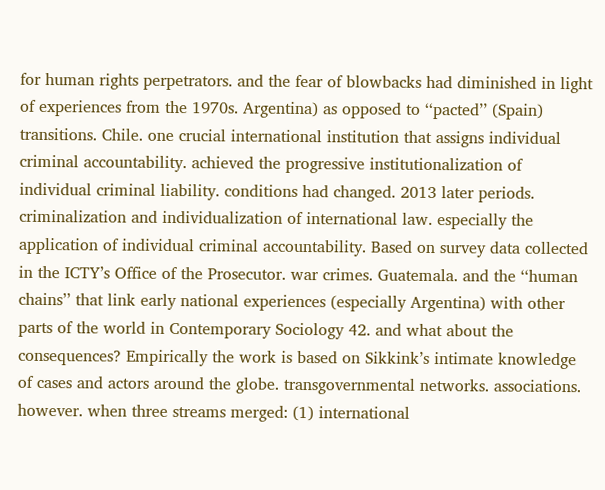for human rights perpetrators. and the fear of blowbacks had diminished in light of experiences from the 1970s. Argentina) as opposed to ‘‘pacted’’ (Spain) transitions. Chile. one crucial international institution that assigns individual criminal accountability. achieved the progressive institutionalization of individual criminal liability. conditions had changed. 2013 later periods. criminalization and individualization of international law. especially the application of individual criminal accountability. Based on survey data collected in the ICTY’s Office of the Prosecutor. war crimes. Guatemala. and the ‘‘human chains’’ that link early national experiences (especially Argentina) with other parts of the world in Contemporary Sociology 42. and what about the consequences? Empirically the work is based on Sikkink’s intimate knowledge of cases and actors around the globe. transgovernmental networks. associations. however. when three streams merged: (1) international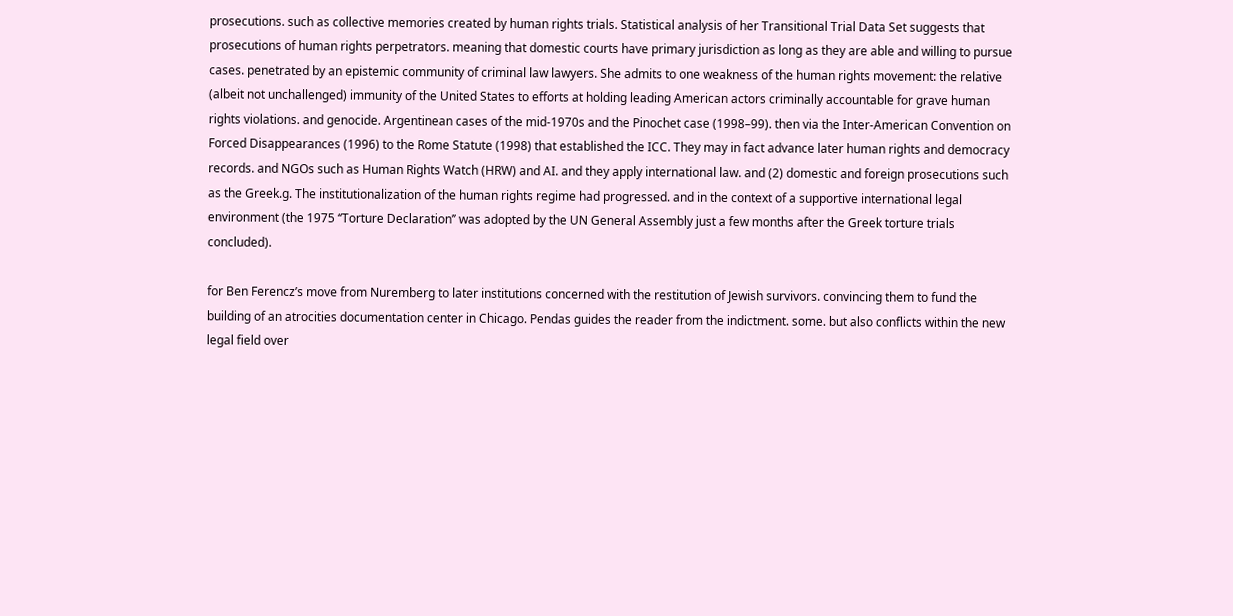prosecutions. such as collective memories created by human rights trials. Statistical analysis of her Transitional Trial Data Set suggests that prosecutions of human rights perpetrators. meaning that domestic courts have primary jurisdiction as long as they are able and willing to pursue cases. penetrated by an epistemic community of criminal law lawyers. She admits to one weakness of the human rights movement: the relative (albeit not unchallenged) immunity of the United States to efforts at holding leading American actors criminally accountable for grave human rights violations. and genocide. Argentinean cases of the mid-1970s and the Pinochet case (1998–99). then via the Inter-American Convention on Forced Disappearances (1996) to the Rome Statute (1998) that established the ICC. They may in fact advance later human rights and democracy records. and NGOs such as Human Rights Watch (HRW) and AI. and they apply international law. and (2) domestic and foreign prosecutions such as the Greek.g. The institutionalization of the human rights regime had progressed. and in the context of a supportive international legal environment (the 1975 ‘‘Torture Declaration’’ was adopted by the UN General Assembly just a few months after the Greek torture trials concluded).

for Ben Ferencz’s move from Nuremberg to later institutions concerned with the restitution of Jewish survivors. convincing them to fund the building of an atrocities documentation center in Chicago. Pendas guides the reader from the indictment. some. but also conflicts within the new legal field over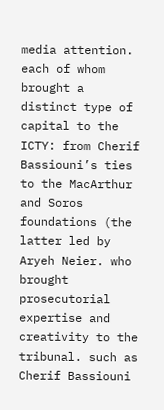media attention. each of whom brought a distinct type of capital to the ICTY: from Cherif Bassiouni’s ties to the MacArthur and Soros foundations (the latter led by Aryeh Neier. who brought prosecutorial expertise and creativity to the tribunal. such as Cherif Bassiouni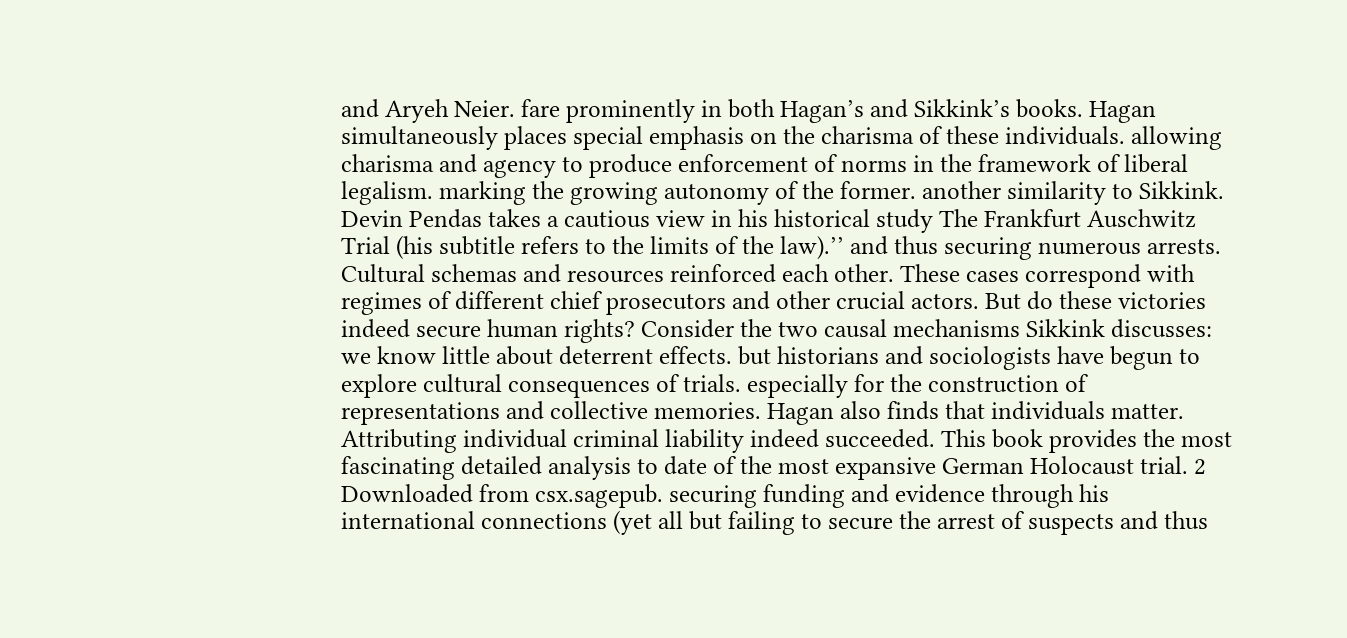and Aryeh Neier. fare prominently in both Hagan’s and Sikkink’s books. Hagan simultaneously places special emphasis on the charisma of these individuals. allowing charisma and agency to produce enforcement of norms in the framework of liberal legalism. marking the growing autonomy of the former. another similarity to Sikkink. Devin Pendas takes a cautious view in his historical study The Frankfurt Auschwitz Trial (his subtitle refers to the limits of the law).’’ and thus securing numerous arrests. Cultural schemas and resources reinforced each other. These cases correspond with regimes of different chief prosecutors and other crucial actors. But do these victories indeed secure human rights? Consider the two causal mechanisms Sikkink discusses: we know little about deterrent effects. but historians and sociologists have begun to explore cultural consequences of trials. especially for the construction of representations and collective memories. Hagan also finds that individuals matter. Attributing individual criminal liability indeed succeeded. This book provides the most fascinating detailed analysis to date of the most expansive German Holocaust trial. 2 Downloaded from csx.sagepub. securing funding and evidence through his international connections (yet all but failing to secure the arrest of suspects and thus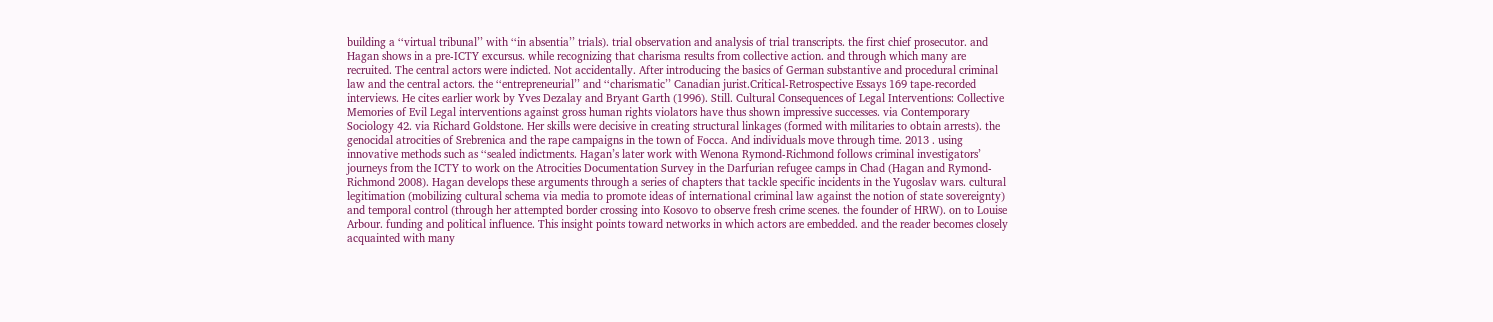building a ‘‘virtual tribunal’’ with ‘‘in absentia’’ trials). trial observation and analysis of trial transcripts. the first chief prosecutor. and Hagan shows in a pre-ICTY excursus. while recognizing that charisma results from collective action. and through which many are recruited. The central actors were indicted. Not accidentally. After introducing the basics of German substantive and procedural criminal law and the central actors. the ‘‘entrepreneurial’’ and ‘‘charismatic’’ Canadian jurist.Critical-Retrospective Essays 169 tape-recorded interviews. He cites earlier work by Yves Dezalay and Bryant Garth (1996). Still. Cultural Consequences of Legal Interventions: Collective Memories of Evil Legal interventions against gross human rights violators have thus shown impressive successes. via Contemporary Sociology 42. via Richard Goldstone. Her skills were decisive in creating structural linkages (formed with militaries to obtain arrests). the genocidal atrocities of Srebrenica and the rape campaigns in the town of Focca. And individuals move through time. 2013 . using innovative methods such as ‘‘sealed indictments. Hagan’s later work with Wenona Rymond-Richmond follows criminal investigators’ journeys from the ICTY to work on the Atrocities Documentation Survey in the Darfurian refugee camps in Chad (Hagan and Rymond-Richmond 2008). Hagan develops these arguments through a series of chapters that tackle specific incidents in the Yugoslav wars. cultural legitimation (mobilizing cultural schema via media to promote ideas of international criminal law against the notion of state sovereignty) and temporal control (through her attempted border crossing into Kosovo to observe fresh crime scenes. the founder of HRW). on to Louise Arbour. funding and political influence. This insight points toward networks in which actors are embedded. and the reader becomes closely acquainted with many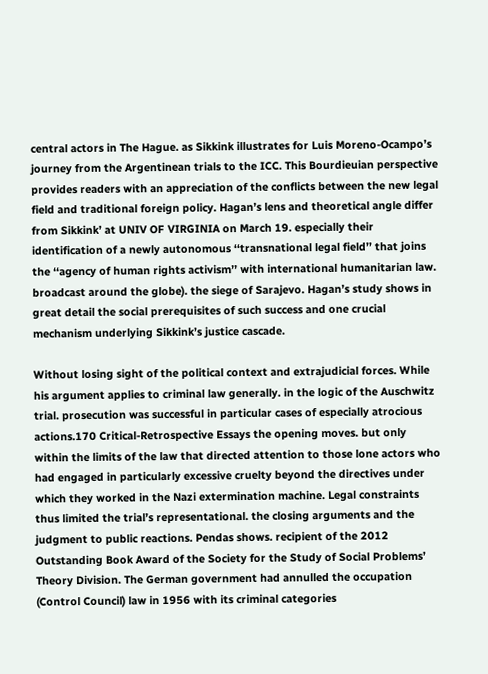central actors in The Hague. as Sikkink illustrates for Luis Moreno-Ocampo’s journey from the Argentinean trials to the ICC. This Bourdieuian perspective provides readers with an appreciation of the conflicts between the new legal field and traditional foreign policy. Hagan’s lens and theoretical angle differ from Sikkink’ at UNIV OF VIRGINIA on March 19. especially their identification of a newly autonomous ‘‘transnational legal field’’ that joins the ‘‘agency of human rights activism’’ with international humanitarian law. broadcast around the globe). the siege of Sarajevo. Hagan’s study shows in great detail the social prerequisites of such success and one crucial mechanism underlying Sikkink’s justice cascade.

Without losing sight of the political context and extrajudicial forces. While his argument applies to criminal law generally. in the logic of the Auschwitz trial. prosecution was successful in particular cases of especially atrocious actions.170 Critical-Retrospective Essays the opening moves. but only within the limits of the law that directed attention to those lone actors who had engaged in particularly excessive cruelty beyond the directives under which they worked in the Nazi extermination machine. Legal constraints thus limited the trial’s representational. the closing arguments and the judgment to public reactions. Pendas shows. recipient of the 2012 Outstanding Book Award of the Society for the Study of Social Problems’ Theory Division. The German government had annulled the occupation (Control Council) law in 1956 with its criminal categories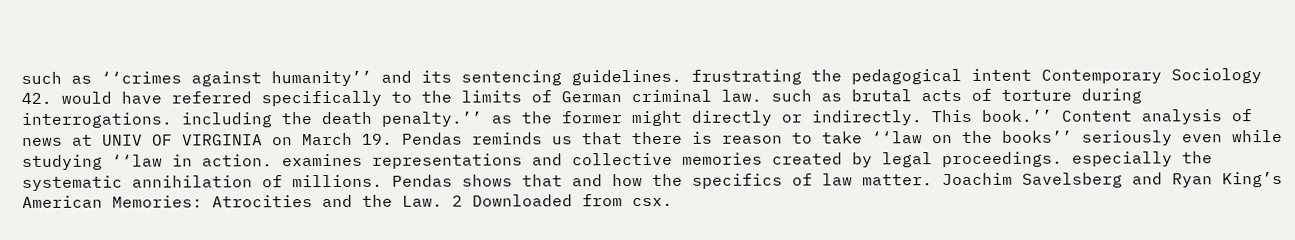such as ‘‘crimes against humanity’’ and its sentencing guidelines. frustrating the pedagogical intent Contemporary Sociology 42. would have referred specifically to the limits of German criminal law. such as brutal acts of torture during interrogations. including the death penalty.’’ as the former might directly or indirectly. This book.’’ Content analysis of news at UNIV OF VIRGINIA on March 19. Pendas reminds us that there is reason to take ‘‘law on the books’’ seriously even while studying ‘‘law in action. examines representations and collective memories created by legal proceedings. especially the systematic annihilation of millions. Pendas shows that and how the specifics of law matter. Joachim Savelsberg and Ryan King’s American Memories: Atrocities and the Law. 2 Downloaded from csx.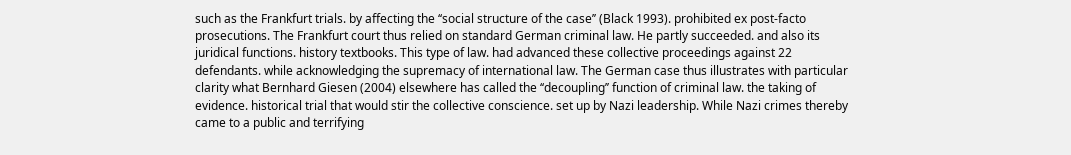such as the Frankfurt trials. by affecting the ‘‘social structure of the case’’ (Black 1993). prohibited ex post-facto prosecutions. The Frankfurt court thus relied on standard German criminal law. He partly succeeded. and also its juridical functions. history textbooks. This type of law. had advanced these collective proceedings against 22 defendants. while acknowledging the supremacy of international law. The German case thus illustrates with particular clarity what Bernhard Giesen (2004) elsewhere has called the ‘‘decoupling’’ function of criminal law. the taking of evidence. historical trial that would stir the collective conscience. set up by Nazi leadership. While Nazi crimes thereby came to a public and terrifying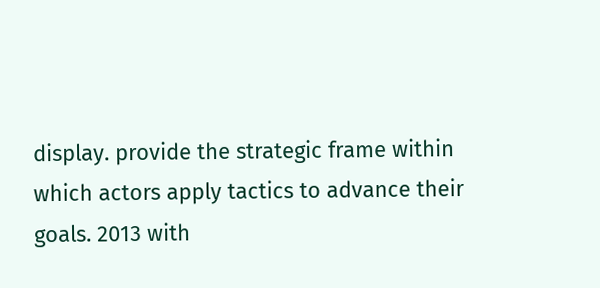display. provide the strategic frame within which actors apply tactics to advance their goals. 2013 with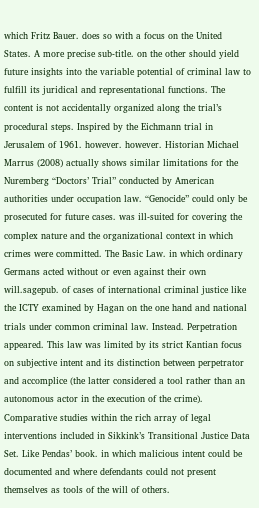which Fritz Bauer. does so with a focus on the United States. A more precise sub-title. on the other should yield future insights into the variable potential of criminal law to fulfill its juridical and representational functions. The content is not accidentally organized along the trial’s procedural steps. Inspired by the Eichmann trial in Jerusalem of 1961. however. however. Historian Michael Marrus (2008) actually shows similar limitations for the Nuremberg ‘‘Doctors’ Trial’’ conducted by American authorities under occupation law. ‘‘Genocide’’ could only be prosecuted for future cases. was ill-suited for covering the complex nature and the organizational context in which crimes were committed. The Basic Law. in which ordinary Germans acted without or even against their own will.sagepub. of cases of international criminal justice like the ICTY examined by Hagan on the one hand and national trials under common criminal law. Instead. Perpetration appeared. This law was limited by its strict Kantian focus on subjective intent and its distinction between perpetrator and accomplice (the latter considered a tool rather than an autonomous actor in the execution of the crime). Comparative studies within the rich array of legal interventions included in Sikkink’s Transitional Justice Data Set. Like Pendas’ book. in which malicious intent could be documented and where defendants could not present themselves as tools of the will of others.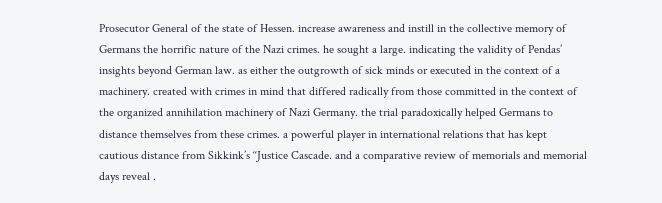Prosecutor General of the state of Hessen. increase awareness and instill in the collective memory of Germans the horrific nature of the Nazi crimes. he sought a large. indicating the validity of Pendas’ insights beyond German law. as either the outgrowth of sick minds or executed in the context of a machinery. created with crimes in mind that differed radically from those committed in the context of the organized annihilation machinery of Nazi Germany. the trial paradoxically helped Germans to distance themselves from these crimes. a powerful player in international relations that has kept cautious distance from Sikkink’s ‘‘Justice Cascade. and a comparative review of memorials and memorial days reveal .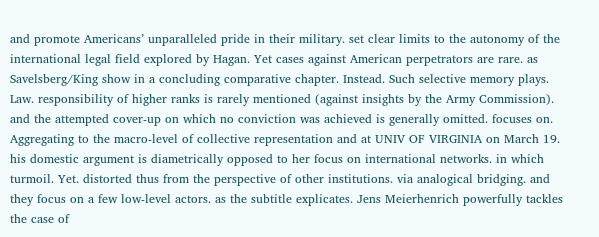and promote Americans’ unparalleled pride in their military. set clear limits to the autonomy of the international legal field explored by Hagan. Yet cases against American perpetrators are rare. as Savelsberg/King show in a concluding comparative chapter. Instead. Such selective memory plays. Law. responsibility of higher ranks is rarely mentioned (against insights by the Army Commission). and the attempted cover-up on which no conviction was achieved is generally omitted. focuses on. Aggregating to the macro-level of collective representation and at UNIV OF VIRGINIA on March 19. his domestic argument is diametrically opposed to her focus on international networks. in which turmoil. Yet. distorted thus from the perspective of other institutions. via analogical bridging. and they focus on a few low-level actors. as the subtitle explicates. Jens Meierhenrich powerfully tackles the case of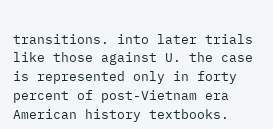transitions. into later trials like those against U. the case is represented only in forty percent of post-Vietnam era American history textbooks.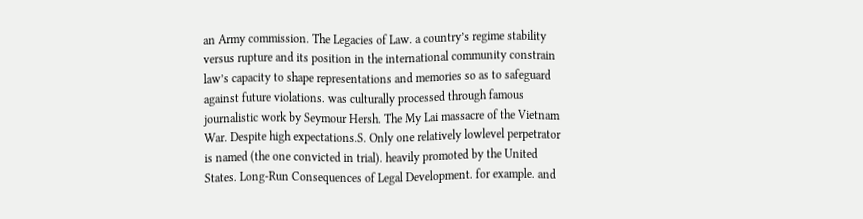an Army commission. The Legacies of Law. a country’s regime stability versus rupture and its position in the international community constrain law’s capacity to shape representations and memories so as to safeguard against future violations. was culturally processed through famous journalistic work by Seymour Hersh. The My Lai massacre of the Vietnam War. Despite high expectations.S. Only one relatively lowlevel perpetrator is named (the one convicted in trial). heavily promoted by the United States. Long-Run Consequences of Legal Development. for example. and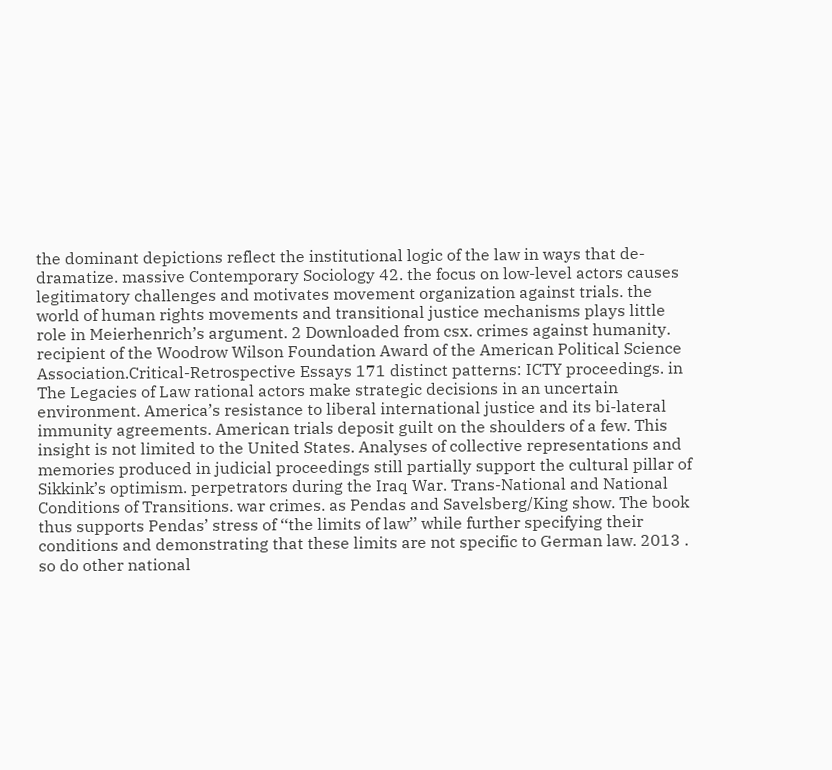the dominant depictions reflect the institutional logic of the law in ways that de-dramatize. massive Contemporary Sociology 42. the focus on low-level actors causes legitimatory challenges and motivates movement organization against trials. the world of human rights movements and transitional justice mechanisms plays little role in Meierhenrich’s argument. 2 Downloaded from csx. crimes against humanity. recipient of the Woodrow Wilson Foundation Award of the American Political Science Association.Critical-Retrospective Essays 171 distinct patterns: ICTY proceedings. in The Legacies of Law rational actors make strategic decisions in an uncertain environment. America’s resistance to liberal international justice and its bi-lateral immunity agreements. American trials deposit guilt on the shoulders of a few. This insight is not limited to the United States. Analyses of collective representations and memories produced in judicial proceedings still partially support the cultural pillar of Sikkink’s optimism. perpetrators during the Iraq War. Trans-National and National Conditions of Transitions. war crimes. as Pendas and Savelsberg/King show. The book thus supports Pendas’ stress of ‘‘the limits of law’’ while further specifying their conditions and demonstrating that these limits are not specific to German law. 2013 . so do other national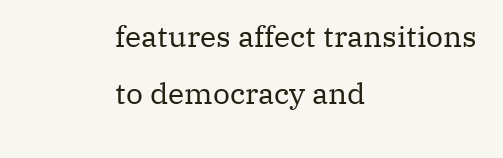features affect transitions to democracy and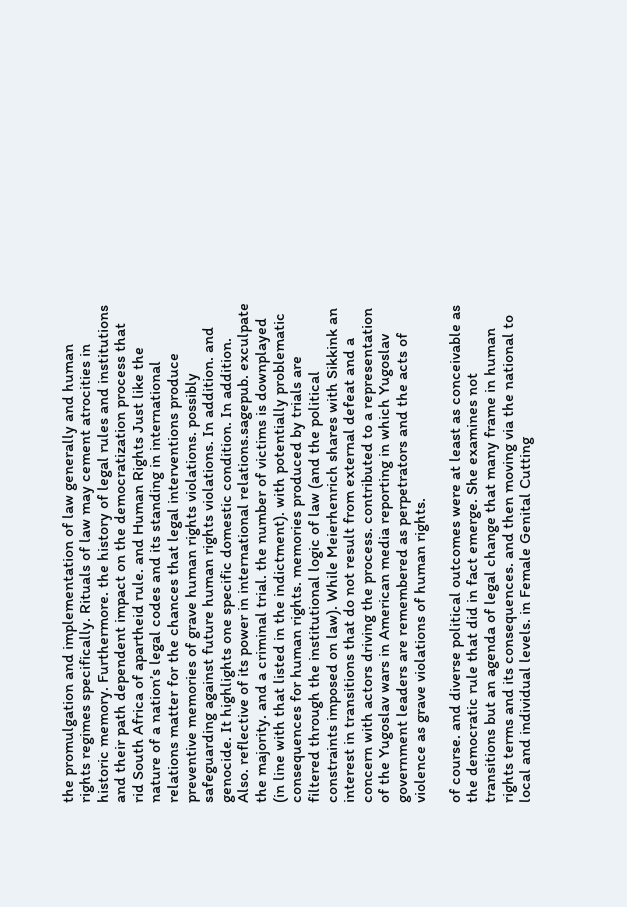the promulgation and implementation of law generally and human rights regimes specifically. Rituals of law may cement atrocities in historic memory. Furthermore. the history of legal rules and institutions and their path dependent impact on the democratization process that rid South Africa of apartheid rule. and Human Rights Just like the nature of a nation’s legal codes and its standing in international relations matter for the chances that legal interventions produce preventive memories of grave human rights violations. possibly safeguarding against future human rights violations. In addition. and genocide. It highlights one specific domestic condition. In addition. Also. reflective of its power in international relations.sagepub. exculpate the majority. and a criminal trial. the number of victims is downplayed (in line with that listed in the indictment). with potentially problematic consequences for human rights. memories produced by trials are filtered through the institutional logic of law (and the political constraints imposed on law). While Meierhenrich shares with Sikkink an interest in transitions that do not result from external defeat and a concern with actors driving the process. contributed to a representation of the Yugoslav wars in American media reporting in which Yugoslav government leaders are remembered as perpetrators and the acts of violence as grave violations of human rights.

of course. and diverse political outcomes were at least as conceivable as the democratic rule that did in fact emerge. She examines not transitions but an agenda of legal change that many frame in human rights terms and its consequences. and then moving via the national to local and individual levels. in Female Genital Cutting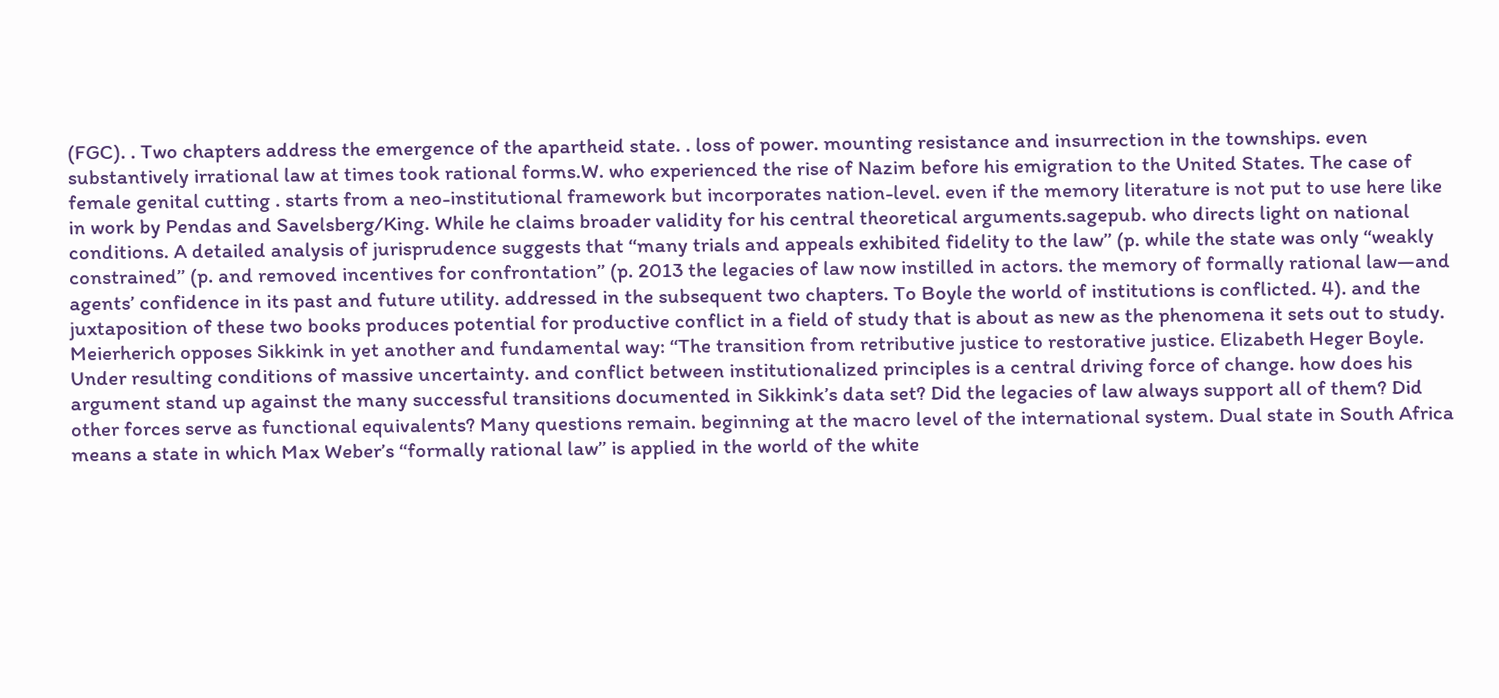(FGC). . Two chapters address the emergence of the apartheid state. . loss of power. mounting resistance and insurrection in the townships. even substantively irrational law at times took rational forms.W. who experienced the rise of Nazim before his emigration to the United States. The case of female genital cutting . starts from a neo-institutional framework but incorporates nation-level. even if the memory literature is not put to use here like in work by Pendas and Savelsberg/King. While he claims broader validity for his central theoretical arguments.sagepub. who directs light on national conditions. A detailed analysis of jurisprudence suggests that ‘‘many trials and appeals exhibited fidelity to the law’’ (p. while the state was only ‘‘weakly constrained’’ (p. and removed incentives for confrontation’’ (p. 2013 the legacies of law now instilled in actors. the memory of formally rational law—and agents’ confidence in its past and future utility. addressed in the subsequent two chapters. To Boyle the world of institutions is conflicted. 4). and the juxtaposition of these two books produces potential for productive conflict in a field of study that is about as new as the phenomena it sets out to study. Meierherich opposes Sikkink in yet another and fundamental way: ‘‘The transition from retributive justice to restorative justice. Elizabeth Heger Boyle. Under resulting conditions of massive uncertainty. and conflict between institutionalized principles is a central driving force of change. how does his argument stand up against the many successful transitions documented in Sikkink’s data set? Did the legacies of law always support all of them? Did other forces serve as functional equivalents? Many questions remain. beginning at the macro level of the international system. Dual state in South Africa means a state in which Max Weber’s ‘‘formally rational law’’ is applied in the world of the white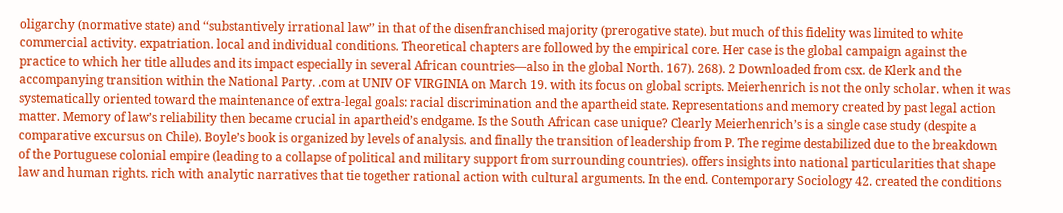oligarchy (normative state) and ‘‘substantively irrational law’’ in that of the disenfranchised majority (prerogative state). but much of this fidelity was limited to white commercial activity. expatriation. local and individual conditions. Theoretical chapters are followed by the empirical core. Her case is the global campaign against the practice to which her title alludes and its impact especially in several African countries—also in the global North. 167). 268). 2 Downloaded from csx. de Klerk and the accompanying transition within the National Party. .com at UNIV OF VIRGINIA on March 19. with its focus on global scripts. Meierhenrich is not the only scholar. when it was systematically oriented toward the maintenance of extra-legal goals: racial discrimination and the apartheid state. Representations and memory created by past legal action matter. Memory of law’s reliability then became crucial in apartheid’s endgame. Is the South African case unique? Clearly Meierhenrich’s is a single case study (despite a comparative excursus on Chile). Boyle’s book is organized by levels of analysis. and finally the transition of leadership from P. The regime destabilized due to the breakdown of the Portuguese colonial empire (leading to a collapse of political and military support from surrounding countries). offers insights into national particularities that shape law and human rights. rich with analytic narratives that tie together rational action with cultural arguments. In the end. Contemporary Sociology 42. created the conditions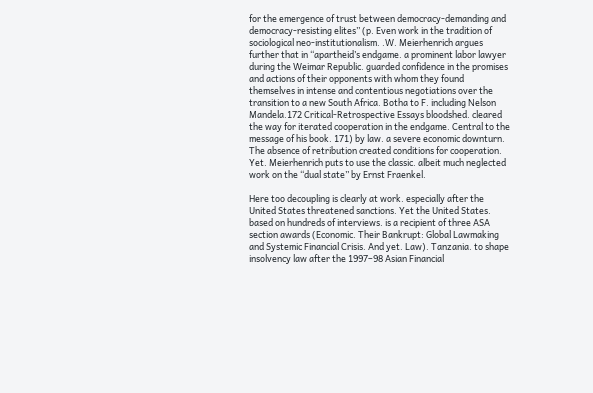for the emergence of trust between democracy-demanding and democracy-resisting elites’’ (p. Even work in the tradition of sociological neo-institutionalism. .W. Meierhenrich argues further that in ‘‘apartheid’s endgame. a prominent labor lawyer during the Weimar Republic. guarded confidence in the promises and actions of their opponents with whom they found themselves in intense and contentious negotiations over the transition to a new South Africa. Botha to F. including Nelson Mandela.172 Critical-Retrospective Essays bloodshed. cleared the way for iterated cooperation in the endgame. Central to the message of his book. 171) by law. a severe economic downturn. The absence of retribution created conditions for cooperation. Yet. Meierhenrich puts to use the classic. albeit much neglected work on the ‘‘dual state’’ by Ernst Fraenkel.

Here too decoupling is clearly at work. especially after the United States threatened sanctions. Yet the United States. based on hundreds of interviews. is a recipient of three ASA section awards (Economic. Their Bankrupt: Global Lawmaking and Systemic Financial Crisis. And yet. Law). Tanzania. to shape insolvency law after the 1997–98 Asian Financial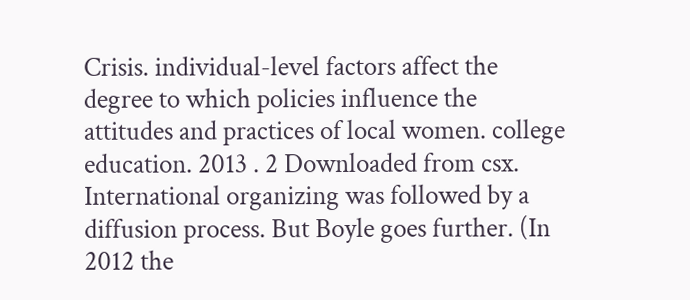Crisis. individual-level factors affect the degree to which policies influence the attitudes and practices of local women. college education. 2013 . 2 Downloaded from csx. International organizing was followed by a diffusion process. But Boyle goes further. (In 2012 the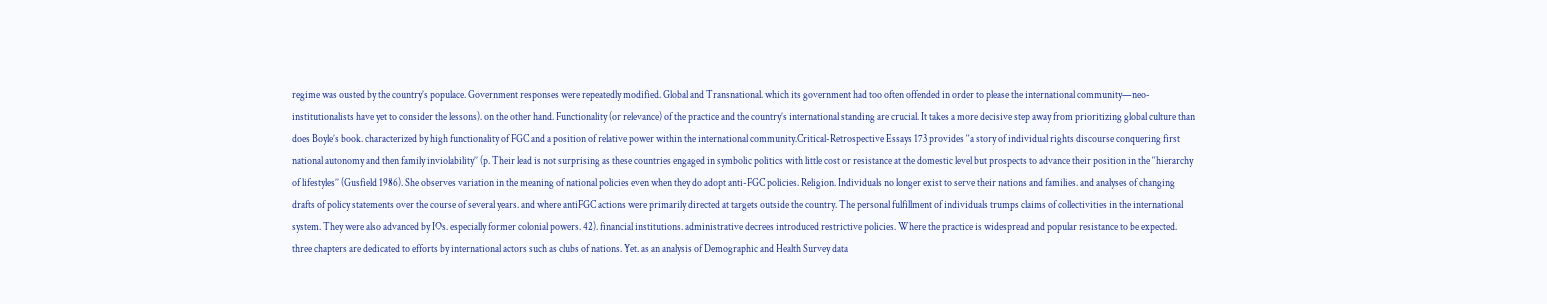regime was ousted by the country’s populace. Government responses were repeatedly modified. Global and Transnational. which its government had too often offended in order to please the international community—neo-institutionalists have yet to consider the lessons). on the other hand. Functionality (or relevance) of the practice and the country’s international standing are crucial. It takes a more decisive step away from prioritizing global culture than does Boyle’s book. characterized by high functionality of FGC and a position of relative power within the international community.Critical-Retrospective Essays 173 provides ‘‘a story of individual rights discourse conquering first national autonomy and then family inviolability’’ (p. Their lead is not surprising as these countries engaged in symbolic politics with little cost or resistance at the domestic level but prospects to advance their position in the ‘‘hierarchy of lifestyles’’ (Gusfield 1986). She observes variation in the meaning of national policies even when they do adopt anti-FGC policies. Religion. Individuals no longer exist to serve their nations and families. and analyses of changing drafts of policy statements over the course of several years. and where antiFGC actions were primarily directed at targets outside the country. The personal fulfillment of individuals trumps claims of collectivities in the international system. They were also advanced by IOs. especially former colonial powers. 42). financial institutions. administrative decrees introduced restrictive policies. Where the practice is widespread and popular resistance to be expected. three chapters are dedicated to efforts by international actors such as clubs of nations. Yet. as an analysis of Demographic and Health Survey data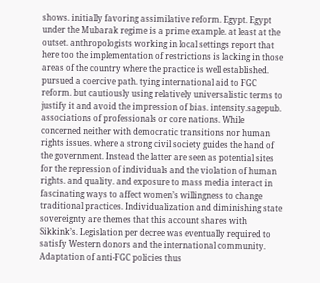shows. initially favoring assimilative reform. Egypt. Egypt under the Mubarak regime is a prime example. at least at the outset. anthropologists working in local settings report that here too the implementation of restrictions is lacking in those areas of the country where the practice is well established. pursued a coercive path. tying international aid to FGC reform. but cautiously using relatively universalistic terms to justify it and avoid the impression of bias. intensity.sagepub. associations of professionals or core nations. While concerned neither with democratic transitions nor human rights issues. where a strong civil society guides the hand of the government. Instead the latter are seen as potential sites for the repression of individuals and the violation of human rights. and quality. and exposure to mass media interact in fascinating ways to affect women’s willingness to change traditional practices. Individualization and diminishing state sovereignty are themes that this account shares with Sikkink’s. Legislation per decree was eventually required to satisfy Western donors and the international community. Adaptation of anti-FGC policies thus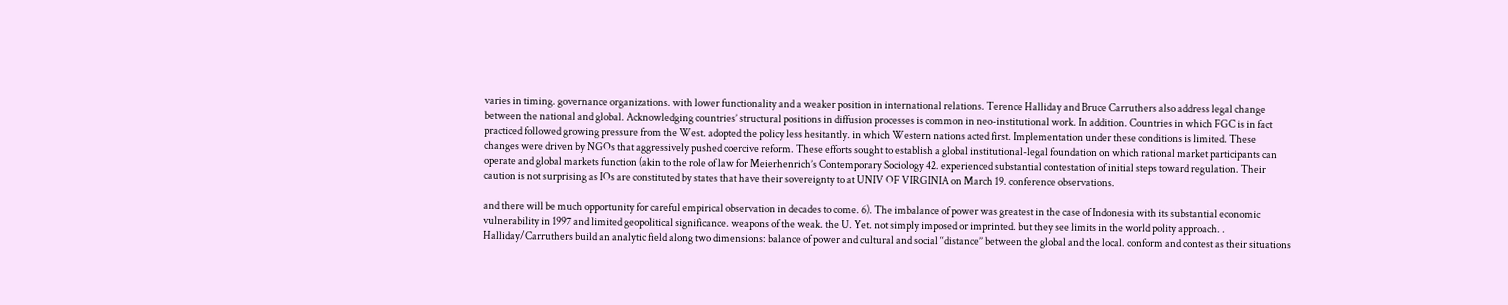varies in timing. governance organizations. with lower functionality and a weaker position in international relations. Terence Halliday and Bruce Carruthers also address legal change between the national and global. Acknowledging countries’ structural positions in diffusion processes is common in neo-institutional work. In addition. Countries in which FGC is in fact practiced followed growing pressure from the West. adopted the policy less hesitantly. in which Western nations acted first. Implementation under these conditions is limited. These changes were driven by NGOs that aggressively pushed coercive reform. These efforts sought to establish a global institutional-legal foundation on which rational market participants can operate and global markets function (akin to the role of law for Meierhenrich’s Contemporary Sociology 42. experienced substantial contestation of initial steps toward regulation. Their caution is not surprising as IOs are constituted by states that have their sovereignty to at UNIV OF VIRGINIA on March 19. conference observations.

and there will be much opportunity for careful empirical observation in decades to come. 6). The imbalance of power was greatest in the case of Indonesia with its substantial economic vulnerability in 1997 and limited geopolitical significance. weapons of the weak. the U. Yet. not simply imposed or imprinted. but they see limits in the world polity approach. . Halliday/Carruthers build an analytic field along two dimensions: balance of power and cultural and social ‘‘distance’’ between the global and the local. conform and contest as their situations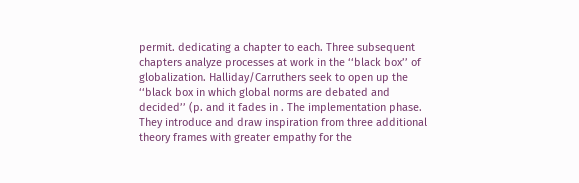permit. dedicating a chapter to each. Three subsequent chapters analyze processes at work in the ‘‘black box’’ of globalization. Halliday/Carruthers seek to open up the ‘‘black box in which global norms are debated and decided’’ (p. and it fades in . The implementation phase. They introduce and draw inspiration from three additional theory frames with greater empathy for the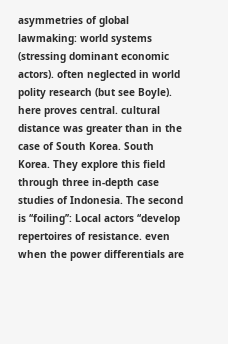asymmetries of global lawmaking: world systems (stressing dominant economic actors). often neglected in world polity research (but see Boyle). here proves central. cultural distance was greater than in the case of South Korea. South Korea. They explore this field through three in-depth case studies of Indonesia. The second is ‘‘foiling’’: Local actors ‘‘develop repertoires of resistance. even when the power differentials are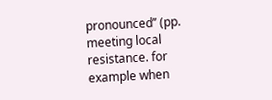pronounced’’ (pp. meeting local resistance. for example when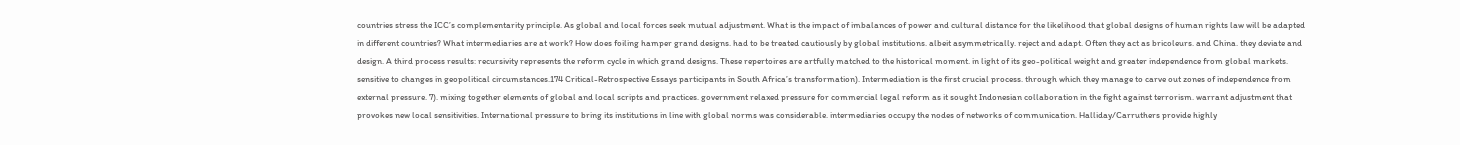countries stress the ICC’s complementarity principle. As global and local forces seek mutual adjustment. What is the impact of imbalances of power and cultural distance for the likelihood that global designs of human rights law will be adapted in different countries? What intermediaries are at work? How does foiling hamper grand designs. had to be treated cautiously by global institutions. albeit asymmetrically. reject and adapt. Often they act as bricoleurs. and China. they deviate and design. A third process results: recursivity represents the reform cycle in which grand designs. These repertoires are artfully matched to the historical moment. in light of its geo-political weight and greater independence from global markets. sensitive to changes in geopolitical circumstances.174 Critical-Retrospective Essays participants in South Africa’s transformation). Intermediation is the first crucial process. through which they manage to carve out zones of independence from external pressure. 7). mixing together elements of global and local scripts and practices. government relaxed pressure for commercial legal reform as it sought Indonesian collaboration in the fight against terrorism. warrant adjustment that provokes new local sensitivities. International pressure to bring its institutions in line with global norms was considerable. intermediaries occupy the nodes of networks of communication. Halliday/Carruthers provide highly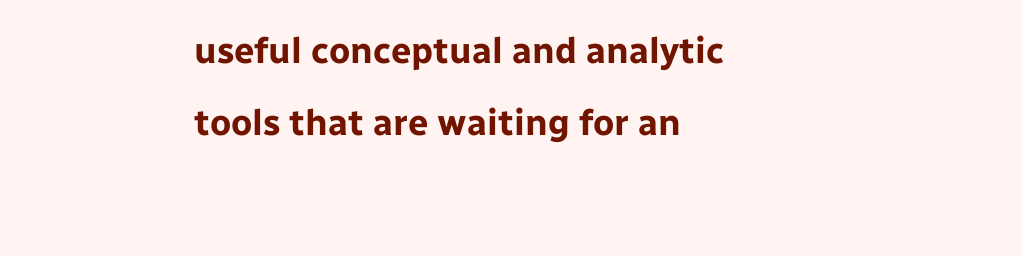useful conceptual and analytic tools that are waiting for an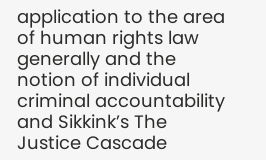application to the area of human rights law generally and the notion of individual criminal accountability and Sikkink’s The Justice Cascade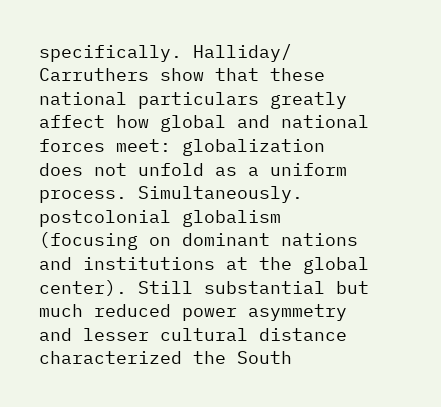specifically. Halliday/ Carruthers show that these national particulars greatly affect how global and national forces meet: globalization does not unfold as a uniform process. Simultaneously. postcolonial globalism (focusing on dominant nations and institutions at the global center). Still substantial but much reduced power asymmetry and lesser cultural distance characterized the South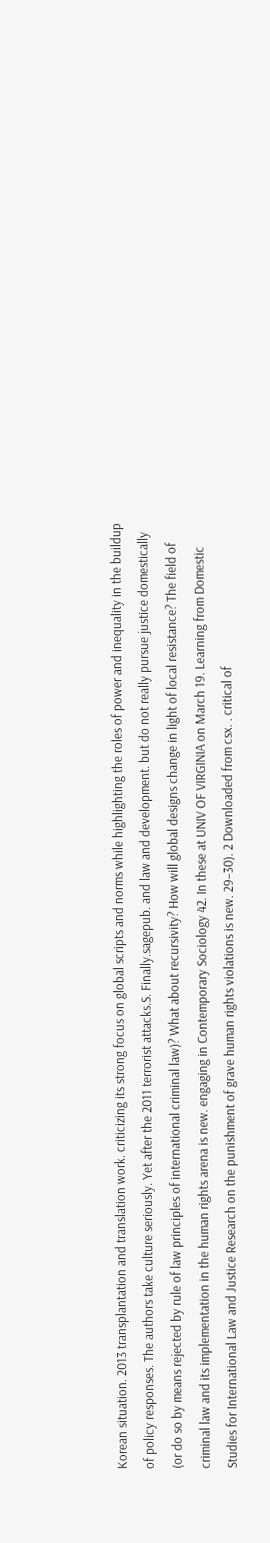Korean situation. 2013 transplantation and translation work. criticizing its strong focus on global scripts and norms while highlighting the roles of power and inequality in the buildup of policy responses. The authors take culture seriously. Yet after the 2011 terrorist attacks.S. Finally.sagepub. and law and development. but do not really pursue justice domestically (or do so by means rejected by rule of law principles of international criminal law)? What about recursivity? How will global designs change in light of local resistance? The field of criminal law and its implementation in the human rights arena is new. engaging in Contemporary Sociology 42. In these at UNIV OF VIRGINIA on March 19. Learning from Domestic Studies for International Law and Justice Research on the punishment of grave human rights violations is new. 29–30). 2 Downloaded from csx. . critical of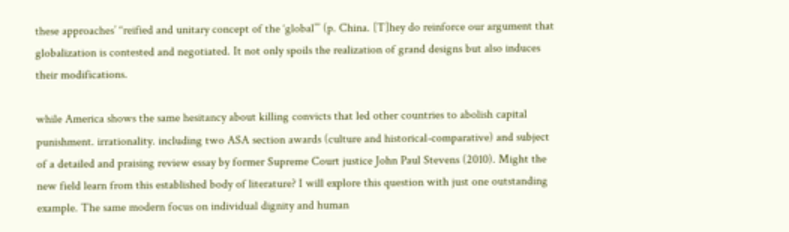these approaches’ ‘‘reified and unitary concept of the ‘global’’’ (p. China. [T]hey do reinforce our argument that globalization is contested and negotiated. It not only spoils the realization of grand designs but also induces their modifications.

while America shows the same hesitancy about killing convicts that led other countries to abolish capital punishment. irrationality. including two ASA section awards (culture and historical-comparative) and subject of a detailed and praising review essay by former Supreme Court justice John Paul Stevens (2010). Might the new field learn from this established body of literature? I will explore this question with just one outstanding example. The same modern focus on individual dignity and human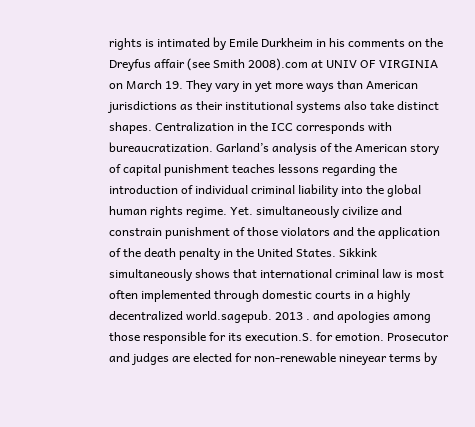rights is intimated by Emile Durkheim in his comments on the Dreyfus affair (see Smith 2008).com at UNIV OF VIRGINIA on March 19. They vary in yet more ways than American jurisdictions as their institutional systems also take distinct shapes. Centralization in the ICC corresponds with bureaucratization. Garland’s analysis of the American story of capital punishment teaches lessons regarding the introduction of individual criminal liability into the global human rights regime. Yet. simultaneously civilize and constrain punishment of those violators and the application of the death penalty in the United States. Sikkink simultaneously shows that international criminal law is most often implemented through domestic courts in a highly decentralized world.sagepub. 2013 . and apologies among those responsible for its execution.S. for emotion. Prosecutor and judges are elected for non-renewable nineyear terms by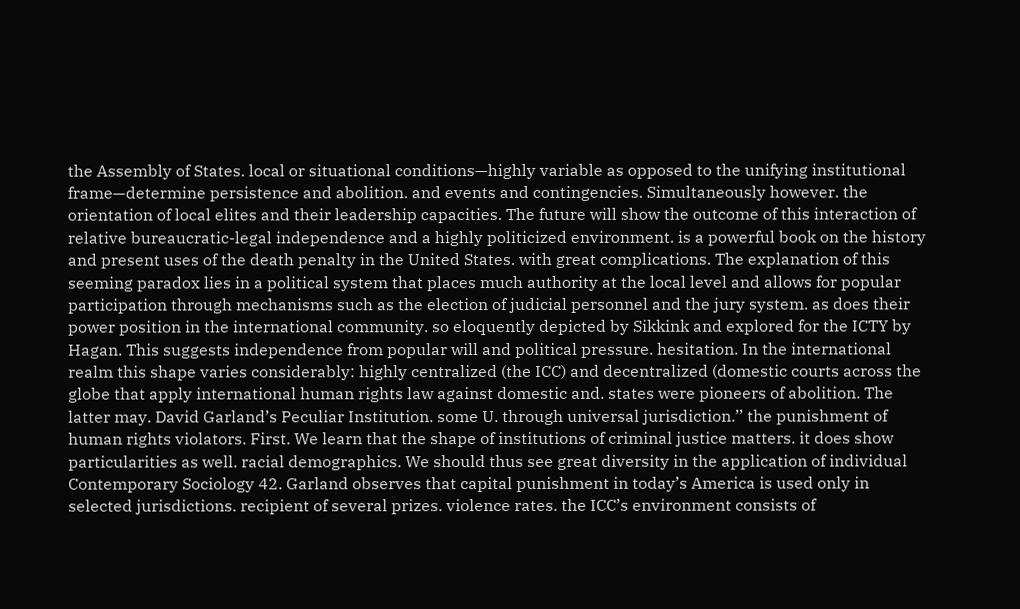the Assembly of States. local or situational conditions—highly variable as opposed to the unifying institutional frame—determine persistence and abolition. and events and contingencies. Simultaneously however. the orientation of local elites and their leadership capacities. The future will show the outcome of this interaction of relative bureaucratic-legal independence and a highly politicized environment. is a powerful book on the history and present uses of the death penalty in the United States. with great complications. The explanation of this seeming paradox lies in a political system that places much authority at the local level and allows for popular participation through mechanisms such as the election of judicial personnel and the jury system. as does their power position in the international community. so eloquently depicted by Sikkink and explored for the ICTY by Hagan. This suggests independence from popular will and political pressure. hesitation. In the international realm this shape varies considerably: highly centralized (the ICC) and decentralized (domestic courts across the globe that apply international human rights law against domestic and. states were pioneers of abolition. The latter may. David Garland’s Peculiar Institution. some U. through universal jurisdiction.’’ the punishment of human rights violators. First. We learn that the shape of institutions of criminal justice matters. it does show particularities as well. racial demographics. We should thus see great diversity in the application of individual Contemporary Sociology 42. Garland observes that capital punishment in today’s America is used only in selected jurisdictions. recipient of several prizes. violence rates. the ICC’s environment consists of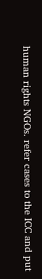human rights NGOs. refer cases to the ICC and put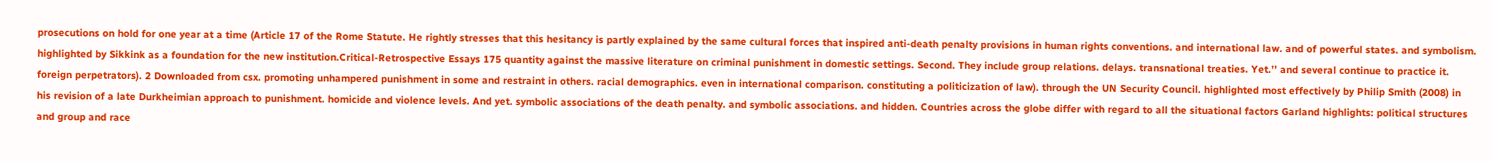prosecutions on hold for one year at a time (Article 17 of the Rome Statute. He rightly stresses that this hesitancy is partly explained by the same cultural forces that inspired anti-death penalty provisions in human rights conventions. and international law. and of powerful states. and symbolism. highlighted by Sikkink as a foundation for the new institution.Critical-Retrospective Essays 175 quantity against the massive literature on criminal punishment in domestic settings. Second. They include group relations. delays. transnational treaties. Yet.’’ and several continue to practice it. foreign perpetrators). 2 Downloaded from csx. promoting unhampered punishment in some and restraint in others. racial demographics. even in international comparison. constituting a politicization of law). through the UN Security Council. highlighted most effectively by Philip Smith (2008) in his revision of a late Durkheimian approach to punishment. homicide and violence levels. And yet. symbolic associations of the death penalty. and symbolic associations. and hidden. Countries across the globe differ with regard to all the situational factors Garland highlights: political structures and group and race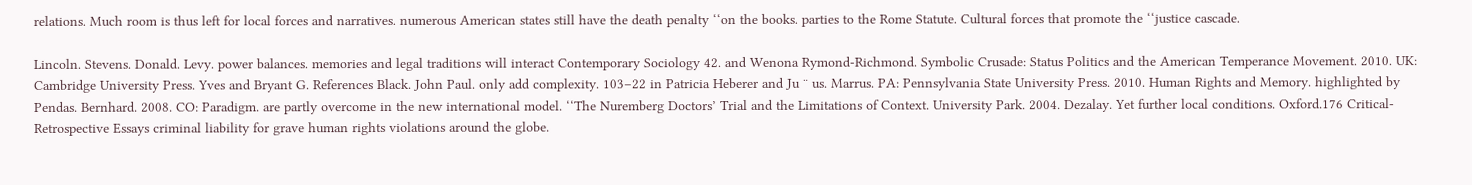relations. Much room is thus left for local forces and narratives. numerous American states still have the death penalty ‘‘on the books. parties to the Rome Statute. Cultural forces that promote the ‘‘justice cascade.

Lincoln. Stevens. Donald. Levy. power balances. memories and legal traditions will interact Contemporary Sociology 42. and Wenona Rymond-Richmond. Symbolic Crusade: Status Politics and the American Temperance Movement. 2010. UK: Cambridge University Press. Yves and Bryant G. References Black. John Paul. only add complexity. 103–22 in Patricia Heberer and Ju ¨ us. Marrus. PA: Pennsylvania State University Press. 2010. Human Rights and Memory. highlighted by Pendas. Bernhard. 2008. CO: Paradigm. are partly overcome in the new international model. ‘‘The Nuremberg Doctors’ Trial and the Limitations of Context. University Park. 2004. Dezalay. Yet further local conditions. Oxford.176 Critical-Retrospective Essays criminal liability for grave human rights violations around the globe.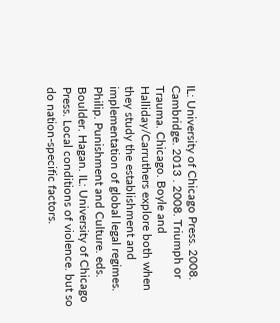IL: University of Chicago Press. 2008. Cambridge. 2013 . 2008. Triumph or Trauma. Chicago. Boyle and Halliday/Carruthers explore both when they study the establishment and implementation of global legal regimes. Philip. Punishment and Culture. eds. Boulder. Hagan. IL: University of Chicago Press. Local conditions of violence. but so do nation-specific factors.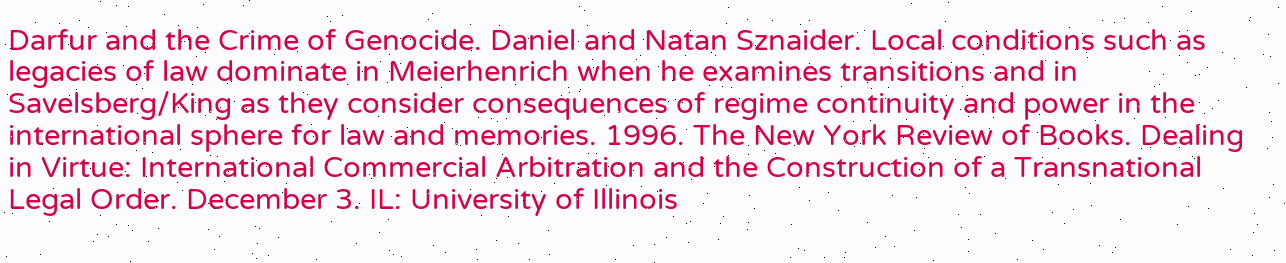Darfur and the Crime of Genocide. Daniel and Natan Sznaider. Local conditions such as legacies of law dominate in Meierhenrich when he examines transitions and in Savelsberg/King as they consider consequences of regime continuity and power in the international sphere for law and memories. 1996. The New York Review of Books. Dealing in Virtue: International Commercial Arbitration and the Construction of a Transnational Legal Order. December 3. IL: University of Illinois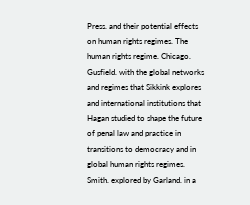Press. and their potential effects on human rights regimes. The human rights regime. Chicago. Gusfield. with the global networks and regimes that Sikkink explores and international institutions that Hagan studied to shape the future of penal law and practice in transitions to democracy and in global human rights regimes. Smith. explored by Garland. in a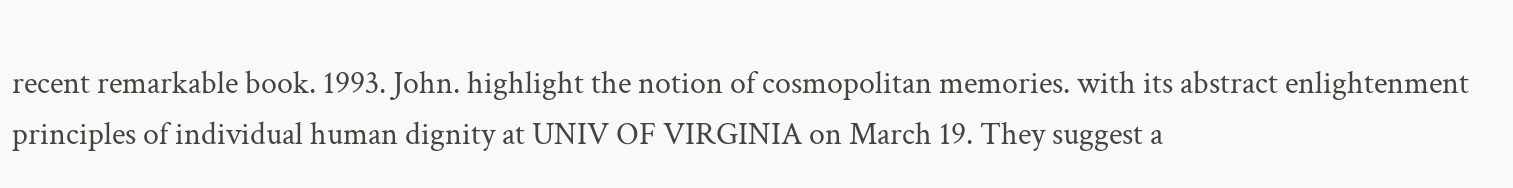recent remarkable book. 1993. John. highlight the notion of cosmopolitan memories. with its abstract enlightenment principles of individual human dignity at UNIV OF VIRGINIA on March 19. They suggest a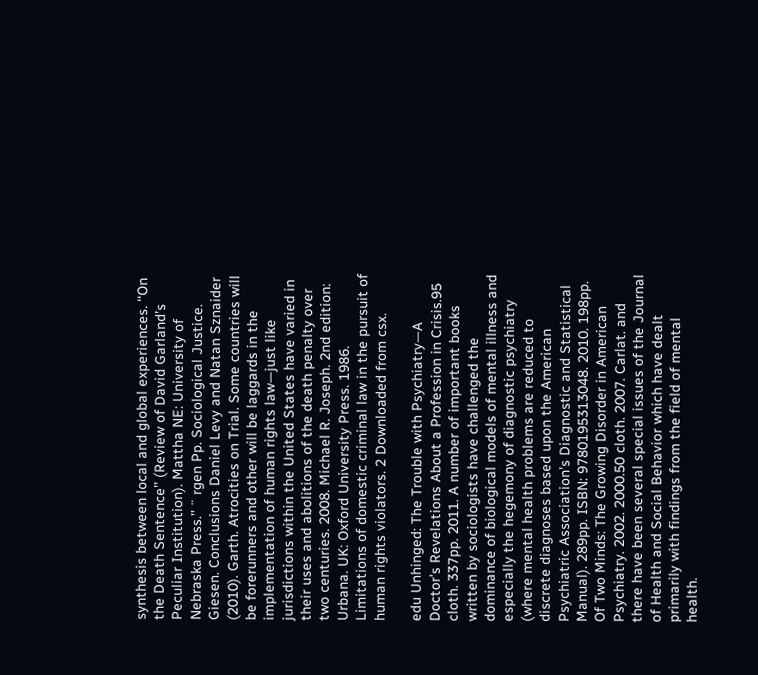synthesis between local and global experiences. ‘‘On the Death Sentence’’ (Review of David Garland’s Peculiar Institution). Mattha NE: University of Nebraska Press.’’ ¨ rgen Pp. Sociological Justice. Giesen. Conclusions Daniel Levy and Natan Sznaider (2010). Garth. Atrocities on Trial. Some countries will be forerunners and other will be laggards in the implementation of human rights law—just like jurisdictions within the United States have varied in their uses and abolitions of the death penalty over two centuries. 2008. Michael R. Joseph. 2nd edition: Urbana. UK: Oxford University Press. 1986. Limitations of domestic criminal law in the pursuit of human rights violators. 2 Downloaded from csx.

edu Unhinged: The Trouble with Psychiatry—A Doctor’s Revelations About a Profession in Crisis.95 cloth. 337pp. 2011. A number of important books written by sociologists have challenged the dominance of biological models of mental illness and especially the hegemony of diagnostic psychiatry (where mental health problems are reduced to discrete diagnoses based upon the American Psychiatric Association’s Diagnostic and Statistical Manual). 289pp. ISBN: 9780195313048. 2010. 198pp. Of Two Minds: The Growing Disorder in American Psychiatry. 2002. 2000.50 cloth. 2007. Carlat. and there have been several special issues of the Journal of Health and Social Behavior which have dealt primarily with findings from the field of mental health.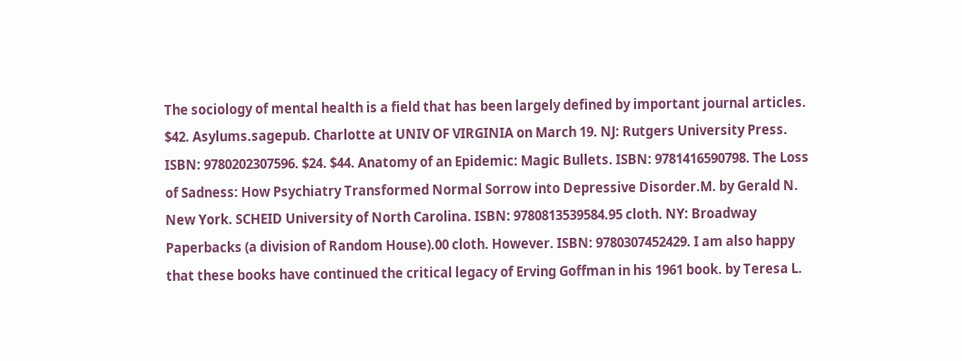The sociology of mental health is a field that has been largely defined by important journal articles. $42. Asylums.sagepub. Charlotte at UNIV OF VIRGINIA on March 19. NJ: Rutgers University Press. ISBN: 9780202307596. $24. $44. Anatomy of an Epidemic: Magic Bullets. ISBN: 9781416590798. The Loss of Sadness: How Psychiatry Transformed Normal Sorrow into Depressive Disorder.M. by Gerald N. New York. SCHEID University of North Carolina. ISBN: 9780813539584.95 cloth. NY: Broadway Paperbacks (a division of Random House).00 cloth. However. ISBN: 9780307452429. I am also happy that these books have continued the critical legacy of Erving Goffman in his 1961 book. by Teresa L.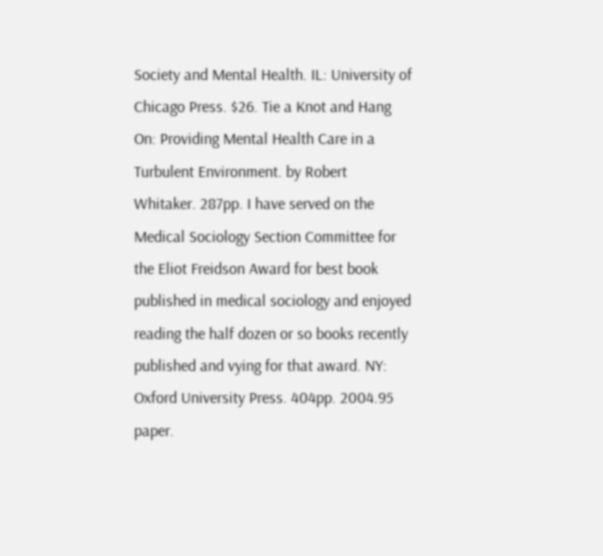Society and Mental Health. IL: University of Chicago Press. $26. Tie a Knot and Hang On: Providing Mental Health Care in a Turbulent Environment. by Robert Whitaker. 287pp. I have served on the Medical Sociology Section Committee for the Eliot Freidson Award for best book published in medical sociology and enjoyed reading the half dozen or so books recently published and vying for that award. NY: Oxford University Press. 404pp. 2004.95 paper.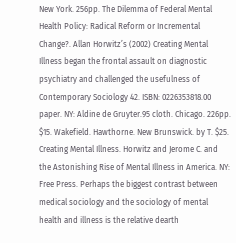New York. 256pp. The Dilemma of Federal Mental Health Policy: Radical Reform or Incremental Change?. Allan Horwitz’s (2002) Creating Mental Illness began the frontal assault on diagnostic psychiatry and challenged the usefulness of Contemporary Sociology 42. ISBN: 0226353818.00 paper. NY: Aldine de Gruyter.95 cloth. Chicago. 226pp. $15. Wakefield. Hawthorne. New Brunswick. by T. $25. Creating Mental Illness. Horwitz and Jerome C. and the Astonishing Rise of Mental Illness in America. NY: Free Press. Perhaps the biggest contrast between medical sociology and the sociology of mental health and illness is the relative dearth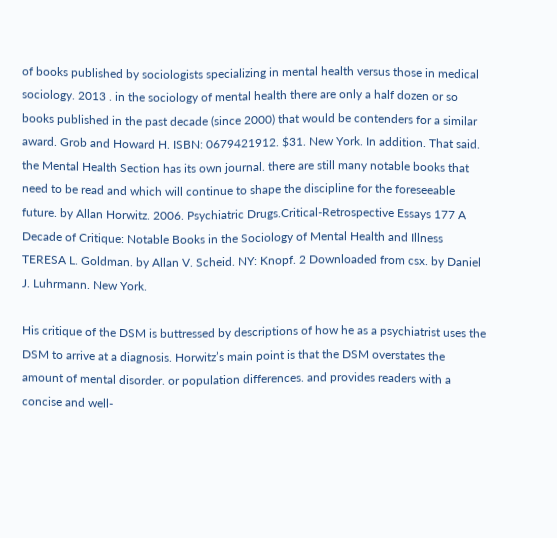of books published by sociologists specializing in mental health versus those in medical sociology. 2013 . in the sociology of mental health there are only a half dozen or so books published in the past decade (since 2000) that would be contenders for a similar award. Grob and Howard H. ISBN: 0679421912. $31. New York. In addition. That said. the Mental Health Section has its own journal. there are still many notable books that need to be read and which will continue to shape the discipline for the foreseeable future. by Allan Horwitz. 2006. Psychiatric Drugs.Critical-Retrospective Essays 177 A Decade of Critique: Notable Books in the Sociology of Mental Health and Illness TERESA L. Goldman. by Allan V. Scheid. NY: Knopf. 2 Downloaded from csx. by Daniel J. Luhrmann. New York.

His critique of the DSM is buttressed by descriptions of how he as a psychiatrist uses the DSM to arrive at a diagnosis. Horwitz’s main point is that the DSM overstates the amount of mental disorder. or population differences. and provides readers with a concise and well-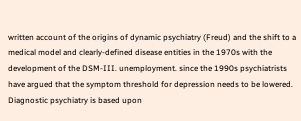written account of the origins of dynamic psychiatry (Freud) and the shift to a medical model and clearly-defined disease entities in the 1970s with the development of the DSM-III. unemployment. since the 1990s psychiatrists have argued that the symptom threshold for depression needs to be lowered. Diagnostic psychiatry is based upon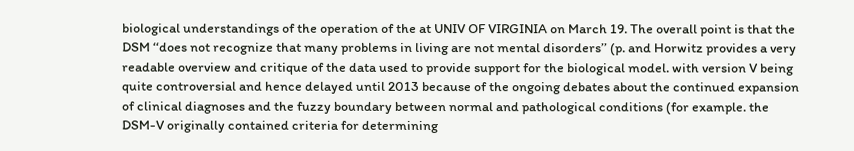biological understandings of the operation of the at UNIV OF VIRGINIA on March 19. The overall point is that the DSM ‘‘does not recognize that many problems in living are not mental disorders’’ (p. and Horwitz provides a very readable overview and critique of the data used to provide support for the biological model. with version V being quite controversial and hence delayed until 2013 because of the ongoing debates about the continued expansion of clinical diagnoses and the fuzzy boundary between normal and pathological conditions (for example. the DSM-V originally contained criteria for determining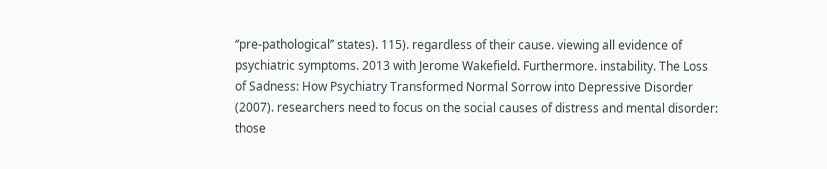‘‘pre-pathological’’ states). 115). regardless of their cause. viewing all evidence of psychiatric symptoms. 2013 with Jerome Wakefield. Furthermore. instability. The Loss of Sadness: How Psychiatry Transformed Normal Sorrow into Depressive Disorder (2007). researchers need to focus on the social causes of distress and mental disorder: those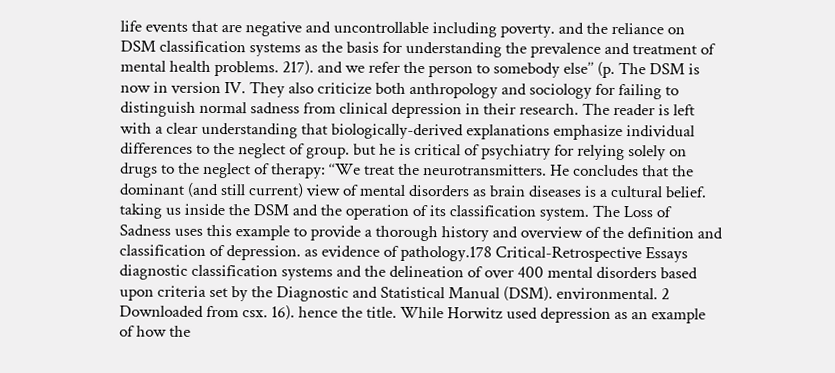life events that are negative and uncontrollable including poverty. and the reliance on DSM classification systems as the basis for understanding the prevalence and treatment of mental health problems. 217). and we refer the person to somebody else’’ (p. The DSM is now in version IV. They also criticize both anthropology and sociology for failing to distinguish normal sadness from clinical depression in their research. The reader is left with a clear understanding that biologically-derived explanations emphasize individual differences to the neglect of group. but he is critical of psychiatry for relying solely on drugs to the neglect of therapy: ‘‘We treat the neurotransmitters. He concludes that the dominant (and still current) view of mental disorders as brain diseases is a cultural belief. taking us inside the DSM and the operation of its classification system. The Loss of Sadness uses this example to provide a thorough history and overview of the definition and classification of depression. as evidence of pathology.178 Critical-Retrospective Essays diagnostic classification systems and the delineation of over 400 mental disorders based upon criteria set by the Diagnostic and Statistical Manual (DSM). environmental. 2 Downloaded from csx. 16). hence the title. While Horwitz used depression as an example of how the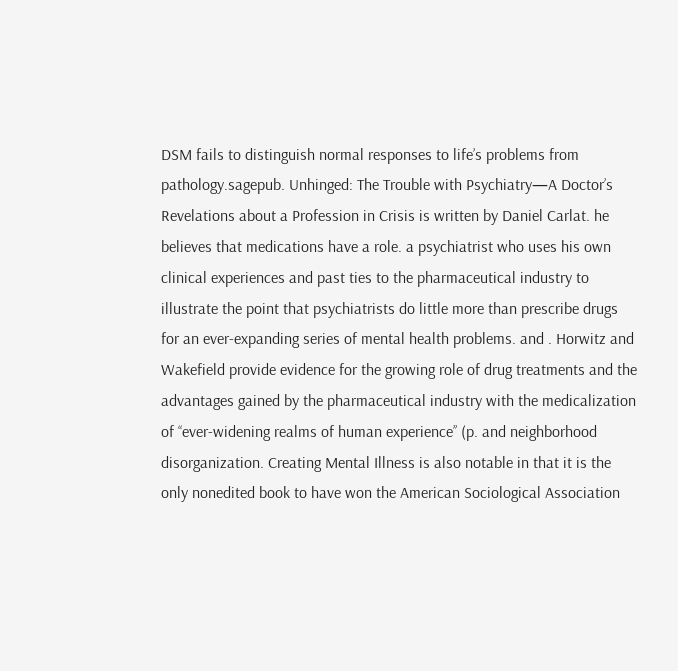DSM fails to distinguish normal responses to life’s problems from pathology.sagepub. Unhinged: The Trouble with Psychiatry—A Doctor’s Revelations about a Profession in Crisis is written by Daniel Carlat. he believes that medications have a role. a psychiatrist who uses his own clinical experiences and past ties to the pharmaceutical industry to illustrate the point that psychiatrists do little more than prescribe drugs for an ever-expanding series of mental health problems. and . Horwitz and Wakefield provide evidence for the growing role of drug treatments and the advantages gained by the pharmaceutical industry with the medicalization of ‘‘ever-widening realms of human experience’’ (p. and neighborhood disorganization. Creating Mental Illness is also notable in that it is the only nonedited book to have won the American Sociological Association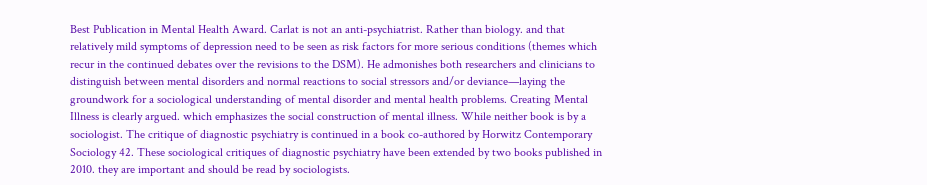Best Publication in Mental Health Award. Carlat is not an anti-psychiatrist. Rather than biology. and that relatively mild symptoms of depression need to be seen as risk factors for more serious conditions (themes which recur in the continued debates over the revisions to the DSM). He admonishes both researchers and clinicians to distinguish between mental disorders and normal reactions to social stressors and/or deviance—laying the groundwork for a sociological understanding of mental disorder and mental health problems. Creating Mental Illness is clearly argued. which emphasizes the social construction of mental illness. While neither book is by a sociologist. The critique of diagnostic psychiatry is continued in a book co-authored by Horwitz Contemporary Sociology 42. These sociological critiques of diagnostic psychiatry have been extended by two books published in 2010. they are important and should be read by sociologists.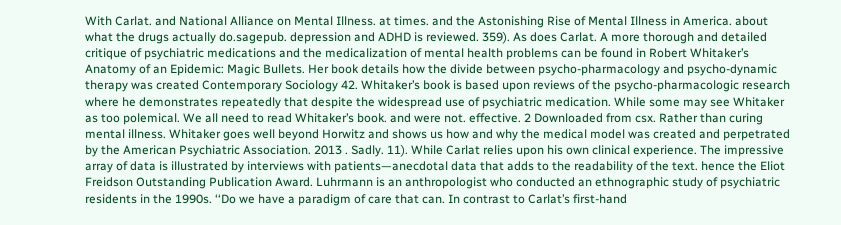With Carlat. and National Alliance on Mental Illness. at times. and the Astonishing Rise of Mental Illness in America. about what the drugs actually do.sagepub. depression and ADHD is reviewed. 359). As does Carlat. A more thorough and detailed critique of psychiatric medications and the medicalization of mental health problems can be found in Robert Whitaker’s Anatomy of an Epidemic: Magic Bullets. Her book details how the divide between psycho-pharmacology and psycho-dynamic therapy was created Contemporary Sociology 42. Whitaker’s book is based upon reviews of the psycho-pharmacologic research where he demonstrates repeatedly that despite the widespread use of psychiatric medication. While some may see Whitaker as too polemical. We all need to read Whitaker’s book. and were not. effective. 2 Downloaded from csx. Rather than curing mental illness. Whitaker goes well beyond Horwitz and shows us how and why the medical model was created and perpetrated by the American Psychiatric Association. 2013 . Sadly. 11). While Carlat relies upon his own clinical experience. The impressive array of data is illustrated by interviews with patients—anecdotal data that adds to the readability of the text. hence the Eliot Freidson Outstanding Publication Award. Luhrmann is an anthropologist who conducted an ethnographic study of psychiatric residents in the 1990s. ‘‘Do we have a paradigm of care that can. In contrast to Carlat’s first-hand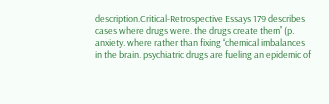description.Critical-Retrospective Essays 179 describes cases where drugs were. the drugs create them’’ (p. anxiety. where rather than fixing ‘‘chemical imbalances in the brain. psychiatric drugs are fueling an epidemic of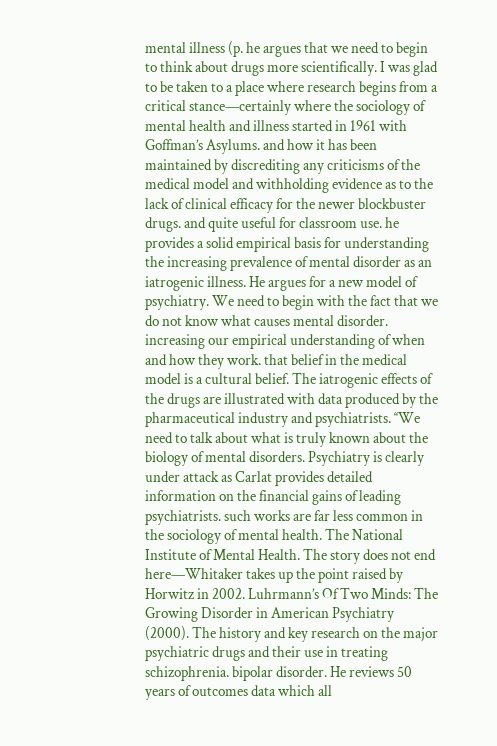mental illness (p. he argues that we need to begin to think about drugs more scientifically. I was glad to be taken to a place where research begins from a critical stance—certainly where the sociology of mental health and illness started in 1961 with Goffman’s Asylums. and how it has been maintained by discrediting any criticisms of the medical model and withholding evidence as to the lack of clinical efficacy for the newer blockbuster drugs. and quite useful for classroom use. he provides a solid empirical basis for understanding the increasing prevalence of mental disorder as an iatrogenic illness. He argues for a new model of psychiatry. We need to begin with the fact that we do not know what causes mental disorder. increasing our empirical understanding of when and how they work. that belief in the medical model is a cultural belief. The iatrogenic effects of the drugs are illustrated with data produced by the pharmaceutical industry and psychiatrists. ‘‘We need to talk about what is truly known about the biology of mental disorders. Psychiatry is clearly under attack as Carlat provides detailed information on the financial gains of leading psychiatrists. such works are far less common in the sociology of mental health. The National Institute of Mental Health. The story does not end here—Whitaker takes up the point raised by Horwitz in 2002. Luhrmann’s Of Two Minds: The Growing Disorder in American Psychiatry (2000). The history and key research on the major psychiatric drugs and their use in treating schizophrenia. bipolar disorder. He reviews 50 years of outcomes data which all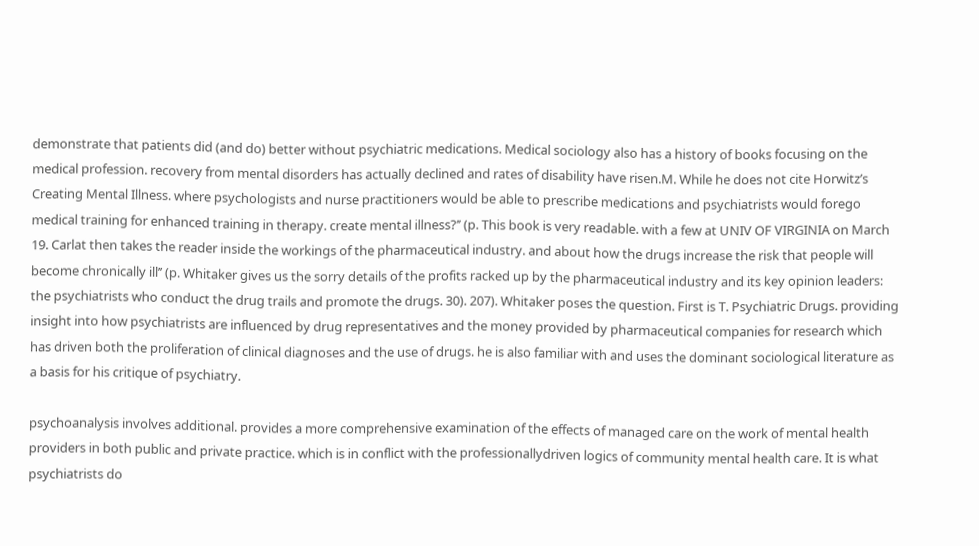demonstrate that patients did (and do) better without psychiatric medications. Medical sociology also has a history of books focusing on the medical profession. recovery from mental disorders has actually declined and rates of disability have risen.M. While he does not cite Horwitz’s Creating Mental Illness. where psychologists and nurse practitioners would be able to prescribe medications and psychiatrists would forego medical training for enhanced training in therapy. create mental illness?’’ (p. This book is very readable. with a few at UNIV OF VIRGINIA on March 19. Carlat then takes the reader inside the workings of the pharmaceutical industry. and about how the drugs increase the risk that people will become chronically ill’’ (p. Whitaker gives us the sorry details of the profits racked up by the pharmaceutical industry and its key opinion leaders: the psychiatrists who conduct the drug trails and promote the drugs. 30). 207). Whitaker poses the question. First is T. Psychiatric Drugs. providing insight into how psychiatrists are influenced by drug representatives and the money provided by pharmaceutical companies for research which has driven both the proliferation of clinical diagnoses and the use of drugs. he is also familiar with and uses the dominant sociological literature as a basis for his critique of psychiatry.

psychoanalysis involves additional. provides a more comprehensive examination of the effects of managed care on the work of mental health providers in both public and private practice. which is in conflict with the professionallydriven logics of community mental health care. It is what psychiatrists do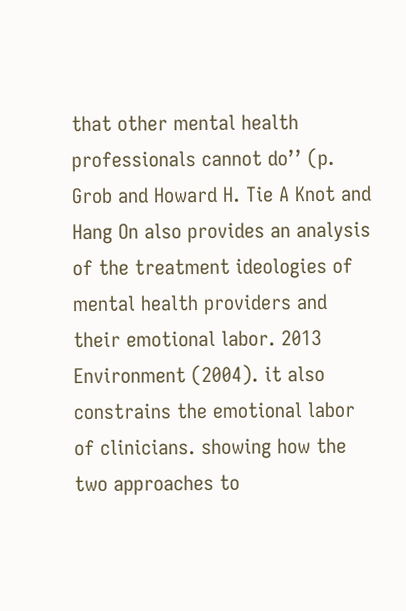that other mental health professionals cannot do’’ (p. Grob and Howard H. Tie A Knot and Hang On also provides an analysis of the treatment ideologies of mental health providers and their emotional labor. 2013 Environment (2004). it also constrains the emotional labor of clinicians. showing how the two approaches to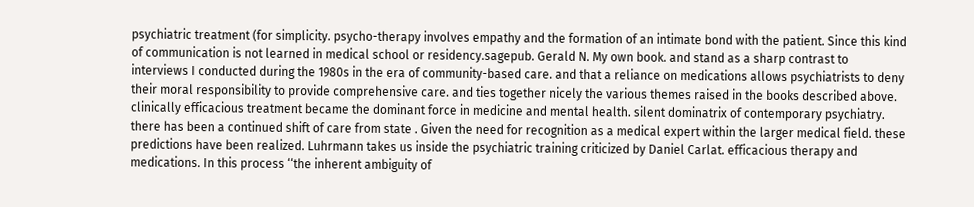psychiatric treatment (for simplicity. psycho-therapy involves empathy and the formation of an intimate bond with the patient. Since this kind of communication is not learned in medical school or residency.sagepub. Gerald N. My own book. and stand as a sharp contrast to interviews I conducted during the 1980s in the era of community-based care. and that a reliance on medications allows psychiatrists to deny their moral responsibility to provide comprehensive care. and ties together nicely the various themes raised in the books described above. clinically efficacious treatment became the dominant force in medicine and mental health. silent dominatrix of contemporary psychiatry. there has been a continued shift of care from state . Given the need for recognition as a medical expert within the larger medical field. these predictions have been realized. Luhrmann takes us inside the psychiatric training criticized by Daniel Carlat. efficacious therapy and medications. In this process ‘‘the inherent ambiguity of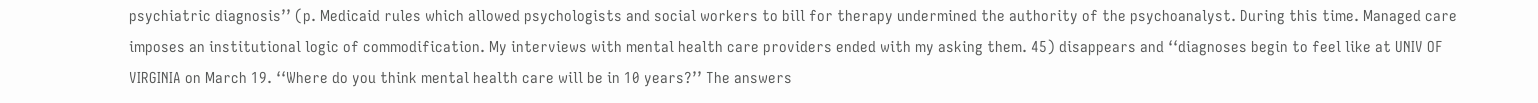psychiatric diagnosis’’ (p. Medicaid rules which allowed psychologists and social workers to bill for therapy undermined the authority of the psychoanalyst. During this time. Managed care imposes an institutional logic of commodification. My interviews with mental health care providers ended with my asking them. 45) disappears and ‘‘diagnoses begin to feel like at UNIV OF VIRGINIA on March 19. ‘‘Where do you think mental health care will be in 10 years?’’ The answers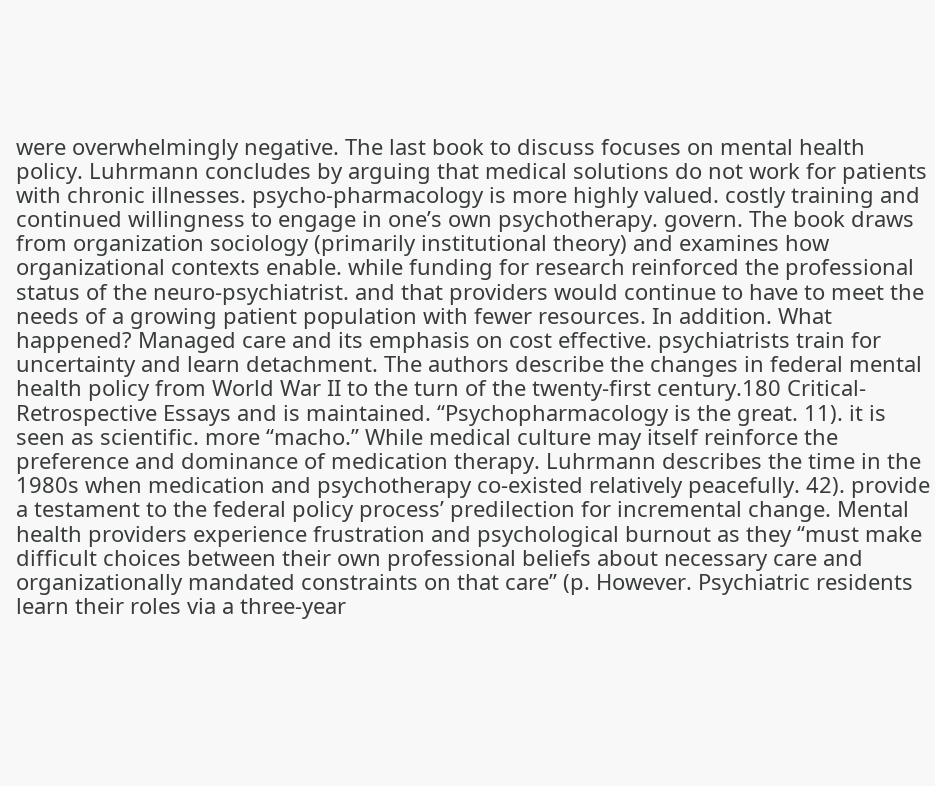were overwhelmingly negative. The last book to discuss focuses on mental health policy. Luhrmann concludes by arguing that medical solutions do not work for patients with chronic illnesses. psycho-pharmacology is more highly valued. costly training and continued willingness to engage in one’s own psychotherapy. govern. The book draws from organization sociology (primarily institutional theory) and examines how organizational contexts enable. while funding for research reinforced the professional status of the neuro-psychiatrist. and that providers would continue to have to meet the needs of a growing patient population with fewer resources. In addition. What happened? Managed care and its emphasis on cost effective. psychiatrists train for uncertainty and learn detachment. The authors describe the changes in federal mental health policy from World War II to the turn of the twenty-first century.180 Critical-Retrospective Essays and is maintained. ‘‘Psychopharmacology is the great. 11). it is seen as scientific. more ‘‘macho.’’ While medical culture may itself reinforce the preference and dominance of medication therapy. Luhrmann describes the time in the 1980s when medication and psychotherapy co-existed relatively peacefully. 42). provide a testament to the federal policy process’ predilection for incremental change. Mental health providers experience frustration and psychological burnout as they ‘‘must make difficult choices between their own professional beliefs about necessary care and organizationally mandated constraints on that care’’ (p. However. Psychiatric residents learn their roles via a three-year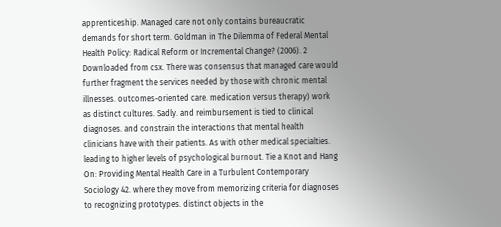apprenticeship. Managed care not only contains bureaucratic demands for short term. Goldman in The Dilemma of Federal Mental Health Policy: Radical Reform or Incremental Change? (2006). 2 Downloaded from csx. There was consensus that managed care would further fragment the services needed by those with chronic mental illnesses. outcomes-oriented care. medication versus therapy) work as distinct cultures. Sadly. and reimbursement is tied to clinical diagnoses. and constrain the interactions that mental health clinicians have with their patients. As with other medical specialties. leading to higher levels of psychological burnout. Tie a Knot and Hang On: Providing Mental Health Care in a Turbulent Contemporary Sociology 42. where they move from memorizing criteria for diagnoses to recognizing prototypes. distinct objects in the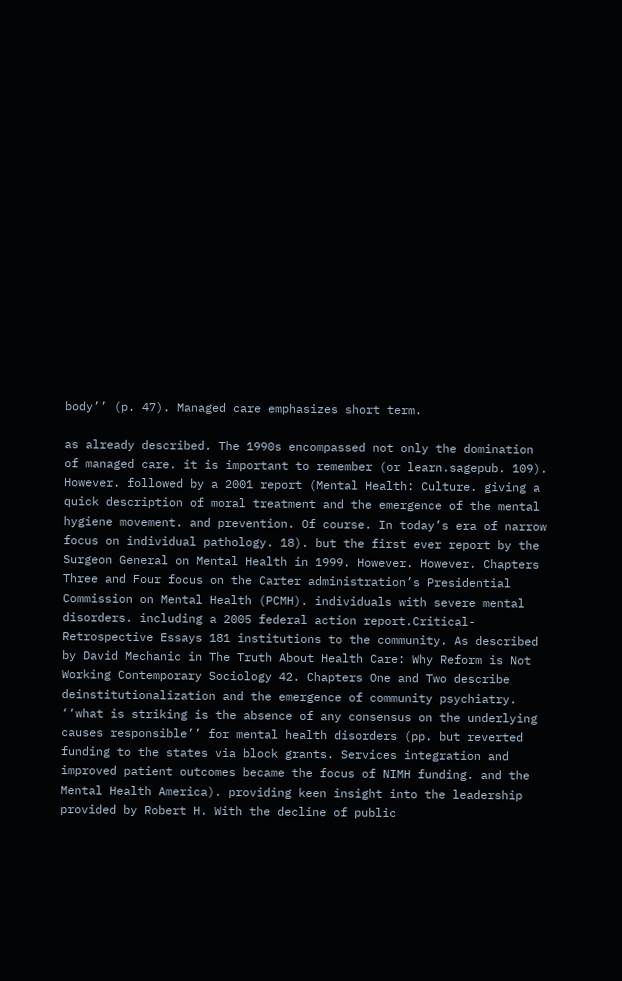body’’ (p. 47). Managed care emphasizes short term.

as already described. The 1990s encompassed not only the domination of managed care. it is important to remember (or learn.sagepub. 109). However. followed by a 2001 report (Mental Health: Culture. giving a quick description of moral treatment and the emergence of the mental hygiene movement. and prevention. Of course. In today’s era of narrow focus on individual pathology. 18). but the first ever report by the Surgeon General on Mental Health in 1999. However. However. Chapters Three and Four focus on the Carter administration’s Presidential Commission on Mental Health (PCMH). individuals with severe mental disorders. including a 2005 federal action report.Critical-Retrospective Essays 181 institutions to the community. As described by David Mechanic in The Truth About Health Care: Why Reform is Not Working Contemporary Sociology 42. Chapters One and Two describe deinstitutionalization and the emergence of community psychiatry. ‘‘what is striking is the absence of any consensus on the underlying causes responsible’’ for mental health disorders (pp. but reverted funding to the states via block grants. Services integration and improved patient outcomes became the focus of NIMH funding. and the Mental Health America). providing keen insight into the leadership provided by Robert H. With the decline of public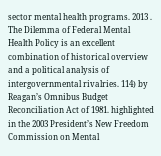sector mental health programs. 2013 . The Dilemma of Federal Mental Health Policy is an excellent combination of historical overview and a political analysis of intergovernmental rivalries. 114) by Reagan’s Omnibus Budget Reconciliation Act of 1981. highlighted in the 2003 President’s New Freedom Commission on Mental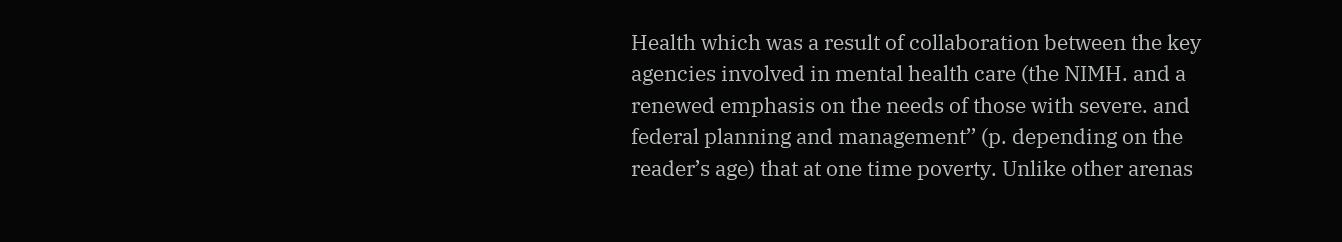Health which was a result of collaboration between the key agencies involved in mental health care (the NIMH. and a renewed emphasis on the needs of those with severe. and federal planning and management’’ (p. depending on the reader’s age) that at one time poverty. Unlike other arenas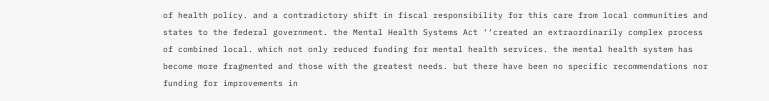of health policy. and a contradictory shift in fiscal responsibility for this care from local communities and states to the federal government. the Mental Health Systems Act ‘‘created an extraordinarily complex process of combined local. which not only reduced funding for mental health services. the mental health system has become more fragmented and those with the greatest needs. but there have been no specific recommendations nor funding for improvements in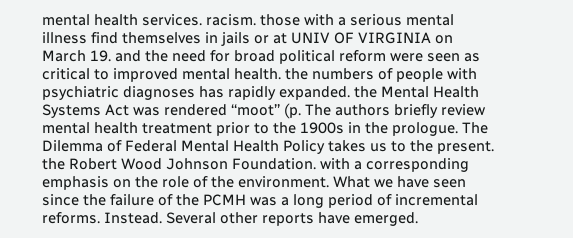mental health services. racism. those with a serious mental illness find themselves in jails or at UNIV OF VIRGINIA on March 19. and the need for broad political reform were seen as critical to improved mental health. the numbers of people with psychiatric diagnoses has rapidly expanded. the Mental Health Systems Act was rendered ‘‘moot’’ (p. The authors briefly review mental health treatment prior to the 1900s in the prologue. The Dilemma of Federal Mental Health Policy takes us to the present. the Robert Wood Johnson Foundation. with a corresponding emphasis on the role of the environment. What we have seen since the failure of the PCMH was a long period of incremental reforms. Instead. Several other reports have emerged.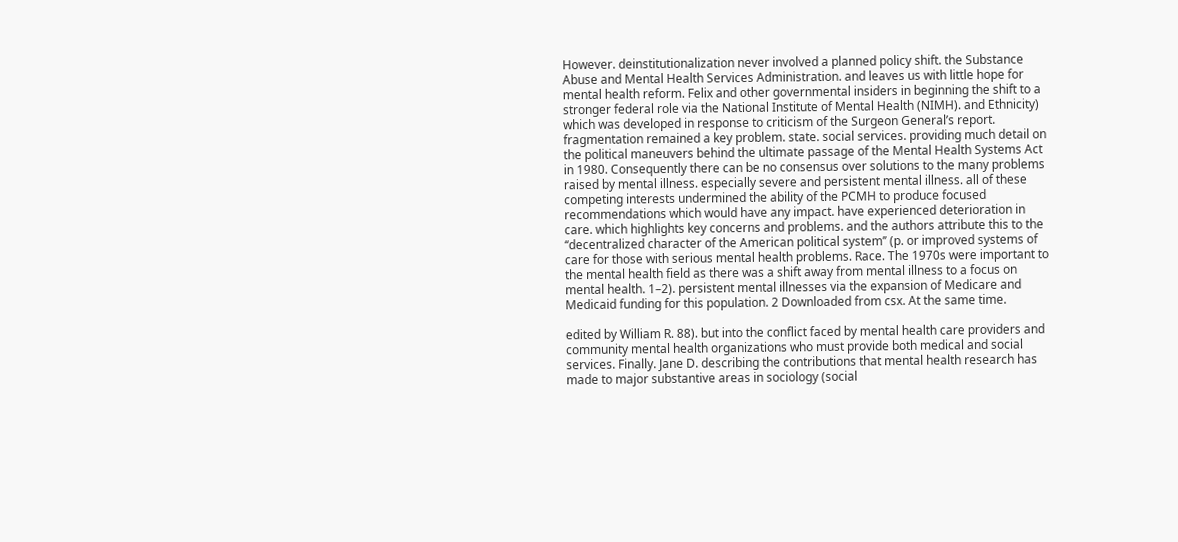However. deinstitutionalization never involved a planned policy shift. the Substance Abuse and Mental Health Services Administration. and leaves us with little hope for mental health reform. Felix and other governmental insiders in beginning the shift to a stronger federal role via the National Institute of Mental Health (NIMH). and Ethnicity) which was developed in response to criticism of the Surgeon General’s report. fragmentation remained a key problem. state. social services. providing much detail on the political maneuvers behind the ultimate passage of the Mental Health Systems Act in 1980. Consequently there can be no consensus over solutions to the many problems raised by mental illness. especially severe and persistent mental illness. all of these competing interests undermined the ability of the PCMH to produce focused recommendations which would have any impact. have experienced deterioration in care. which highlights key concerns and problems. and the authors attribute this to the ‘‘decentralized character of the American political system’’ (p. or improved systems of care for those with serious mental health problems. Race. The 1970s were important to the mental health field as there was a shift away from mental illness to a focus on mental health. 1–2). persistent mental illnesses via the expansion of Medicare and Medicaid funding for this population. 2 Downloaded from csx. At the same time.

edited by William R. 88). but into the conflict faced by mental health care providers and community mental health organizations who must provide both medical and social services. Finally. Jane D. describing the contributions that mental health research has made to major substantive areas in sociology (social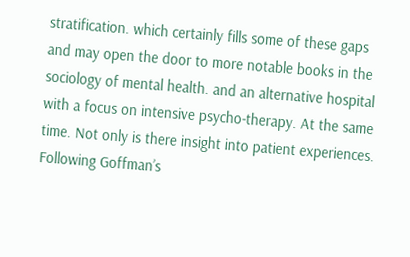stratification. which certainly fills some of these gaps and may open the door to more notable books in the sociology of mental health. and an alternative hospital with a focus on intensive psycho-therapy. At the same time. Not only is there insight into patient experiences. Following Goffman’s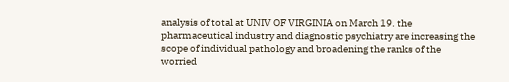analysis of total at UNIV OF VIRGINIA on March 19. the pharmaceutical industry and diagnostic psychiatry are increasing the scope of individual pathology and broadening the ranks of the worried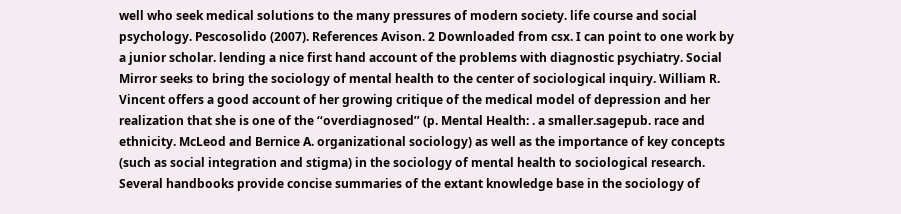well who seek medical solutions to the many pressures of modern society. life course and social psychology. Pescosolido (2007). References Avison. 2 Downloaded from csx. I can point to one work by a junior scholar. lending a nice first hand account of the problems with diagnostic psychiatry. Social Mirror seeks to bring the sociology of mental health to the center of sociological inquiry. William R. Vincent offers a good account of her growing critique of the medical model of depression and her realization that she is one of the ‘‘overdiagnosed’’ (p. Mental Health: . a smaller.sagepub. race and ethnicity. McLeod and Bernice A. organizational sociology) as well as the importance of key concepts (such as social integration and stigma) in the sociology of mental health to sociological research. Several handbooks provide concise summaries of the extant knowledge base in the sociology of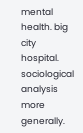mental health. big city hospital. sociological analysis more generally.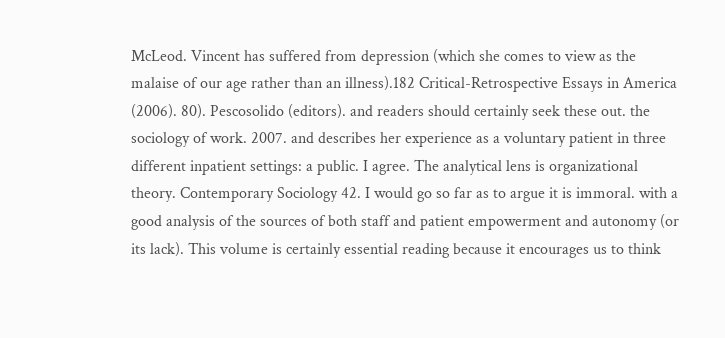McLeod. Vincent has suffered from depression (which she comes to view as the malaise of our age rather than an illness).182 Critical-Retrospective Essays in America (2006). 80). Pescosolido (editors). and readers should certainly seek these out. the sociology of work. 2007. and describes her experience as a voluntary patient in three different inpatient settings: a public. I agree. The analytical lens is organizational theory. Contemporary Sociology 42. I would go so far as to argue it is immoral. with a good analysis of the sources of both staff and patient empowerment and autonomy (or its lack). This volume is certainly essential reading because it encourages us to think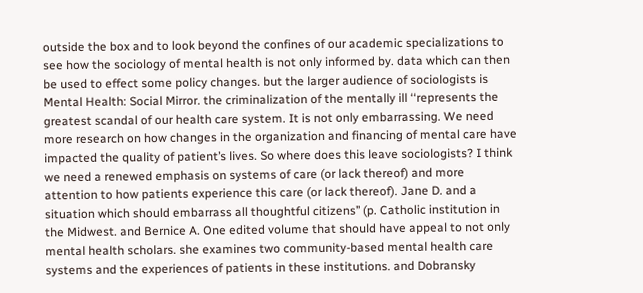outside the box and to look beyond the confines of our academic specializations to see how the sociology of mental health is not only informed by. data which can then be used to effect some policy changes. but the larger audience of sociologists is Mental Health: Social Mirror. the criminalization of the mentally ill ‘‘represents the greatest scandal of our health care system. It is not only embarrassing. We need more research on how changes in the organization and financing of mental care have impacted the quality of patient’s lives. So where does this leave sociologists? I think we need a renewed emphasis on systems of care (or lack thereof) and more attention to how patients experience this care (or lack thereof). Jane D. and a situation which should embarrass all thoughtful citizens’’ (p. Catholic institution in the Midwest. and Bernice A. One edited volume that should have appeal to not only mental health scholars. she examines two community-based mental health care systems and the experiences of patients in these institutions. and Dobransky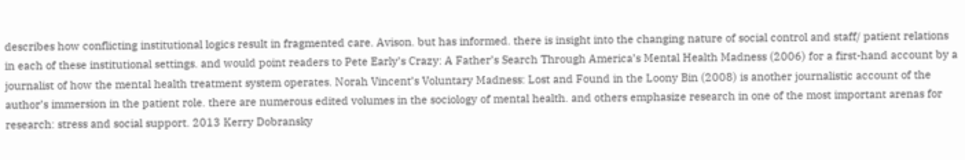describes how conflicting institutional logics result in fragmented care. Avison. but has informed. there is insight into the changing nature of social control and staff/ patient relations in each of these institutional settings. and would point readers to Pete Early’s Crazy: A Father’s Search Through America’s Mental Health Madness (2006) for a first-hand account by a journalist of how the mental health treatment system operates. Norah Vincent’s Voluntary Madness: Lost and Found in the Loony Bin (2008) is another journalistic account of the author’s immersion in the patient role. there are numerous edited volumes in the sociology of mental health. and others emphasize research in one of the most important arenas for research: stress and social support. 2013 Kerry Dobransky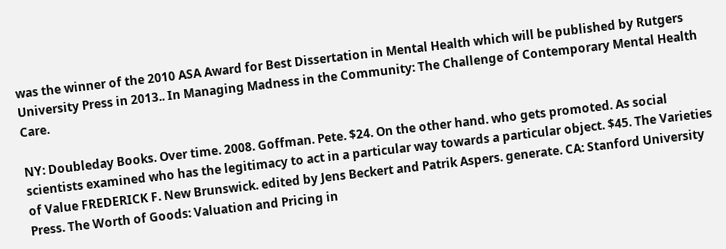was the winner of the 2010 ASA Award for Best Dissertation in Mental Health which will be published by Rutgers University Press in 2013.. In Managing Madness in the Community: The Challenge of Contemporary Mental Health Care.

NY: Doubleday Books. Over time. 2008. Goffman. Pete. $24. On the other hand. who gets promoted. As social scientists examined who has the legitimacy to act in a particular way towards a particular object. $45. The Varieties of Value FREDERICK F. New Brunswick. edited by Jens Beckert and Patrik Aspers. generate. CA: Stanford University Press. The Worth of Goods: Valuation and Pricing in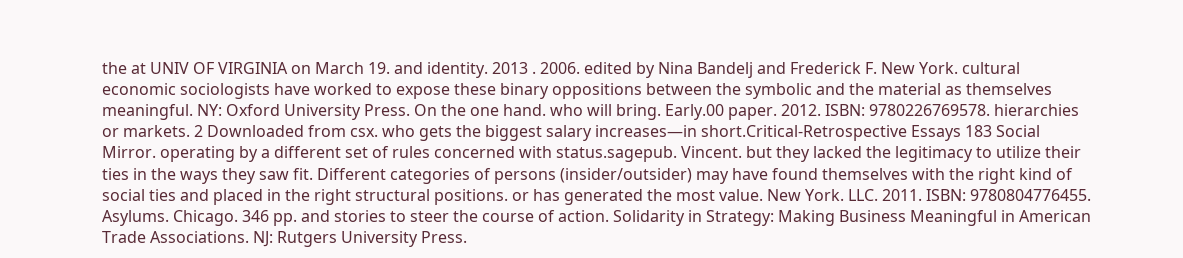the at UNIV OF VIRGINIA on March 19. and identity. 2013 . 2006. edited by Nina Bandelj and Frederick F. New York. cultural economic sociologists have worked to expose these binary oppositions between the symbolic and the material as themselves meaningful. NY: Oxford University Press. On the one hand. who will bring. Early.00 paper. 2012. ISBN: 9780226769578. hierarchies or markets. 2 Downloaded from csx. who gets the biggest salary increases—in short.Critical-Retrospective Essays 183 Social Mirror. operating by a different set of rules concerned with status.sagepub. Vincent. but they lacked the legitimacy to utilize their ties in the ways they saw fit. Different categories of persons (insider/outsider) may have found themselves with the right kind of social ties and placed in the right structural positions. or has generated the most value. New York. LLC. 2011. ISBN: 9780804776455. Asylums. Chicago. 346 pp. and stories to steer the course of action. Solidarity in Strategy: Making Business Meaningful in American Trade Associations. NJ: Rutgers University Press.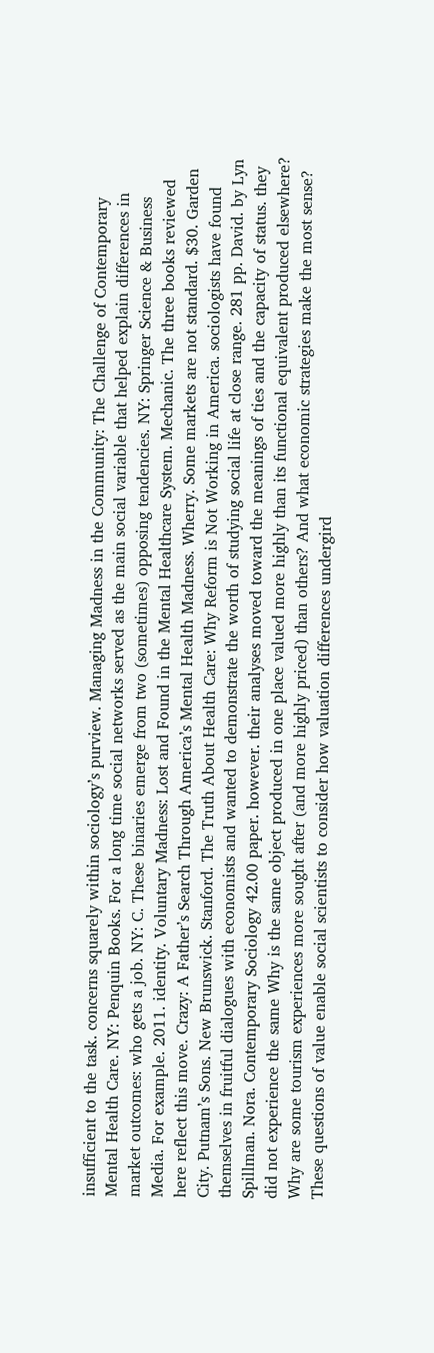insufficient to the task. concerns squarely within sociology’s purview. Managing Madness in the Community: The Challenge of Contemporary Mental Health Care. NY: Penquin Books. For a long time social networks served as the main social variable that helped explain differences in market outcomes: who gets a job. NY: C. These binaries emerge from two (sometimes) opposing tendencies. NY: Springer Science & Business Media. For example. 2011. identity. Voluntary Madness: Lost and Found in the Mental Healthcare System. Mechanic. The three books reviewed here reflect this move. Crazy: A Father’s Search Through America’s Mental Health Madness. Wherry. Some markets are not standard. $30. Garden City. Putnam’s Sons. New Brunswick. Stanford. The Truth About Health Care: Why Reform is Not Working in America. sociologists have found themselves in fruitful dialogues with economists and wanted to demonstrate the worth of studying social life at close range. 281 pp. David. by Lyn Spillman. Nora. Contemporary Sociology 42.00 paper. however. their analyses moved toward the meanings of ties and the capacity of status. they did not experience the same Why is the same object produced in one place valued more highly than its functional equivalent produced elsewhere? Why are some tourism experiences more sought after (and more highly priced) than others? And what economic strategies make the most sense? These questions of value enable social scientists to consider how valuation differences undergird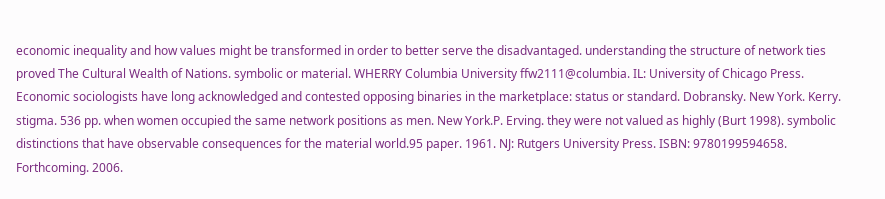economic inequality and how values might be transformed in order to better serve the disadvantaged. understanding the structure of network ties proved The Cultural Wealth of Nations. symbolic or material. WHERRY Columbia University ffw2111@columbia. IL: University of Chicago Press. Economic sociologists have long acknowledged and contested opposing binaries in the marketplace: status or standard. Dobransky. New York. Kerry. stigma. 536 pp. when women occupied the same network positions as men. New York.P. Erving. they were not valued as highly (Burt 1998). symbolic distinctions that have observable consequences for the material world.95 paper. 1961. NJ: Rutgers University Press. ISBN: 9780199594658. Forthcoming. 2006.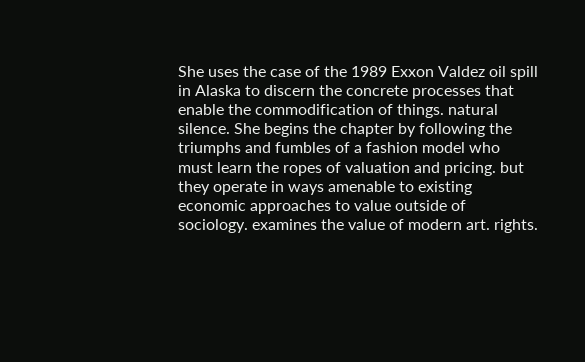She uses the case of the 1989 Exxon Valdez oil spill in Alaska to discern the concrete processes that enable the commodification of things. natural silence. She begins the chapter by following the triumphs and fumbles of a fashion model who must learn the ropes of valuation and pricing. but they operate in ways amenable to existing economic approaches to value outside of sociology. examines the value of modern art. rights.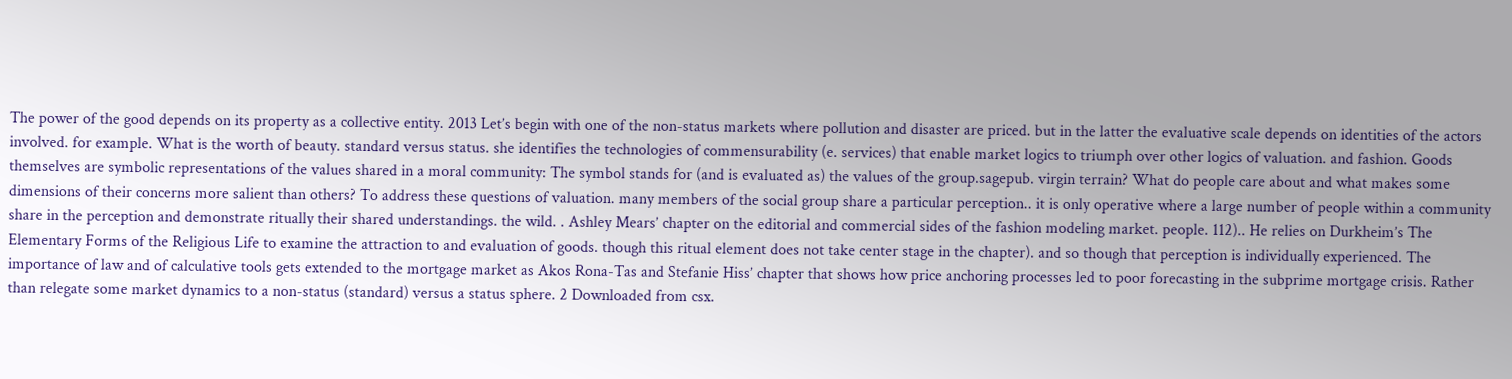The power of the good depends on its property as a collective entity. 2013 Let’s begin with one of the non-status markets where pollution and disaster are priced. but in the latter the evaluative scale depends on identities of the actors involved. for example. What is the worth of beauty. standard versus status. she identifies the technologies of commensurability (e. services) that enable market logics to triumph over other logics of valuation. and fashion. Goods themselves are symbolic representations of the values shared in a moral community: The symbol stands for (and is evaluated as) the values of the group.sagepub. virgin terrain? What do people care about and what makes some dimensions of their concerns more salient than others? To address these questions of valuation. many members of the social group share a particular perception.. it is only operative where a large number of people within a community share in the perception and demonstrate ritually their shared understandings. the wild. . Ashley Mears’ chapter on the editorial and commercial sides of the fashion modeling market. people. 112).. He relies on Durkheim’s The Elementary Forms of the Religious Life to examine the attraction to and evaluation of goods. though this ritual element does not take center stage in the chapter). and so though that perception is individually experienced. The importance of law and of calculative tools gets extended to the mortgage market as Akos Rona-Tas and Stefanie Hiss’ chapter that shows how price anchoring processes led to poor forecasting in the subprime mortgage crisis. Rather than relegate some market dynamics to a non-status (standard) versus a status sphere. 2 Downloaded from csx.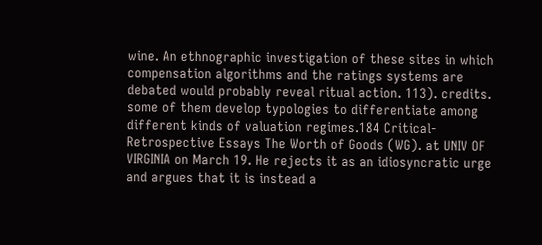wine. An ethnographic investigation of these sites in which compensation algorithms and the ratings systems are debated would probably reveal ritual action. 113). credits. some of them develop typologies to differentiate among different kinds of valuation regimes.184 Critical-Retrospective Essays The Worth of Goods (WG). at UNIV OF VIRGINIA on March 19. He rejects it as an idiosyncratic urge and argues that it is instead a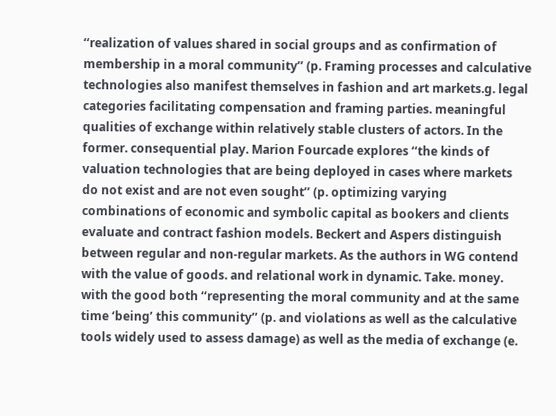‘‘realization of values shared in social groups and as confirmation of membership in a moral community’’ (p. Framing processes and calculative technologies also manifest themselves in fashion and art markets.g. legal categories facilitating compensation and framing parties. meaningful qualities of exchange within relatively stable clusters of actors. In the former. consequential play. Marion Fourcade explores ‘‘the kinds of valuation technologies that are being deployed in cases where markets do not exist and are not even sought’’ (p. optimizing varying combinations of economic and symbolic capital as bookers and clients evaluate and contract fashion models. Beckert and Aspers distinguish between regular and non-regular markets. As the authors in WG contend with the value of goods. and relational work in dynamic. Take. money. with the good both ‘‘representing the moral community and at the same time ‘being’ this community’’ (p. and violations as well as the calculative tools widely used to assess damage) as well as the media of exchange (e.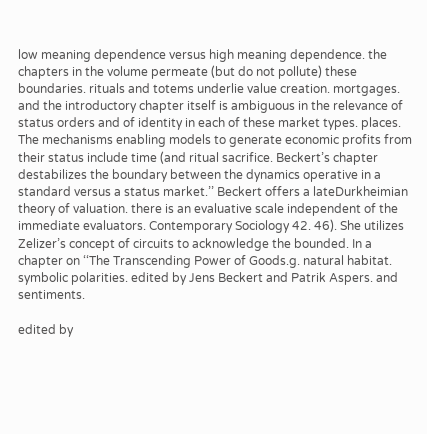low meaning dependence versus high meaning dependence. the chapters in the volume permeate (but do not pollute) these boundaries. rituals and totems underlie value creation. mortgages. and the introductory chapter itself is ambiguous in the relevance of status orders and of identity in each of these market types. places. The mechanisms enabling models to generate economic profits from their status include time (and ritual sacrifice. Beckert’s chapter destabilizes the boundary between the dynamics operative in a standard versus a status market.’’ Beckert offers a lateDurkheimian theory of valuation. there is an evaluative scale independent of the immediate evaluators. Contemporary Sociology 42. 46). She utilizes Zelizer’s concept of circuits to acknowledge the bounded. In a chapter on ‘‘The Transcending Power of Goods.g. natural habitat. symbolic polarities. edited by Jens Beckert and Patrik Aspers. and sentiments.

edited by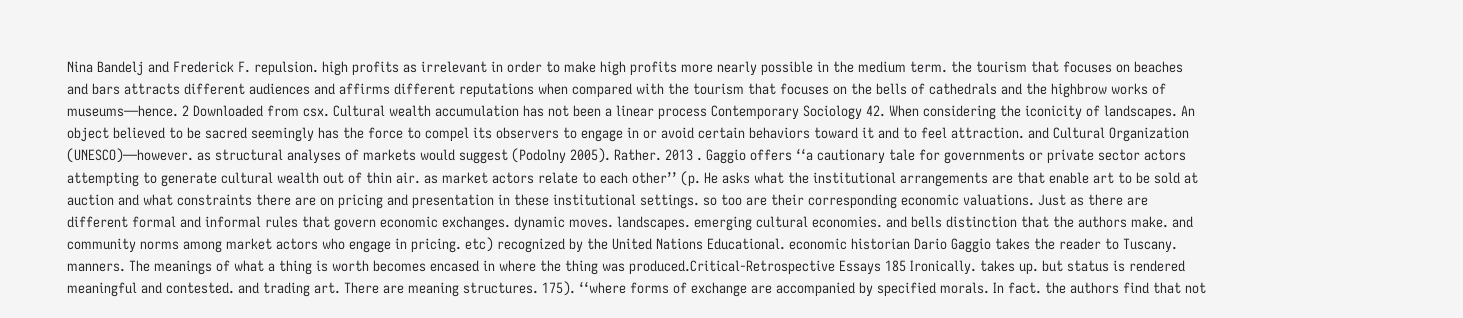Nina Bandelj and Frederick F. repulsion. high profits as irrelevant in order to make high profits more nearly possible in the medium term. the tourism that focuses on beaches and bars attracts different audiences and affirms different reputations when compared with the tourism that focuses on the bells of cathedrals and the highbrow works of museums—hence. 2 Downloaded from csx. Cultural wealth accumulation has not been a linear process Contemporary Sociology 42. When considering the iconicity of landscapes. An object believed to be sacred seemingly has the force to compel its observers to engage in or avoid certain behaviors toward it and to feel attraction. and Cultural Organization (UNESCO)—however. as structural analyses of markets would suggest (Podolny 2005). Rather. 2013 . Gaggio offers ‘‘a cautionary tale for governments or private sector actors attempting to generate cultural wealth out of thin air. as market actors relate to each other’’ (p. He asks what the institutional arrangements are that enable art to be sold at auction and what constraints there are on pricing and presentation in these institutional settings. so too are their corresponding economic valuations. Just as there are different formal and informal rules that govern economic exchanges. dynamic moves. landscapes. emerging cultural economies. and bells distinction that the authors make. and community norms among market actors who engage in pricing. etc) recognized by the United Nations Educational. economic historian Dario Gaggio takes the reader to Tuscany. manners. The meanings of what a thing is worth becomes encased in where the thing was produced.Critical-Retrospective Essays 185 Ironically. takes up. but status is rendered meaningful and contested. and trading art. There are meaning structures. 175). ‘‘where forms of exchange are accompanied by specified morals. In fact. the authors find that not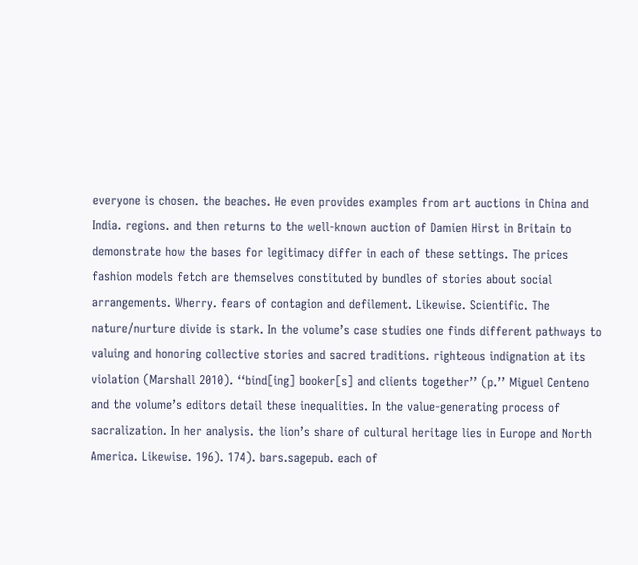everyone is chosen. the beaches. He even provides examples from art auctions in China and India. regions. and then returns to the well-known auction of Damien Hirst in Britain to demonstrate how the bases for legitimacy differ in each of these settings. The prices fashion models fetch are themselves constituted by bundles of stories about social arrangements. Wherry. fears of contagion and defilement. Likewise. Scientific. The nature/nurture divide is stark. In the volume’s case studies one finds different pathways to valuing and honoring collective stories and sacred traditions. righteous indignation at its violation (Marshall 2010). ‘‘bind[ing] booker[s] and clients together’’ (p.’’ Miguel Centeno and the volume’s editors detail these inequalities. In the value-generating process of sacralization. In her analysis. the lion’s share of cultural heritage lies in Europe and North America. Likewise. 196). 174). bars.sagepub. each of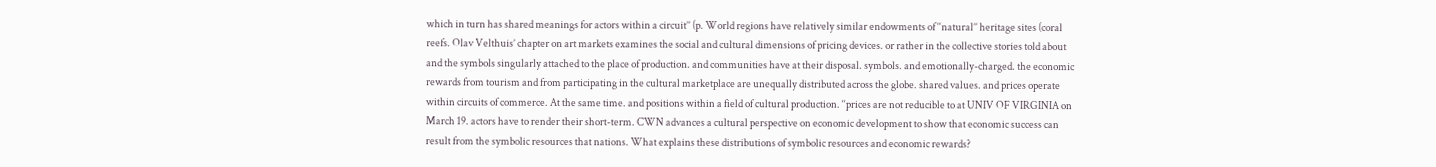which in turn has shared meanings for actors within a circuit’’ (p. World regions have relatively similar endowments of ‘‘natural’’ heritage sites (coral reefs. Olav Velthuis’ chapter on art markets examines the social and cultural dimensions of pricing devices. or rather in the collective stories told about and the symbols singularly attached to the place of production. and communities have at their disposal. symbols. and emotionally-charged. the economic rewards from tourism and from participating in the cultural marketplace are unequally distributed across the globe. shared values. and prices operate within circuits of commerce. At the same time. and positions within a field of cultural production. ‘‘prices are not reducible to at UNIV OF VIRGINIA on March 19. actors have to render their short-term. CWN advances a cultural perspective on economic development to show that economic success can result from the symbolic resources that nations. What explains these distributions of symbolic resources and economic rewards?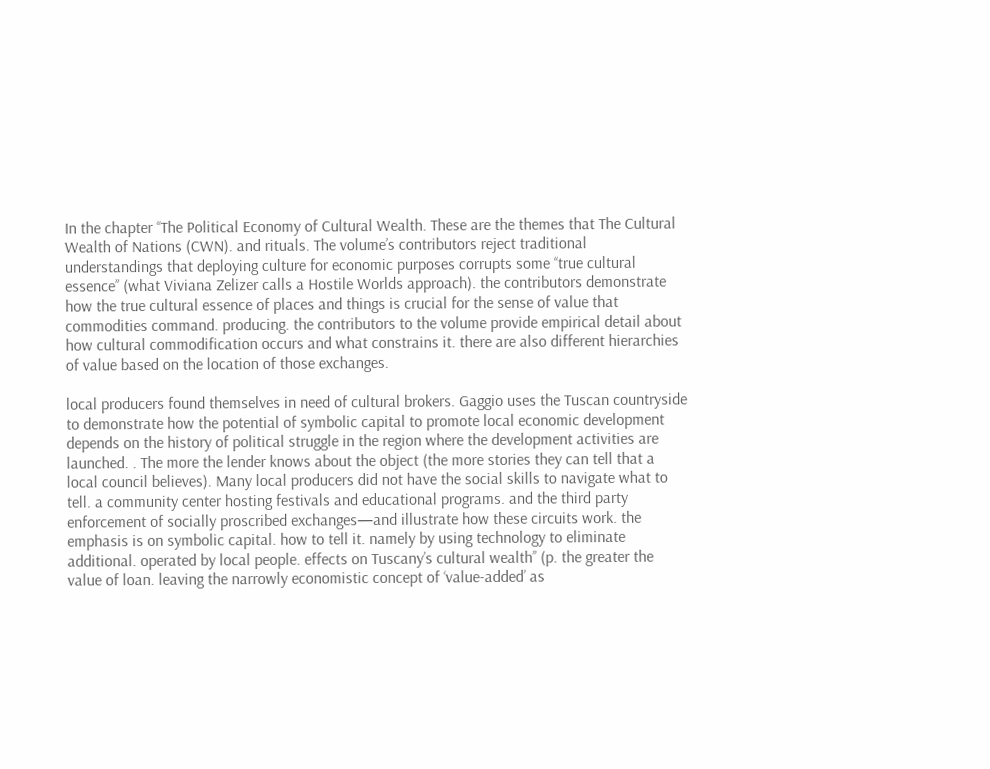In the chapter ‘‘The Political Economy of Cultural Wealth. These are the themes that The Cultural Wealth of Nations (CWN). and rituals. The volume’s contributors reject traditional understandings that deploying culture for economic purposes corrupts some ‘‘true cultural essence’’ (what Viviana Zelizer calls a Hostile Worlds approach). the contributors demonstrate how the true cultural essence of places and things is crucial for the sense of value that commodities command. producing. the contributors to the volume provide empirical detail about how cultural commodification occurs and what constrains it. there are also different hierarchies of value based on the location of those exchanges.

local producers found themselves in need of cultural brokers. Gaggio uses the Tuscan countryside to demonstrate how the potential of symbolic capital to promote local economic development depends on the history of political struggle in the region where the development activities are launched. . The more the lender knows about the object (the more stories they can tell that a local council believes). Many local producers did not have the social skills to navigate what to tell. a community center hosting festivals and educational programs. and the third party enforcement of socially proscribed exchanges—and illustrate how these circuits work. the emphasis is on symbolic capital. how to tell it. namely by using technology to eliminate additional. operated by local people. effects on Tuscany’s cultural wealth’’ (p. the greater the value of loan. leaving the narrowly economistic concept of ‘value-added’ as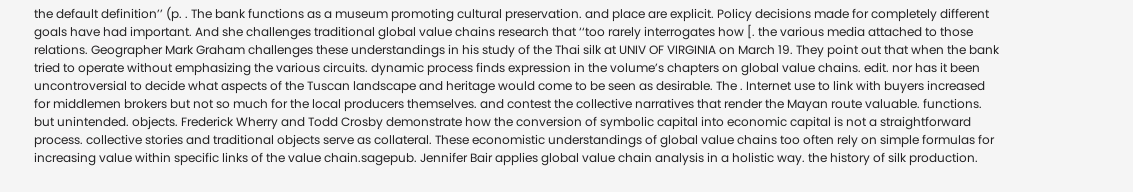the default definition’’ (p. . The bank functions as a museum promoting cultural preservation. and place are explicit. Policy decisions made for completely different goals have had important. And she challenges traditional global value chains research that ‘‘too rarely interrogates how [. the various media attached to those relations. Geographer Mark Graham challenges these understandings in his study of the Thai silk at UNIV OF VIRGINIA on March 19. They point out that when the bank tried to operate without emphasizing the various circuits. dynamic process finds expression in the volume’s chapters on global value chains. edit. nor has it been uncontroversial to decide what aspects of the Tuscan landscape and heritage would come to be seen as desirable. The . Internet use to link with buyers increased for middlemen brokers but not so much for the local producers themselves. and contest the collective narratives that render the Mayan route valuable. functions. but unintended. objects. Frederick Wherry and Todd Crosby demonstrate how the conversion of symbolic capital into economic capital is not a straightforward process. collective stories and traditional objects serve as collateral. These economistic understandings of global value chains too often rely on simple formulas for increasing value within specific links of the value chain.sagepub. Jennifer Bair applies global value chain analysis in a holistic way. the history of silk production.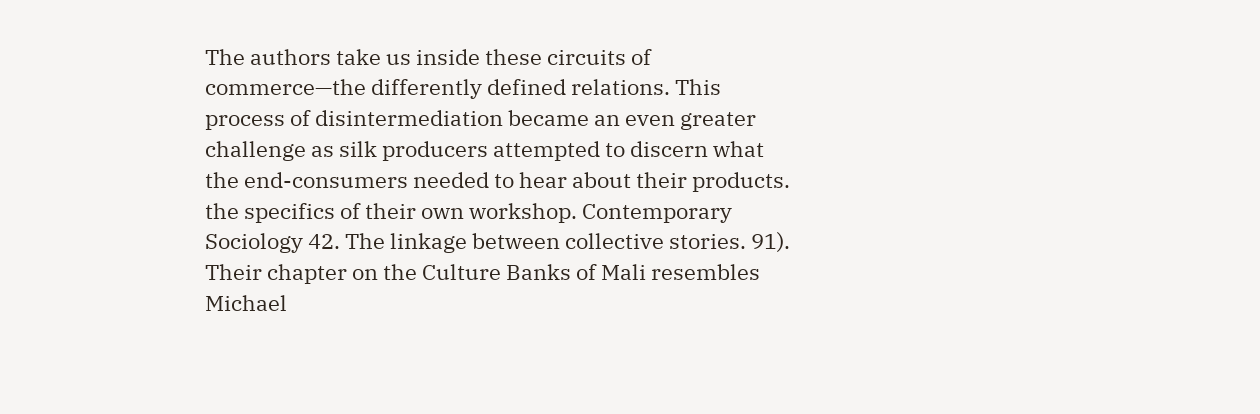The authors take us inside these circuits of commerce—the differently defined relations. This process of disintermediation became an even greater challenge as silk producers attempted to discern what the end-consumers needed to hear about their products. the specifics of their own workshop. Contemporary Sociology 42. The linkage between collective stories. 91). Their chapter on the Culture Banks of Mali resembles Michael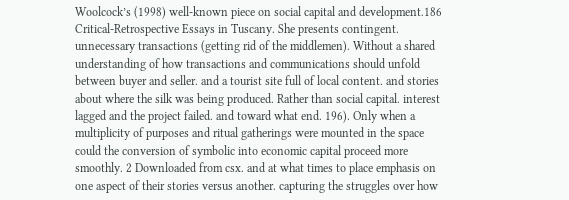Woolcock’s (1998) well-known piece on social capital and development.186 Critical-Retrospective Essays in Tuscany. She presents contingent. unnecessary transactions (getting rid of the middlemen). Without a shared understanding of how transactions and communications should unfold between buyer and seller. and a tourist site full of local content. and stories about where the silk was being produced. Rather than social capital. interest lagged and the project failed. and toward what end. 196). Only when a multiplicity of purposes and ritual gatherings were mounted in the space could the conversion of symbolic into economic capital proceed more smoothly. 2 Downloaded from csx. and at what times to place emphasis on one aspect of their stories versus another. capturing the struggles over how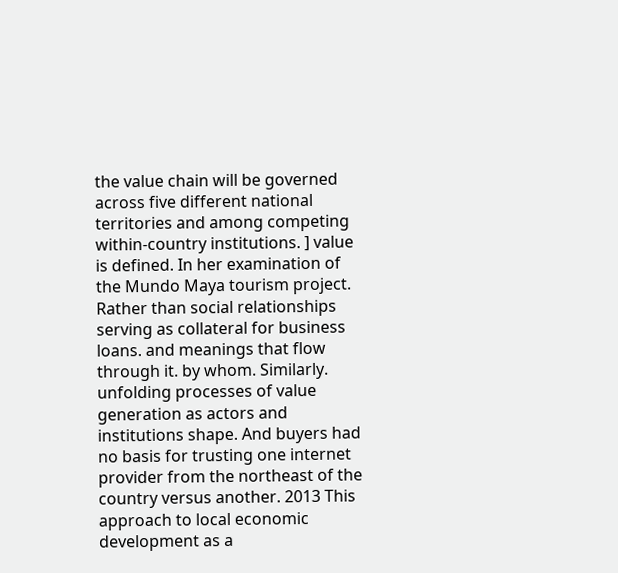the value chain will be governed across five different national territories and among competing within-country institutions. ] value is defined. In her examination of the Mundo Maya tourism project. Rather than social relationships serving as collateral for business loans. and meanings that flow through it. by whom. Similarly. unfolding processes of value generation as actors and institutions shape. And buyers had no basis for trusting one internet provider from the northeast of the country versus another. 2013 This approach to local economic development as a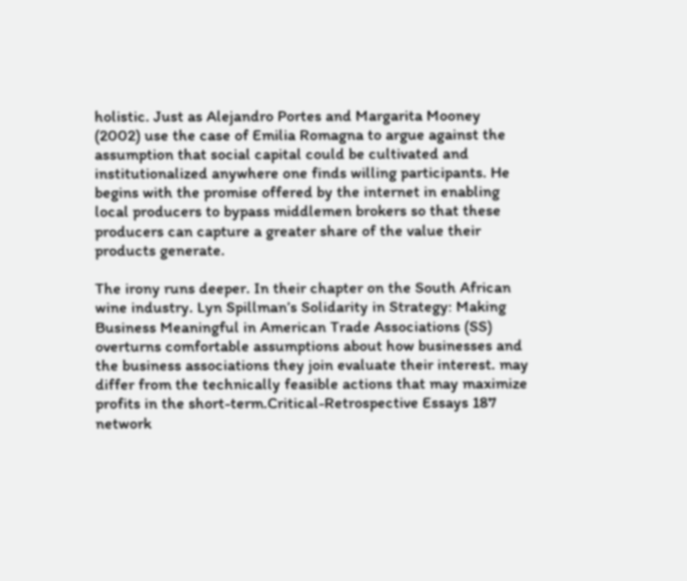holistic. Just as Alejandro Portes and Margarita Mooney (2002) use the case of Emilia Romagna to argue against the assumption that social capital could be cultivated and institutionalized anywhere one finds willing participants. He begins with the promise offered by the internet in enabling local producers to bypass middlemen brokers so that these producers can capture a greater share of the value their products generate.

The irony runs deeper. In their chapter on the South African wine industry. Lyn Spillman’s Solidarity in Strategy: Making Business Meaningful in American Trade Associations (SS) overturns comfortable assumptions about how businesses and the business associations they join evaluate their interest. may differ from the technically feasible actions that may maximize profits in the short-term.Critical-Retrospective Essays 187 network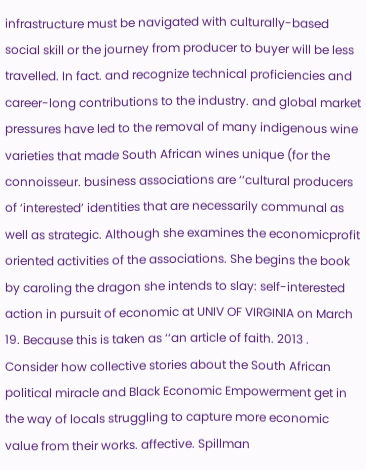infrastructure must be navigated with culturally-based social skill or the journey from producer to buyer will be less travelled. In fact. and recognize technical proficiencies and career-long contributions to the industry. and global market pressures have led to the removal of many indigenous wine varieties that made South African wines unique (for the connoisseur. business associations are ‘‘cultural producers of ‘interested’ identities that are necessarily communal as well as strategic. Although she examines the economicprofit oriented activities of the associations. She begins the book by caroling the dragon she intends to slay: self-interested action in pursuit of economic at UNIV OF VIRGINIA on March 19. Because this is taken as ‘‘an article of faith. 2013 . Consider how collective stories about the South African political miracle and Black Economic Empowerment get in the way of locals struggling to capture more economic value from their works. affective. Spillman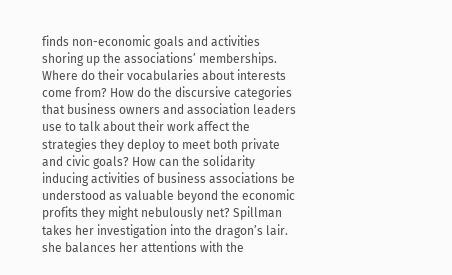finds non-economic goals and activities shoring up the associations’ memberships. Where do their vocabularies about interests come from? How do the discursive categories that business owners and association leaders use to talk about their work affect the strategies they deploy to meet both private and civic goals? How can the solidarity inducing activities of business associations be understood as valuable beyond the economic profits they might nebulously net? Spillman takes her investigation into the dragon’s lair. she balances her attentions with the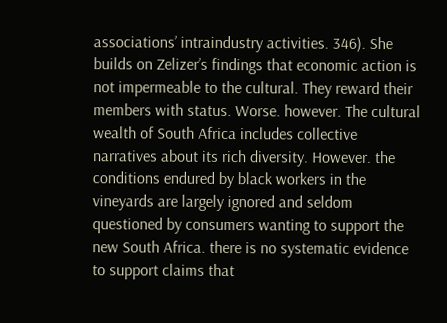associations’ intraindustry activities. 346). She builds on Zelizer’s findings that economic action is not impermeable to the cultural. They reward their members with status. Worse. however. The cultural wealth of South Africa includes collective narratives about its rich diversity. However. the conditions endured by black workers in the vineyards are largely ignored and seldom questioned by consumers wanting to support the new South Africa. there is no systematic evidence to support claims that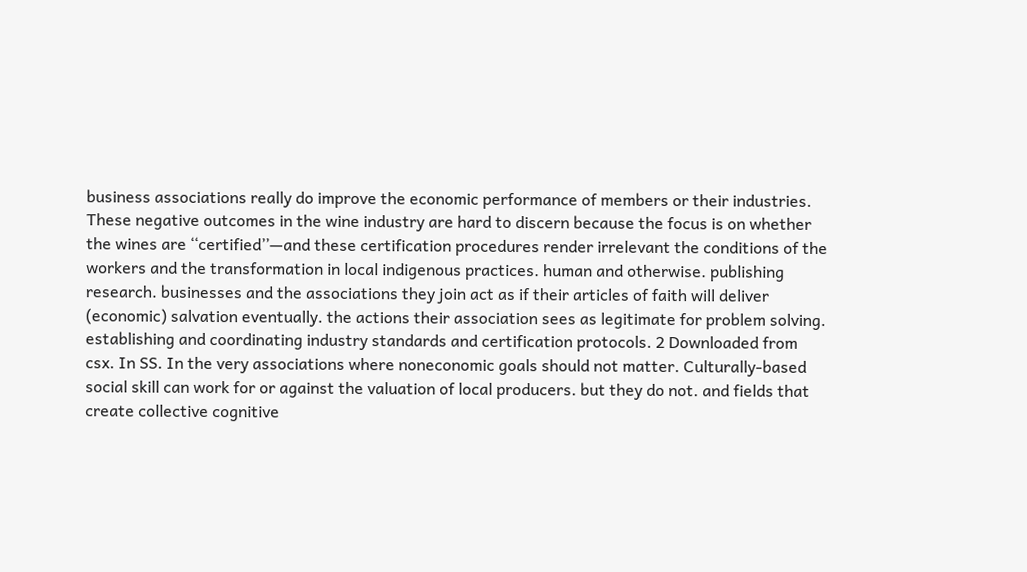business associations really do improve the economic performance of members or their industries. These negative outcomes in the wine industry are hard to discern because the focus is on whether the wines are ‘‘certified’’—and these certification procedures render irrelevant the conditions of the workers and the transformation in local indigenous practices. human and otherwise. publishing research. businesses and the associations they join act as if their articles of faith will deliver (economic) salvation eventually. the actions their association sees as legitimate for problem solving. establishing and coordinating industry standards and certification protocols. 2 Downloaded from csx. In SS. In the very associations where noneconomic goals should not matter. Culturally-based social skill can work for or against the valuation of local producers. but they do not. and fields that create collective cognitive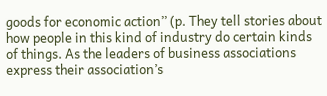goods for economic action’’ (p. They tell stories about how people in this kind of industry do certain kinds of things. As the leaders of business associations express their association’s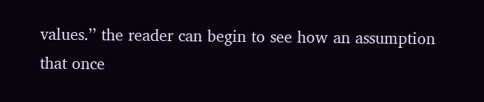values.’’ the reader can begin to see how an assumption that once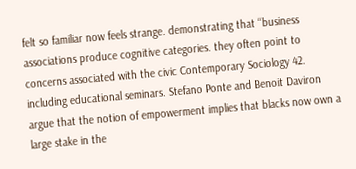felt so familiar now feels strange. demonstrating that ‘‘business associations produce cognitive categories. they often point to concerns associated with the civic Contemporary Sociology 42. including educational seminars. Stefano Ponte and Benoit Daviron argue that the notion of empowerment implies that blacks now own a large stake in the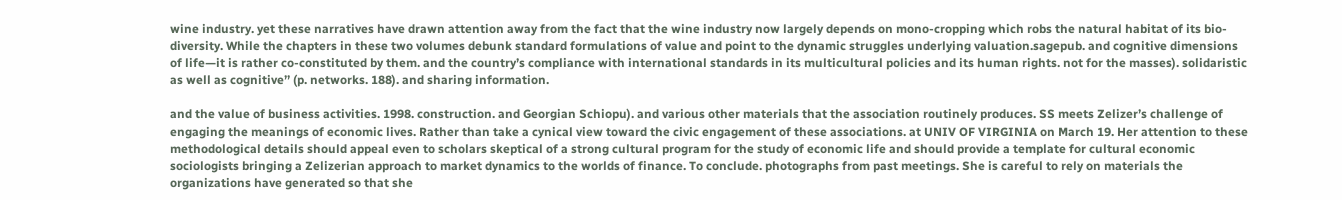wine industry. yet these narratives have drawn attention away from the fact that the wine industry now largely depends on mono-cropping which robs the natural habitat of its bio-diversity. While the chapters in these two volumes debunk standard formulations of value and point to the dynamic struggles underlying valuation.sagepub. and cognitive dimensions of life—it is rather co-constituted by them. and the country’s compliance with international standards in its multicultural policies and its human rights. not for the masses). solidaristic as well as cognitive’’ (p. networks. 188). and sharing information.

and the value of business activities. 1998. construction. and Georgian Schiopu). and various other materials that the association routinely produces. SS meets Zelizer’s challenge of engaging the meanings of economic lives. Rather than take a cynical view toward the civic engagement of these associations. at UNIV OF VIRGINIA on March 19. Her attention to these methodological details should appeal even to scholars skeptical of a strong cultural program for the study of economic life and should provide a template for cultural economic sociologists bringing a Zelizerian approach to market dynamics to the worlds of finance. To conclude. photographs from past meetings. She is careful to rely on materials the organizations have generated so that she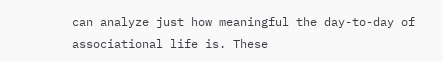can analyze just how meaningful the day-to-day of associational life is. These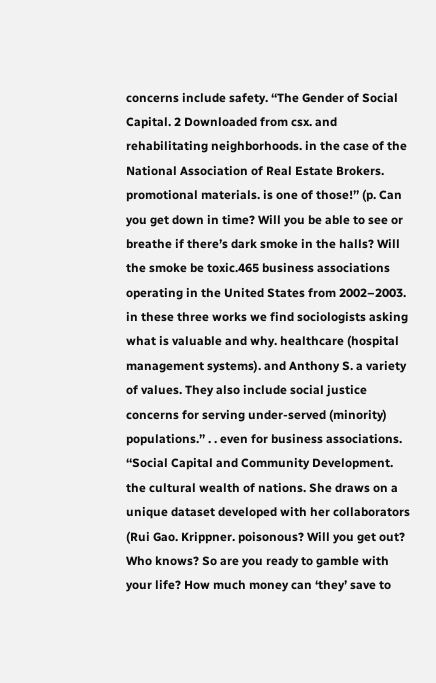concerns include safety. ‘‘The Gender of Social Capital. 2 Downloaded from csx. and rehabilitating neighborhoods. in the case of the National Association of Real Estate Brokers. promotional materials. is one of those!’’ (p. Can you get down in time? Will you be able to see or breathe if there’s dark smoke in the halls? Will the smoke be toxic.465 business associations operating in the United States from 2002–2003. in these three works we find sociologists asking what is valuable and why. healthcare (hospital management systems). and Anthony S. a variety of values. They also include social justice concerns for serving under-served (minority) populations.’’ . . even for business associations. ‘‘Social Capital and Community Development. the cultural wealth of nations. She draws on a unique dataset developed with her collaborators (Rui Gao. Krippner. poisonous? Will you get out? Who knows? So are you ready to gamble with your life? How much money can ‘they’ save to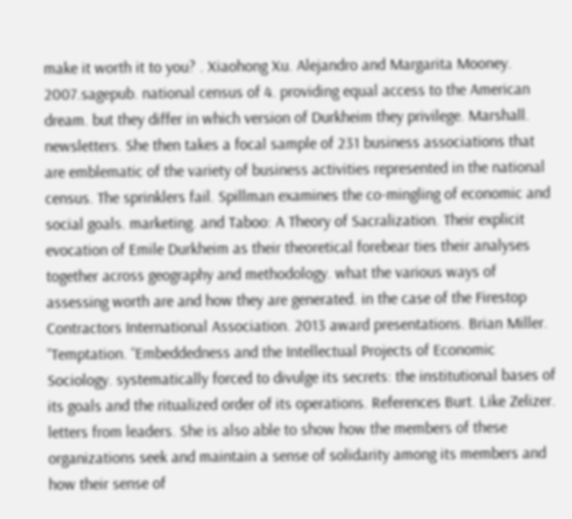make it worth it to you? . Xiaohong Xu. Alejandro and Margarita Mooney. 2007.sagepub. national census of 4. providing equal access to the American dream. but they differ in which version of Durkheim they privilege. Marshall. newsletters. She then takes a focal sample of 231 business associations that are emblematic of the variety of business activities represented in the national census. The sprinklers fail. Spillman examines the co-mingling of economic and social goals. marketing. and Taboo: A Theory of Sacralization. Their explicit evocation of Emile Durkheim as their theoretical forebear ties their analyses together across geography and methodology. what the various ways of assessing worth are and how they are generated. in the case of the Firestop Contractors International Association. 2013 award presentations. Brian Miller. ‘‘Temptation. ‘‘Embeddedness and the Intellectual Projects of Economic Sociology. systematically forced to divulge its secrets: the institutional bases of its goals and the ritualized order of its operations. References Burt. Like Zelizer. letters from leaders. She is also able to show how the members of these organizations seek and maintain a sense of solidarity among its members and how their sense of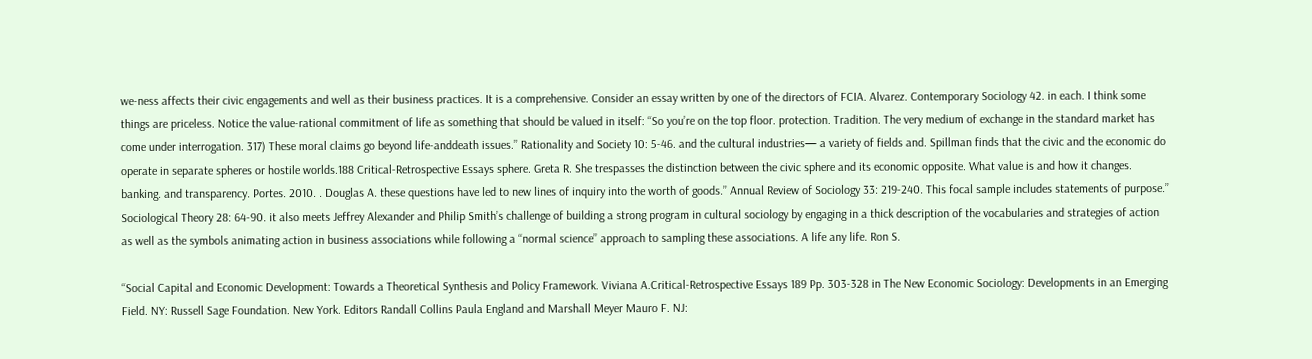we-ness affects their civic engagements and well as their business practices. It is a comprehensive. Consider an essay written by one of the directors of FCIA. Alvarez. Contemporary Sociology 42. in each. I think some things are priceless. Notice the value-rational commitment of life as something that should be valued in itself: ‘‘So you’re on the top floor. protection. Tradition. The very medium of exchange in the standard market has come under interrogation. 317) These moral claims go beyond life-anddeath issues.’’ Rationality and Society 10: 5-46. and the cultural industries— a variety of fields and. Spillman finds that the civic and the economic do operate in separate spheres or hostile worlds.188 Critical-Retrospective Essays sphere. Greta R. She trespasses the distinction between the civic sphere and its economic opposite. What value is and how it changes. banking. and transparency. Portes. 2010. . Douglas A. these questions have led to new lines of inquiry into the worth of goods.’’ Annual Review of Sociology 33: 219-240. This focal sample includes statements of purpose.’’ Sociological Theory 28: 64-90. it also meets Jeffrey Alexander and Philip Smith’s challenge of building a strong program in cultural sociology by engaging in a thick description of the vocabularies and strategies of action as well as the symbols animating action in business associations while following a ‘‘normal science’’ approach to sampling these associations. A life any life. Ron S.

‘‘Social Capital and Economic Development: Towards a Theoretical Synthesis and Policy Framework. Viviana A.Critical-Retrospective Essays 189 Pp. 303-328 in The New Economic Sociology: Developments in an Emerging Field. NY: Russell Sage Foundation. New York. Editors Randall Collins Paula England and Marshall Meyer Mauro F. NJ: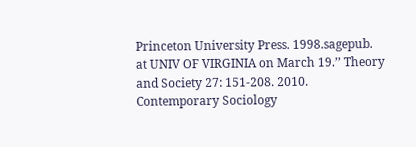Princeton University Press. 1998.sagepub. at UNIV OF VIRGINIA on March 19.’’ Theory and Society 27: 151-208. 2010. Contemporary Sociology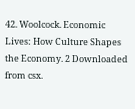42. Woolcock. Economic Lives: How Culture Shapes the Economy. 2 Downloaded from csx.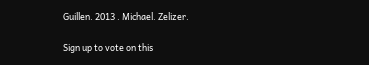Guillen. 2013 . Michael. Zelizer.

Sign up to vote on this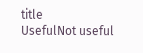title
UsefulNot useful